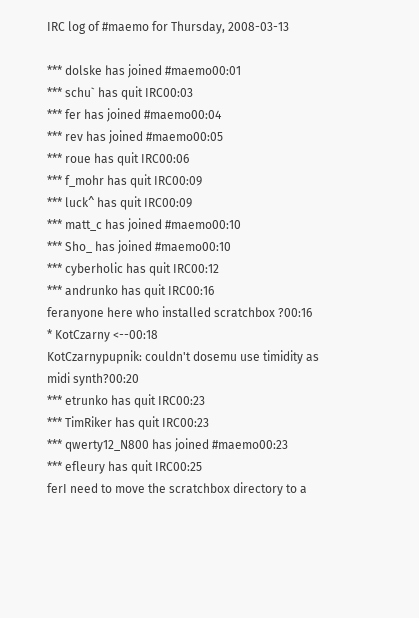IRC log of #maemo for Thursday, 2008-03-13

*** dolske has joined #maemo00:01
*** schu` has quit IRC00:03
*** fer has joined #maemo00:04
*** rev has joined #maemo00:05
*** roue has quit IRC00:06
*** f_mohr has quit IRC00:09
*** luck^ has quit IRC00:09
*** matt_c has joined #maemo00:10
*** Sho_ has joined #maemo00:10
*** cyberholic has quit IRC00:12
*** andrunko has quit IRC00:16
feranyone here who installed scratchbox ?00:16
* KotCzarny <--00:18
KotCzarnypupnik: couldn't dosemu use timidity as midi synth?00:20
*** etrunko has quit IRC00:23
*** TimRiker has quit IRC00:23
*** qwerty12_N800 has joined #maemo00:23
*** efleury has quit IRC00:25
ferI need to move the scratchbox directory to a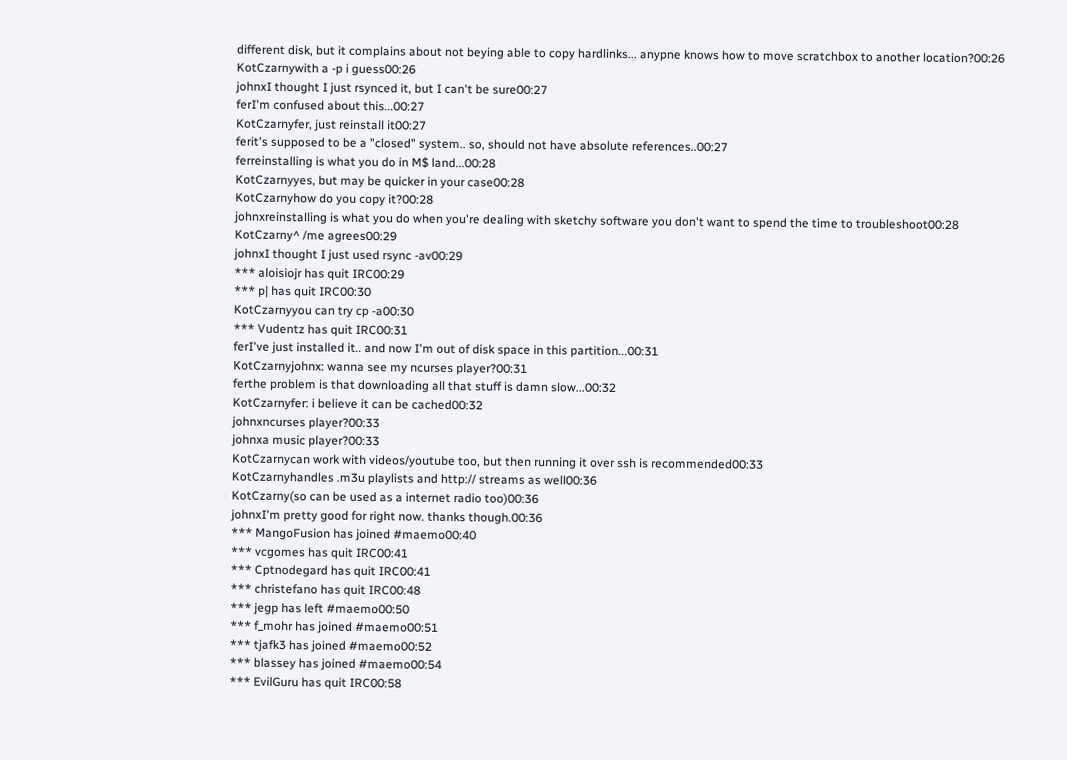different disk, but it complains about not beying able to copy hardlinks... anypne knows how to move scratchbox to another location?00:26
KotCzarnywith a -p i guess00:26
johnxI thought I just rsynced it, but I can't be sure00:27
ferI'm confused about this...00:27
KotCzarnyfer, just reinstall it00:27
ferit's supposed to be a "closed" system.. so, should not have absolute references..00:27
ferreinstalling is what you do in M$ land...00:28
KotCzarnyyes, but may be quicker in your case00:28
KotCzarnyhow do you copy it?00:28
johnxreinstalling is what you do when you're dealing with sketchy software you don't want to spend the time to troubleshoot00:28
KotCzarny^ /me agrees00:29
johnxI thought I just used rsync -av00:29
*** aloisiojr has quit IRC00:29
*** p| has quit IRC00:30
KotCzarnyyou can try cp -a00:30
*** Vudentz has quit IRC00:31
ferI've just installed it.. and now I'm out of disk space in this partition...00:31
KotCzarnyjohnx: wanna see my ncurses player?00:31
ferthe problem is that downloading all that stuff is damn slow...00:32
KotCzarnyfer: i believe it can be cached00:32
johnxncurses player?00:33
johnxa music player?00:33
KotCzarnycan work with videos/youtube too, but then running it over ssh is recommended00:33
KotCzarnyhandles .m3u playlists and http:// streams as well00:36
KotCzarny(so can be used as a internet radio too)00:36
johnxI'm pretty good for right now. thanks though.00:36
*** MangoFusion has joined #maemo00:40
*** vcgomes has quit IRC00:41
*** Cptnodegard has quit IRC00:41
*** christefano has quit IRC00:48
*** jegp has left #maemo00:50
*** f_mohr has joined #maemo00:51
*** tjafk3 has joined #maemo00:52
*** blassey has joined #maemo00:54
*** EvilGuru has quit IRC00:58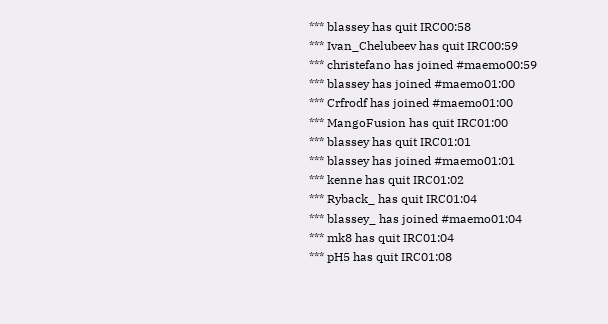*** blassey has quit IRC00:58
*** Ivan_Chelubeev has quit IRC00:59
*** christefano has joined #maemo00:59
*** blassey has joined #maemo01:00
*** Crfrodf has joined #maemo01:00
*** MangoFusion has quit IRC01:00
*** blassey has quit IRC01:01
*** blassey has joined #maemo01:01
*** kenne has quit IRC01:02
*** Ryback_ has quit IRC01:04
*** blassey_ has joined #maemo01:04
*** mk8 has quit IRC01:04
*** pH5 has quit IRC01:08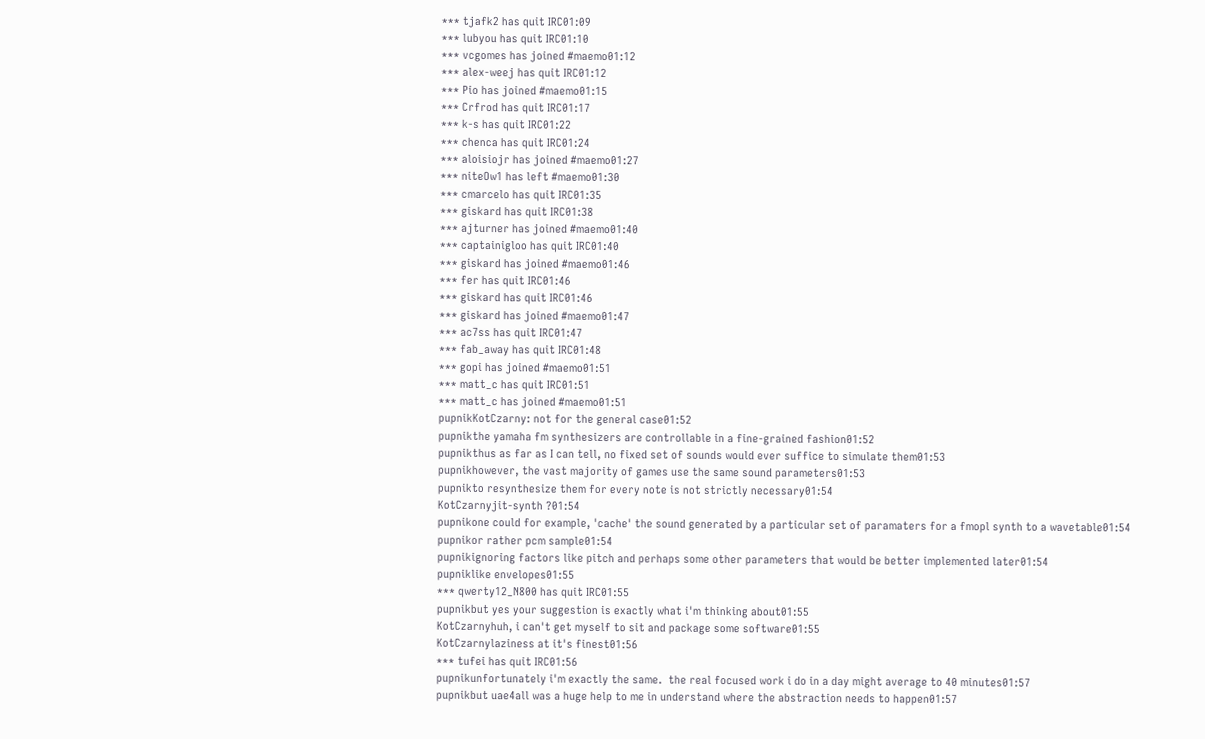*** tjafk2 has quit IRC01:09
*** lubyou has quit IRC01:10
*** vcgomes has joined #maemo01:12
*** alex-weej has quit IRC01:12
*** Pio has joined #maemo01:15
*** Crfrod has quit IRC01:17
*** k-s has quit IRC01:22
*** chenca has quit IRC01:24
*** aloisiojr has joined #maemo01:27
*** niteOw1 has left #maemo01:30
*** cmarcelo has quit IRC01:35
*** giskard has quit IRC01:38
*** ajturner has joined #maemo01:40
*** captainigloo has quit IRC01:40
*** giskard has joined #maemo01:46
*** fer has quit IRC01:46
*** giskard has quit IRC01:46
*** giskard has joined #maemo01:47
*** ac7ss has quit IRC01:47
*** fab_away has quit IRC01:48
*** gopi has joined #maemo01:51
*** matt_c has quit IRC01:51
*** matt_c has joined #maemo01:51
pupnikKotCzarny: not for the general case01:52
pupnikthe yamaha fm synthesizers are controllable in a fine-grained fashion01:52
pupnikthus as far as I can tell, no fixed set of sounds would ever suffice to simulate them01:53
pupnikhowever, the vast majority of games use the same sound parameters01:53
pupnikto resynthesize them for every note is not strictly necessary01:54
KotCzarnyjit-synth ?01:54
pupnikone could for example, 'cache' the sound generated by a particular set of paramaters for a fmopl synth to a wavetable01:54
pupnikor rather pcm sample01:54
pupnikignoring factors like pitch and perhaps some other parameters that would be better implemented later01:54
pupniklike envelopes01:55
*** qwerty12_N800 has quit IRC01:55
pupnikbut yes your suggestion is exactly what i'm thinking about01:55
KotCzarnyhuh, i can't get myself to sit and package some software01:55
KotCzarnylaziness at it's finest01:56
*** tufei has quit IRC01:56
pupnikunfortunately i'm exactly the same.  the real focused work i do in a day might average to 40 minutes01:57
pupnikbut uae4all was a huge help to me in understand where the abstraction needs to happen01:57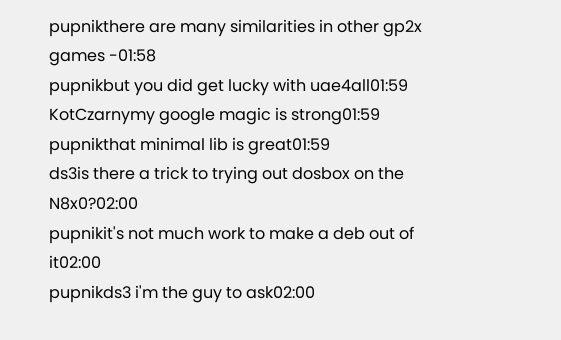pupnikthere are many similarities in other gp2x games -01:58
pupnikbut you did get lucky with uae4all01:59
KotCzarnymy google magic is strong01:59
pupnikthat minimal lib is great01:59
ds3is there a trick to trying out dosbox on the N8x0?02:00
pupnikit's not much work to make a deb out of it02:00
pupnikds3 i'm the guy to ask02:00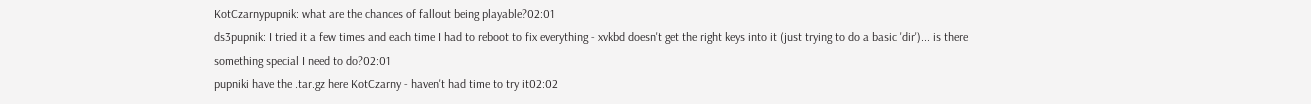KotCzarnypupnik: what are the chances of fallout being playable?02:01
ds3pupnik: I tried it a few times and each time I had to reboot to fix everything - xvkbd doesn't get the right keys into it (just trying to do a basic 'dir')... is there something special I need to do?02:01
pupniki have the .tar.gz here KotCzarny - haven't had time to try it02:02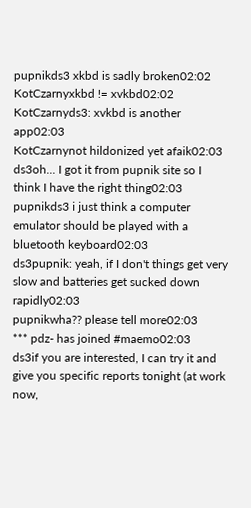pupnikds3 xkbd is sadly broken02:02
KotCzarnyxkbd != xvkbd02:02
KotCzarnyds3: xvkbd is another app02:03
KotCzarnynot hildonized yet afaik02:03
ds3oh... I got it from pupnik site so I think I have the right thing02:03
pupnikds3 i just think a computer emulator should be played with a bluetooth keyboard02:03
ds3pupnik: yeah, if I don't things get very slow and batteries get sucked down rapidly02:03
pupnikwha?? please tell more02:03
*** pdz- has joined #maemo02:03
ds3if you are interested, I can try it and give you specific reports tonight (at work now,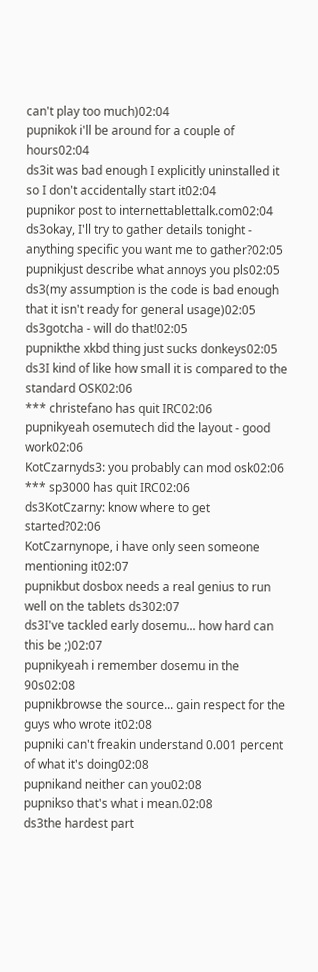can't play too much)02:04
pupnikok i'll be around for a couple of hours02:04
ds3it was bad enough I explicitly uninstalled it so I don't accidentally start it02:04
pupnikor post to internettablettalk.com02:04
ds3okay, I'll try to gather details tonight - anything specific you want me to gather?02:05
pupnikjust describe what annoys you pls02:05
ds3(my assumption is the code is bad enough that it isn't ready for general usage)02:05
ds3gotcha - will do that!02:05
pupnikthe xkbd thing just sucks donkeys02:05
ds3I kind of like how small it is compared to the standard OSK02:06
*** christefano has quit IRC02:06
pupnikyeah osemutech did the layout - good work02:06
KotCzarnyds3: you probably can mod osk02:06
*** sp3000 has quit IRC02:06
ds3KotCzarny: know where to get started?02:06
KotCzarnynope, i have only seen someone mentioning it02:07
pupnikbut dosbox needs a real genius to run well on the tablets ds302:07
ds3I've tackled early dosemu... how hard can this be ;)02:07
pupnikyeah i remember dosemu in the 90s02:08
pupnikbrowse the source... gain respect for the guys who wrote it02:08
pupniki can't freakin understand 0.001 percent of what it's doing02:08
pupnikand neither can you02:08
pupnikso that's what i mean.02:08
ds3the hardest part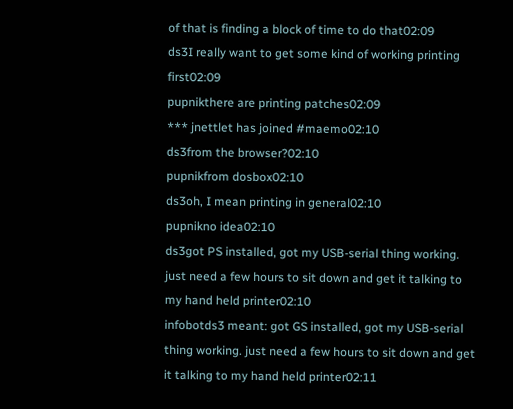of that is finding a block of time to do that02:09
ds3I really want to get some kind of working printing first02:09
pupnikthere are printing patches02:09
*** jnettlet has joined #maemo02:10
ds3from the browser?02:10
pupnikfrom dosbox02:10
ds3oh, I mean printing in general02:10
pupnikno idea02:10
ds3got PS installed, got my USB-serial thing working. just need a few hours to sit down and get it talking to my hand held printer02:10
infobotds3 meant: got GS installed, got my USB-serial thing working. just need a few hours to sit down and get it talking to my hand held printer02:11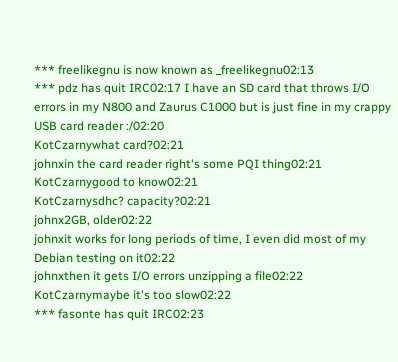*** freelikegnu is now known as _freelikegnu02:13
*** pdz has quit IRC02:17 I have an SD card that throws I/O errors in my N800 and Zaurus C1000 but is just fine in my crappy USB card reader :/02:20
KotCzarnywhat card?02:21
johnxin the card reader right's some PQI thing02:21
KotCzarnygood to know02:21
KotCzarnysdhc? capacity?02:21
johnx2GB, older02:22
johnxit works for long periods of time, I even did most of my Debian testing on it02:22
johnxthen it gets I/O errors unzipping a file02:22
KotCzarnymaybe it's too slow02:22
*** fasonte has quit IRC02:23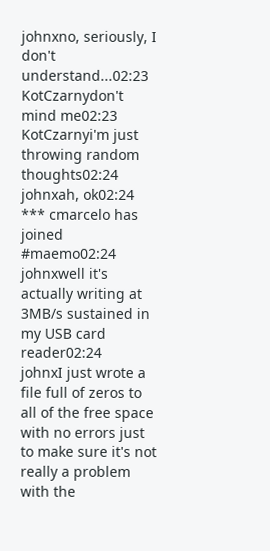johnxno, seriously, I don't understand...02:23
KotCzarnydon't mind me02:23
KotCzarnyi'm just throwing random thoughts02:24
johnxah, ok02:24
*** cmarcelo has joined #maemo02:24
johnxwell it's actually writing at 3MB/s sustained in my USB card reader02:24
johnxI just wrote a file full of zeros to all of the free space with no errors just to make sure it's not really a problem with the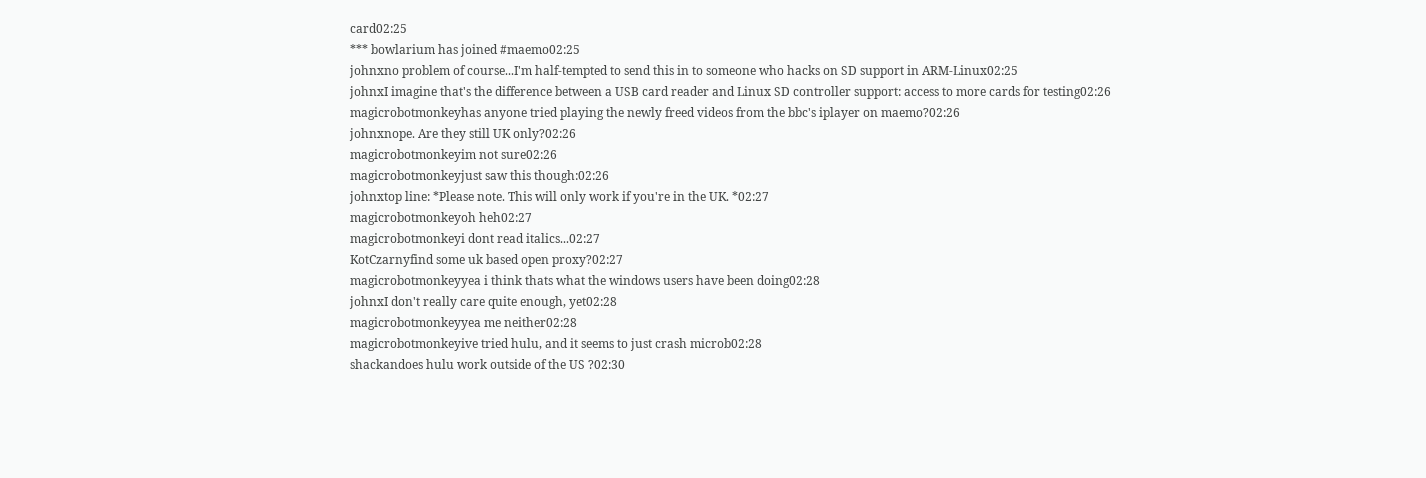card02:25
*** bowlarium has joined #maemo02:25
johnxno problem of course...I'm half-tempted to send this in to someone who hacks on SD support in ARM-Linux02:25
johnxI imagine that's the difference between a USB card reader and Linux SD controller support: access to more cards for testing02:26
magicrobotmonkeyhas anyone tried playing the newly freed videos from the bbc's iplayer on maemo?02:26
johnxnope. Are they still UK only?02:26
magicrobotmonkeyim not sure02:26
magicrobotmonkeyjust saw this though:02:26
johnxtop line: *Please note. This will only work if you're in the UK. *02:27
magicrobotmonkeyoh heh02:27
magicrobotmonkeyi dont read italics...02:27
KotCzarnyfind some uk based open proxy?02:27
magicrobotmonkeyyea i think thats what the windows users have been doing02:28
johnxI don't really care quite enough, yet02:28
magicrobotmonkeyyea me neither02:28
magicrobotmonkeyive tried hulu, and it seems to just crash microb02:28
shackandoes hulu work outside of the US ?02:30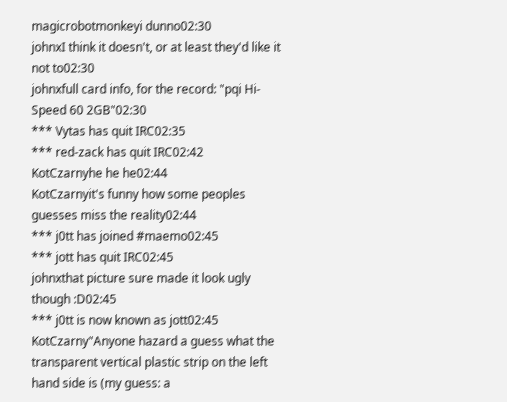magicrobotmonkeyi dunno02:30
johnxI think it doesn't, or at least they'd like it not to02:30
johnxfull card info, for the record: "pqi Hi-Speed 60 2GB"02:30
*** Vytas has quit IRC02:35
*** red-zack has quit IRC02:42
KotCzarnyhe he he02:44
KotCzarnyit's funny how some peoples guesses miss the reality02:44
*** j0tt has joined #maemo02:45
*** jott has quit IRC02:45
johnxthat picture sure made it look ugly though :D02:45
*** j0tt is now known as jott02:45
KotCzarny"Anyone hazard a guess what the transparent vertical plastic strip on the left hand side is (my guess: a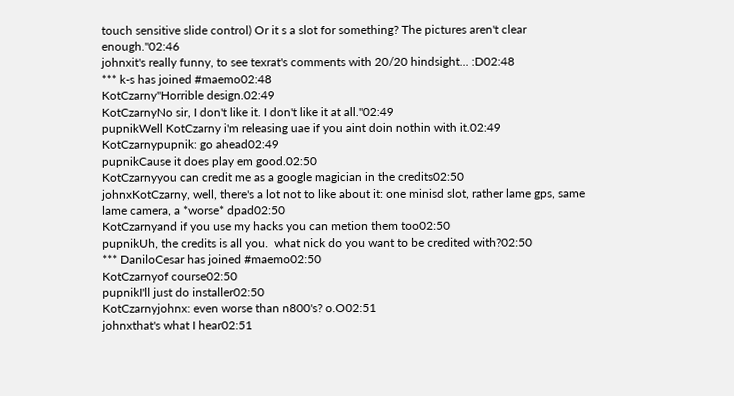touch sensitive slide control) Or it s a slot for something? The pictures aren't clear enough."02:46
johnxit's really funny, to see texrat's comments with 20/20 hindsight... :D02:48
*** k-s has joined #maemo02:48
KotCzarny"Horrible design.02:49
KotCzarnyNo sir, I don't like it. I don't like it at all."02:49
pupnikWell KotCzarny i'm releasing uae if you aint doin nothin with it.02:49
KotCzarnypupnik: go ahead02:49
pupnikCause it does play em good.02:50
KotCzarnyyou can credit me as a google magician in the credits02:50
johnxKotCzarny, well, there's a lot not to like about it: one minisd slot, rather lame gps, same lame camera, a *worse* dpad02:50
KotCzarnyand if you use my hacks you can metion them too02:50
pupnikUh, the credits is all you.  what nick do you want to be credited with?02:50
*** DaniloCesar has joined #maemo02:50
KotCzarnyof course02:50
pupnikI'll just do installer02:50
KotCzarnyjohnx: even worse than n800's? o.O02:51
johnxthat's what I hear02:51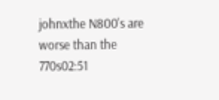johnxthe N800's are worse than the 770s02:51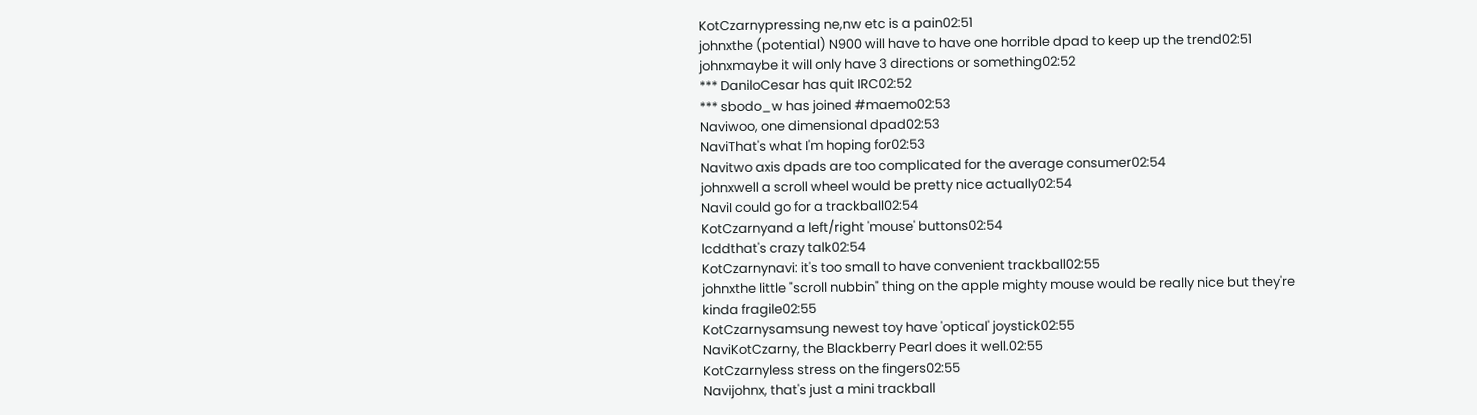KotCzarnypressing ne,nw etc is a pain02:51
johnxthe (potential) N900 will have to have one horrible dpad to keep up the trend02:51
johnxmaybe it will only have 3 directions or something02:52
*** DaniloCesar has quit IRC02:52
*** sbodo_w has joined #maemo02:53
Naviwoo, one dimensional dpad02:53
NaviThat's what I'm hoping for02:53
Navitwo axis dpads are too complicated for the average consumer02:54
johnxwell a scroll wheel would be pretty nice actually02:54
NaviI could go for a trackball02:54
KotCzarnyand a left/right 'mouse' buttons02:54
lcddthat's crazy talk02:54
KotCzarnynavi: it's too small to have convenient trackball02:55
johnxthe little "scroll nubbin" thing on the apple mighty mouse would be really nice but they're kinda fragile02:55
KotCzarnysamsung newest toy have 'optical' joystick02:55
NaviKotCzarny, the Blackberry Pearl does it well.02:55
KotCzarnyless stress on the fingers02:55
Navijohnx, that's just a mini trackball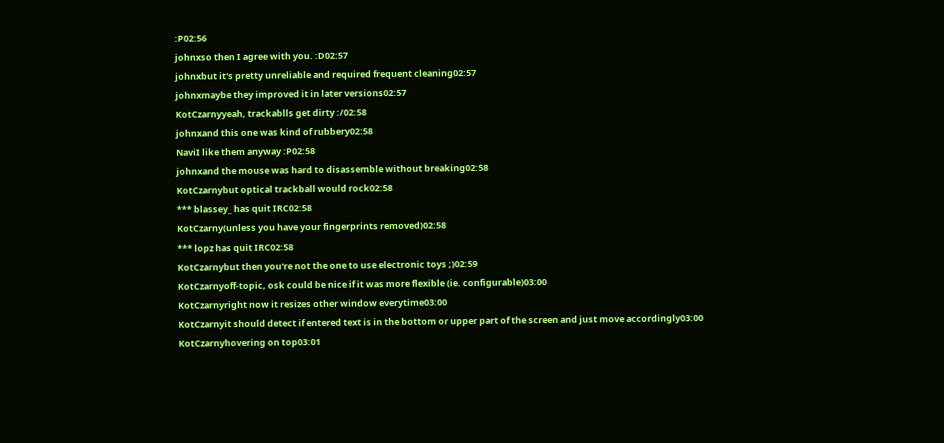:P02:56
johnxso then I agree with you. :D02:57
johnxbut it's pretty unreliable and required frequent cleaning02:57
johnxmaybe they improved it in later versions02:57
KotCzarnyyeah, trackablls get dirty :/02:58
johnxand this one was kind of rubbery02:58
NaviI like them anyway :P02:58
johnxand the mouse was hard to disassemble without breaking02:58
KotCzarnybut optical trackball would rock02:58
*** blassey_ has quit IRC02:58
KotCzarny(unless you have your fingerprints removed)02:58
*** lopz has quit IRC02:58
KotCzarnybut then you're not the one to use electronic toys ;)02:59
KotCzarnyoff-topic, osk could be nice if it was more flexible (ie. configurable)03:00
KotCzarnyright now it resizes other window everytime03:00
KotCzarnyit should detect if entered text is in the bottom or upper part of the screen and just move accordingly03:00
KotCzarnyhovering on top03:01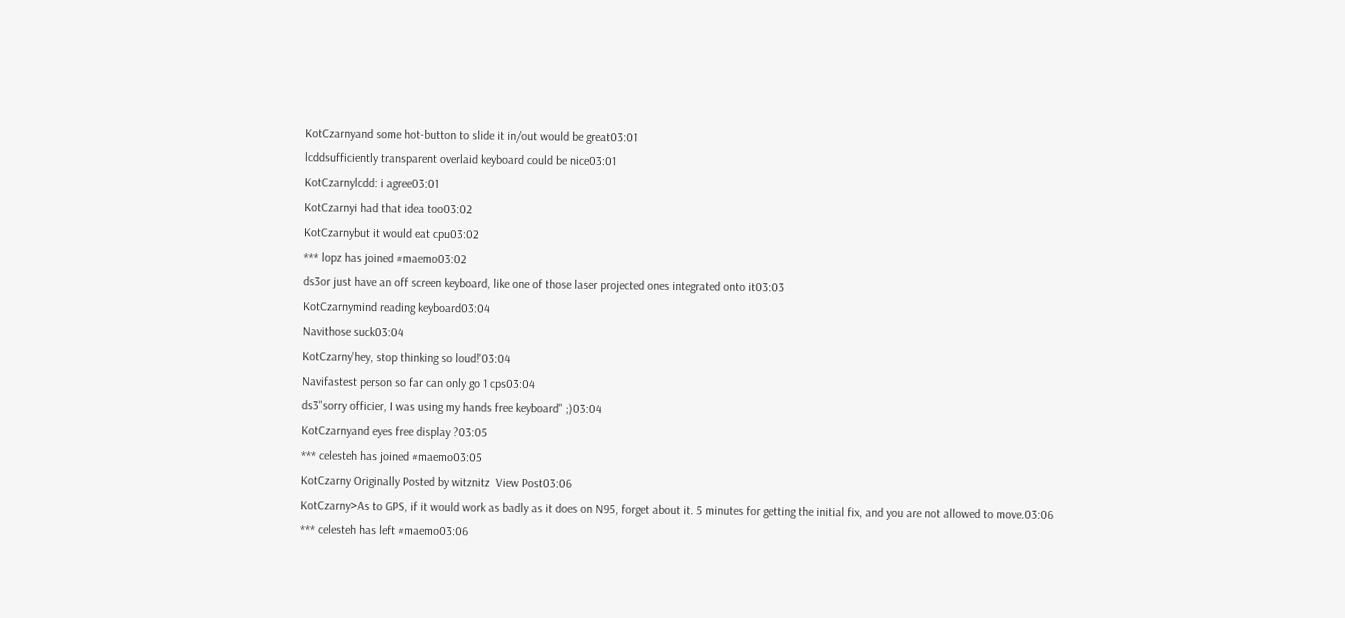KotCzarnyand some hot-button to slide it in/out would be great03:01
lcddsufficiently transparent overlaid keyboard could be nice03:01
KotCzarnylcdd: i agree03:01
KotCzarnyi had that idea too03:02
KotCzarnybut it would eat cpu03:02
*** lopz has joined #maemo03:02
ds3or just have an off screen keyboard, like one of those laser projected ones integrated onto it03:03
KotCzarnymind reading keyboard03:04
Navithose suck03:04
KotCzarny'hey, stop thinking so loud!'03:04
Navifastest person so far can only go 1 cps03:04
ds3"sorry officier, I was using my hands free keyboard" ;)03:04
KotCzarnyand eyes free display ?03:05
*** celesteh has joined #maemo03:05
KotCzarny Originally Posted by witznitz  View Post03:06
KotCzarny>As to GPS, if it would work as badly as it does on N95, forget about it. 5 minutes for getting the initial fix, and you are not allowed to move.03:06
*** celesteh has left #maemo03:06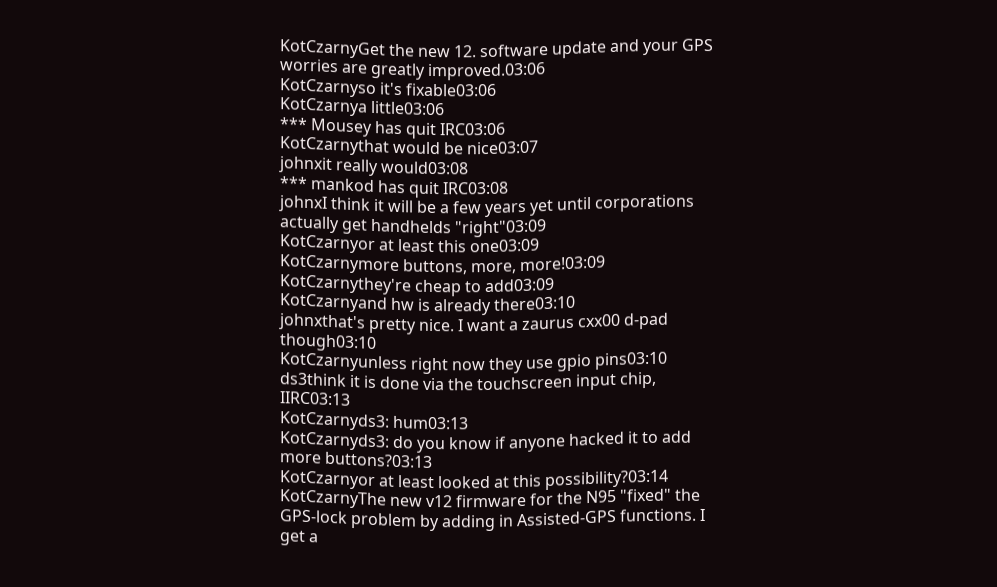KotCzarnyGet the new 12. software update and your GPS worries are greatly improved.03:06
KotCzarnyso it's fixable03:06
KotCzarnya little03:06
*** Mousey has quit IRC03:06
KotCzarnythat would be nice03:07
johnxit really would03:08
*** mankod has quit IRC03:08
johnxI think it will be a few years yet until corporations actually get handhelds "right"03:09
KotCzarnyor at least this one03:09
KotCzarnymore buttons, more, more!03:09
KotCzarnythey're cheap to add03:09
KotCzarnyand hw is already there03:10
johnxthat's pretty nice. I want a zaurus cxx00 d-pad though03:10
KotCzarnyunless right now they use gpio pins03:10
ds3think it is done via the touchscreen input chip, IIRC03:13
KotCzarnyds3: hum03:13
KotCzarnyds3: do you know if anyone hacked it to add more buttons?03:13
KotCzarnyor at least looked at this possibility?03:14
KotCzarnyThe new v12 firmware for the N95 "fixed" the GPS-lock problem by adding in Assisted-GPS functions. I get a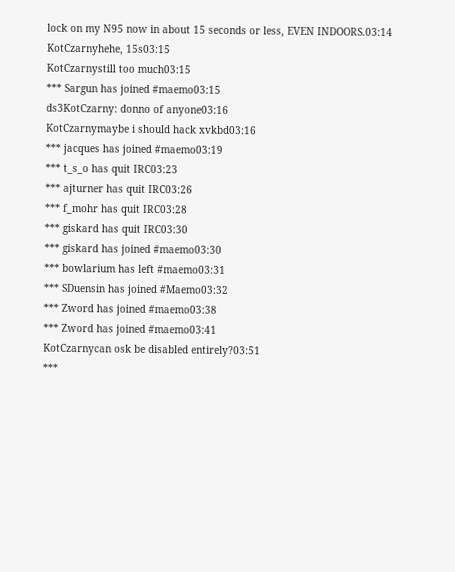lock on my N95 now in about 15 seconds or less, EVEN INDOORS.03:14
KotCzarnyhehe, 15s03:15
KotCzarnystill too much03:15
*** Sargun has joined #maemo03:15
ds3KotCzarny: donno of anyone03:16
KotCzarnymaybe i should hack xvkbd03:16
*** jacques has joined #maemo03:19
*** t_s_o has quit IRC03:23
*** ajturner has quit IRC03:26
*** f_mohr has quit IRC03:28
*** giskard has quit IRC03:30
*** giskard has joined #maemo03:30
*** bowlarium has left #maemo03:31
*** SDuensin has joined #Maemo03:32
*** Zword has joined #maemo03:38
*** Zword has joined #maemo03:41
KotCzarnycan osk be disabled entirely?03:51
***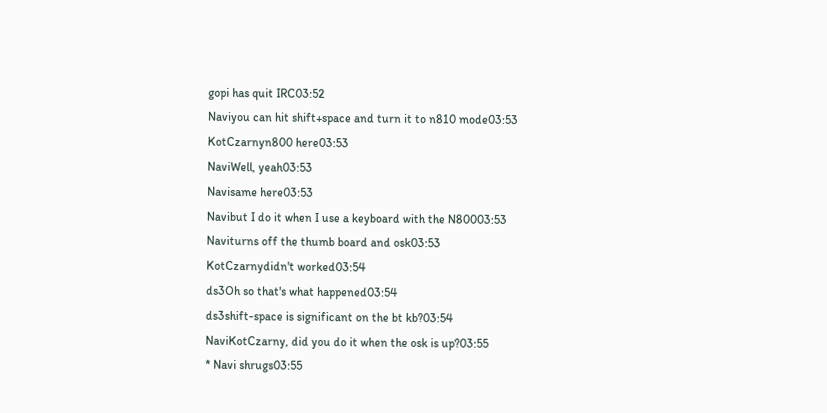gopi has quit IRC03:52
Naviyou can hit shift+space and turn it to n810 mode03:53
KotCzarnyn800 here03:53
NaviWell, yeah03:53
Navisame here03:53
Navibut I do it when I use a keyboard with the N80003:53
Naviturns off the thumb board and osk03:53
KotCzarnydidn't worked03:54
ds3Oh so that's what happened03:54
ds3shift-space is significant on the bt kb?03:54
NaviKotCzarny, did you do it when the osk is up?03:55
* Navi shrugs03:55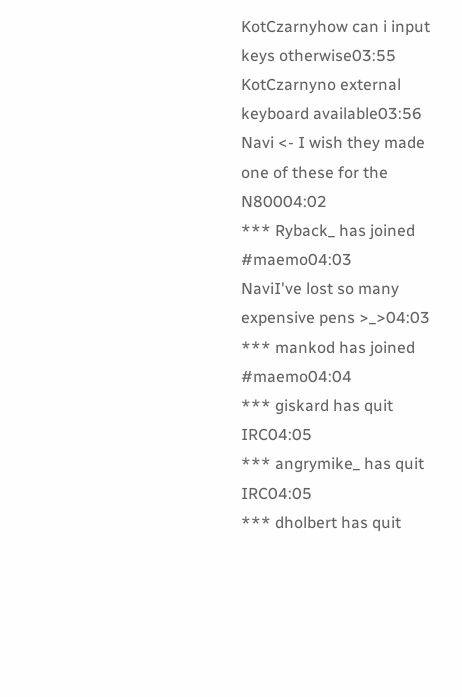KotCzarnyhow can i input keys otherwise03:55
KotCzarnyno external keyboard available03:56
Navi <- I wish they made one of these for the N80004:02
*** Ryback_ has joined #maemo04:03
NaviI've lost so many expensive pens >_>04:03
*** mankod has joined #maemo04:04
*** giskard has quit IRC04:05
*** angrymike_ has quit IRC04:05
*** dholbert has quit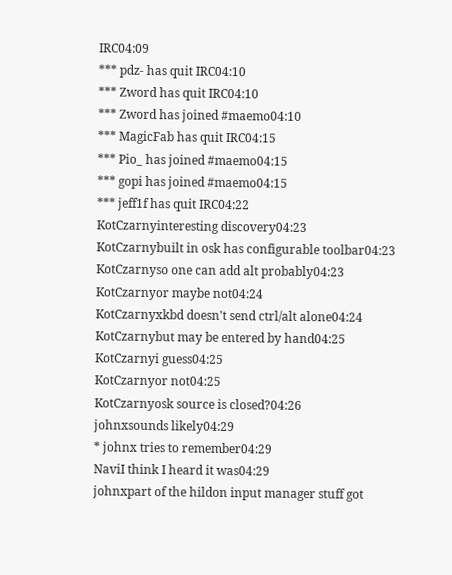IRC04:09
*** pdz- has quit IRC04:10
*** Zword has quit IRC04:10
*** Zword has joined #maemo04:10
*** MagicFab has quit IRC04:15
*** Pio_ has joined #maemo04:15
*** gopi has joined #maemo04:15
*** jeff1f has quit IRC04:22
KotCzarnyinteresting discovery04:23
KotCzarnybuilt in osk has configurable toolbar04:23
KotCzarnyso one can add alt probably04:23
KotCzarnyor maybe not04:24
KotCzarnyxkbd doesn't send ctrl/alt alone04:24
KotCzarnybut may be entered by hand04:25
KotCzarnyi guess04:25
KotCzarnyor not04:25
KotCzarnyosk source is closed?04:26
johnxsounds likely04:29
* johnx tries to remember04:29
NaviI think I heard it was04:29
johnxpart of the hildon input manager stuff got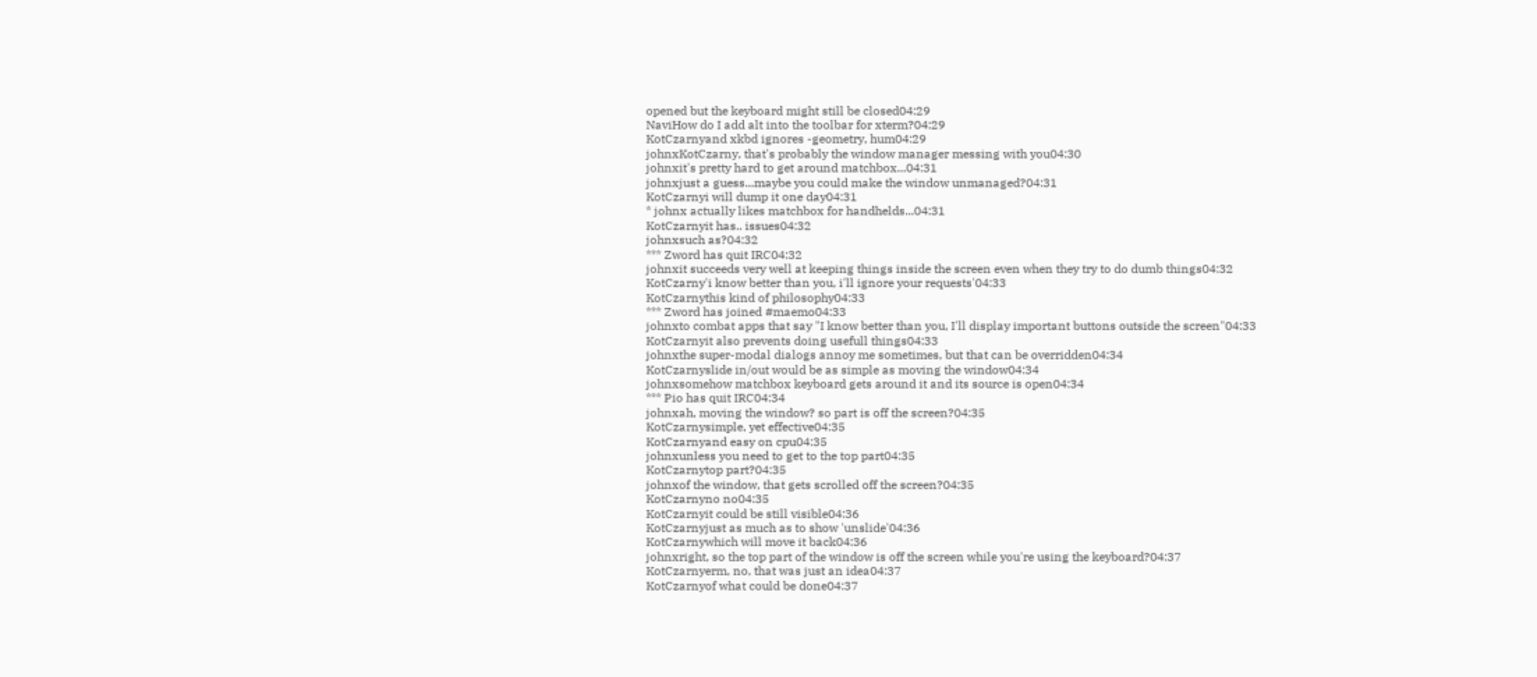opened but the keyboard might still be closed04:29
NaviHow do I add alt into the toolbar for xterm?04:29
KotCzarnyand xkbd ignores -geometry, hum04:29
johnxKotCzarny, that's probably the window manager messing with you04:30
johnxit's pretty hard to get around matchbox...04:31
johnxjust a guess...maybe you could make the window unmanaged?04:31
KotCzarnyi will dump it one day04:31
* johnx actually likes matchbox for handhelds...04:31
KotCzarnyit has.. issues04:32
johnxsuch as?04:32
*** Zword has quit IRC04:32
johnxit succeeds very well at keeping things inside the screen even when they try to do dumb things04:32
KotCzarny'i know better than you, i'll ignore your requests'04:33
KotCzarnythis kind of philosophy04:33
*** Zword has joined #maemo04:33
johnxto combat apps that say "I know better than you, I'll display important buttons outside the screen"04:33
KotCzarnyit also prevents doing usefull things04:33
johnxthe super-modal dialogs annoy me sometimes, but that can be overridden04:34
KotCzarnyslide in/out would be as simple as moving the window04:34
johnxsomehow matchbox keyboard gets around it and its source is open04:34
*** Pio has quit IRC04:34
johnxah, moving the window? so part is off the screen?04:35
KotCzarnysimple, yet effective04:35
KotCzarnyand easy on cpu04:35
johnxunless you need to get to the top part04:35
KotCzarnytop part?04:35
johnxof the window, that gets scrolled off the screen?04:35
KotCzarnyno no04:35
KotCzarnyit could be still visible04:36
KotCzarnyjust as much as to show 'unslide'04:36
KotCzarnywhich will move it back04:36
johnxright, so the top part of the window is off the screen while you're using the keyboard?04:37
KotCzarnyerm, no, that was just an idea04:37
KotCzarnyof what could be done04:37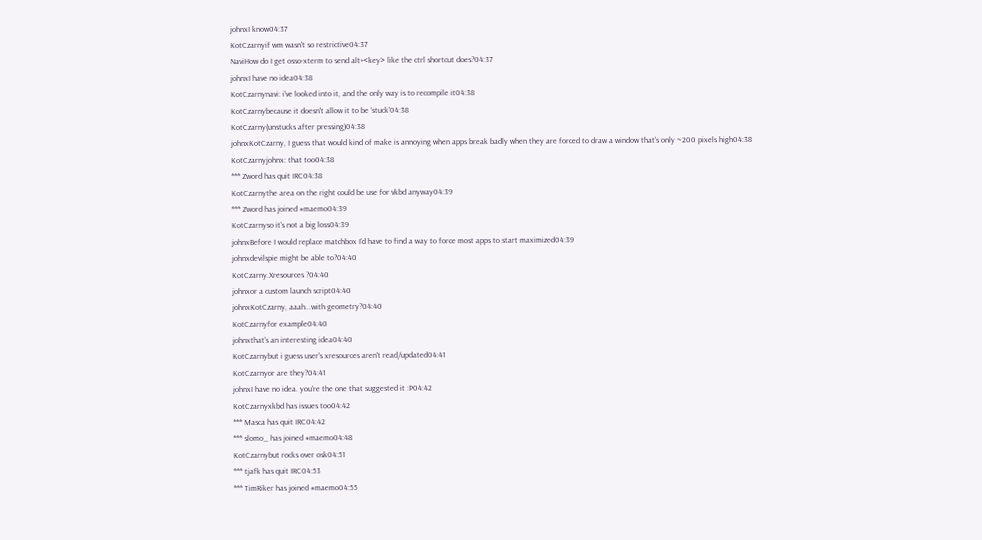johnxI know04:37
KotCzarnyif wm wasn't so restrictive04:37
NaviHow do I get osso-xterm to send alt+<key> like the ctrl shortcut does?04:37
johnxI have no idea04:38
KotCzarnynavi: i've looked into it, and the only way is to recompile it04:38
KotCzarnybecause it doesn't allow it to be 'stuck'04:38
KotCzarny(unstucks after pressing)04:38
johnxKotCzarny, I guess that would kind of make is annoying when apps break badly when they are forced to draw a window that's only ~200 pixels high04:38
KotCzarnyjohnx: that too04:38
*** Zword has quit IRC04:38
KotCzarnythe area on the right could be use for vkbd anyway04:39
*** Zword has joined #maemo04:39
KotCzarnyso it's not a big loss04:39
johnxBefore I would replace matchbox I'd have to find a way to force most apps to start maximized04:39
johnxdevilspie might be able to?04:40
KotCzarny.Xresources ?04:40
johnxor a custom launch script04:40
johnxKotCzarny, aaah...with geometry?04:40
KotCzarnyfor example04:40
johnxthat's an interesting idea04:40
KotCzarnybut i guess user's xresources aren't read/updated04:41
KotCzarnyor are they?04:41
johnxI have no idea. you're the one that suggested it :P04:42
KotCzarnyxkbd has issues too04:42
*** Masca has quit IRC04:42
*** slomo_ has joined #maemo04:48
KotCzarnybut rocks over osk04:51
*** tjafk has quit IRC04:53
*** TimRiker has joined #maemo04:55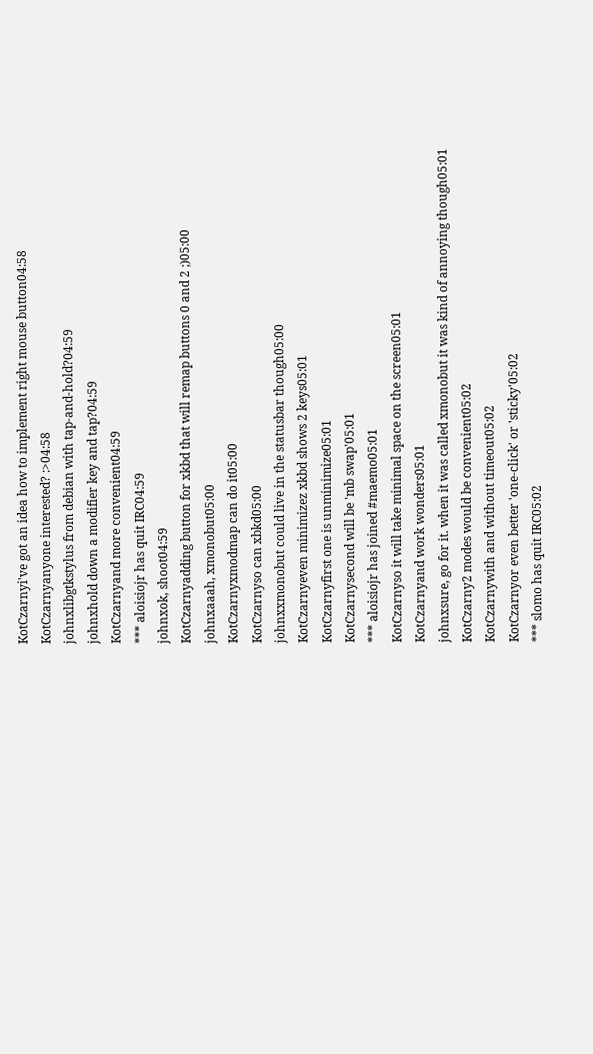KotCzarnyi've got an idea how to implement right mouse button04:58
KotCzarnyanyone interested? :>04:58
johnxlibgtkstylus from debian with tap-and-hold?04:59
johnxhold down a modifier key and tap?04:59
KotCzarnyand more convenient04:59
*** aloisiojr has quit IRC04:59
johnxok, shoot04:59
KotCzarnyadding button for xkbd that will remap buttons 0 and 2 ;)05:00
johnxaaah, xmonobut05:00
KotCzarnyxmodmap can do it05:00
KotCzarnyso can xbkd05:00
johnxxmonobut could live in the statusbar though05:00
KotCzarnyeven minimizez xkbd shows 2 keys05:01
KotCzarnyfirst one is unminimize05:01
KotCzarnysecond will be 'mb swap'05:01
*** aloisiojr has joined #maemo05:01
KotCzarnyso it will take minimal space on the screen05:01
KotCzarnyand work wonders05:01
johnxsure, go for it. when it was called xmonobut it was kind of annoying though05:01
KotCzarny2 modes would be convenient05:02
KotCzarnywith and without timeout05:02
KotCzarnyor even better 'one-click' or 'sticky'05:02
*** slomo has quit IRC05:02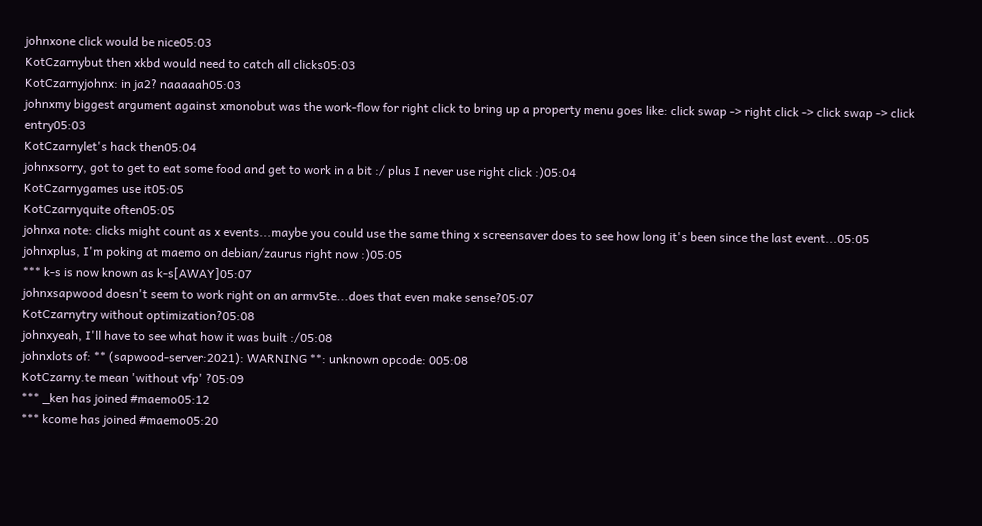johnxone click would be nice05:03
KotCzarnybut then xkbd would need to catch all clicks05:03
KotCzarnyjohnx: in ja2? naaaaah05:03
johnxmy biggest argument against xmonobut was the work-flow for right click to bring up a property menu goes like: click swap -> right click -> click swap -> click entry05:03
KotCzarnylet's hack then05:04
johnxsorry, got to get to eat some food and get to work in a bit :/ plus I never use right click :)05:04
KotCzarnygames use it05:05
KotCzarnyquite often05:05
johnxa note: clicks might count as x events...maybe you could use the same thing x screensaver does to see how long it's been since the last event...05:05
johnxplus, I'm poking at maemo on debian/zaurus right now :)05:05
*** k-s is now known as k-s[AWAY]05:07
johnxsapwood doesn't seem to work right on an armv5te...does that even make sense?05:07
KotCzarnytry without optimization?05:08
johnxyeah, I'll have to see what how it was built :/05:08
johnxlots of: ** (sapwood-server:2021): WARNING **: unknown opcode: 005:08
KotCzarny.te mean 'without vfp' ?05:09
*** _ken has joined #maemo05:12
*** kcome has joined #maemo05:20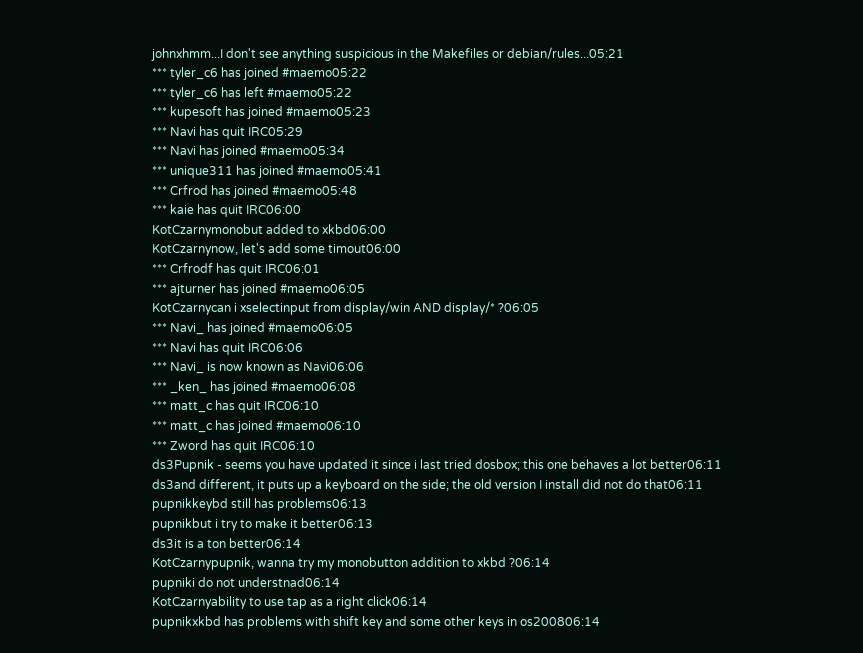johnxhmm...I don't see anything suspicious in the Makefiles or debian/rules...05:21
*** tyler_c6 has joined #maemo05:22
*** tyler_c6 has left #maemo05:22
*** kupesoft has joined #maemo05:23
*** Navi has quit IRC05:29
*** Navi has joined #maemo05:34
*** unique311 has joined #maemo05:41
*** Crfrod has joined #maemo05:48
*** kaie has quit IRC06:00
KotCzarnymonobut added to xkbd06:00
KotCzarnynow, let's add some timout06:00
*** Crfrodf has quit IRC06:01
*** ajturner has joined #maemo06:05
KotCzarnycan i xselectinput from display/win AND display/* ?06:05
*** Navi_ has joined #maemo06:05
*** Navi has quit IRC06:06
*** Navi_ is now known as Navi06:06
*** _ken_ has joined #maemo06:08
*** matt_c has quit IRC06:10
*** matt_c has joined #maemo06:10
*** Zword has quit IRC06:10
ds3Pupnik - seems you have updated it since i last tried dosbox; this one behaves a lot better06:11
ds3and different, it puts up a keyboard on the side; the old version I install did not do that06:11
pupnikkeybd still has problems06:13
pupnikbut i try to make it better06:13
ds3it is a ton better06:14
KotCzarnypupnik, wanna try my monobutton addition to xkbd ?06:14
pupniki do not understnad06:14
KotCzarnyability to use tap as a right click06:14
pupnikxkbd has problems with shift key and some other keys in os200806:14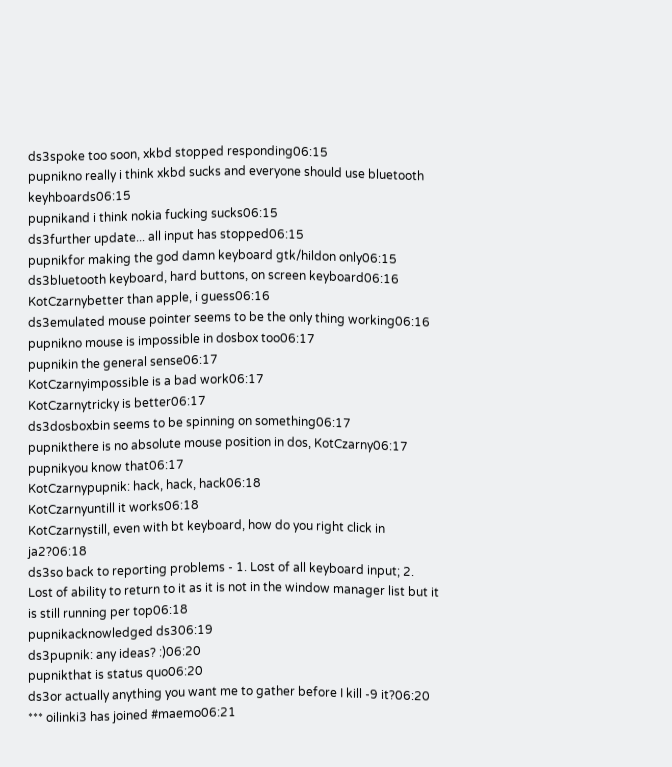ds3spoke too soon, xkbd stopped responding06:15
pupnikno really i think xkbd sucks and everyone should use bluetooth keyhboards06:15
pupnikand i think nokia fucking sucks06:15
ds3further update... all input has stopped06:15
pupnikfor making the god damn keyboard gtk/hildon only06:15
ds3bluetooth keyboard, hard buttons, on screen keyboard06:16
KotCzarnybetter than apple, i guess06:16
ds3emulated mouse pointer seems to be the only thing working06:16
pupnikno mouse is impossible in dosbox too06:17
pupnikin the general sense06:17
KotCzarnyimpossible is a bad work06:17
KotCzarnytricky is better06:17
ds3dosboxbin seems to be spinning on something06:17
pupnikthere is no absolute mouse position in dos, KotCzarny06:17
pupnikyou know that06:17
KotCzarnypupnik: hack, hack, hack06:18
KotCzarnyuntill it works06:18
KotCzarnystill, even with bt keyboard, how do you right click in ja2?06:18
ds3so back to reporting problems - 1. Lost of all keyboard input; 2. Lost of ability to return to it as it is not in the window manager list but it is still running per top06:18
pupnikacknowledged ds306:19
ds3pupnik: any ideas? :)06:20
pupnikthat is status quo06:20
ds3or actually anything you want me to gather before I kill -9 it?06:20
*** oilinki3 has joined #maemo06:21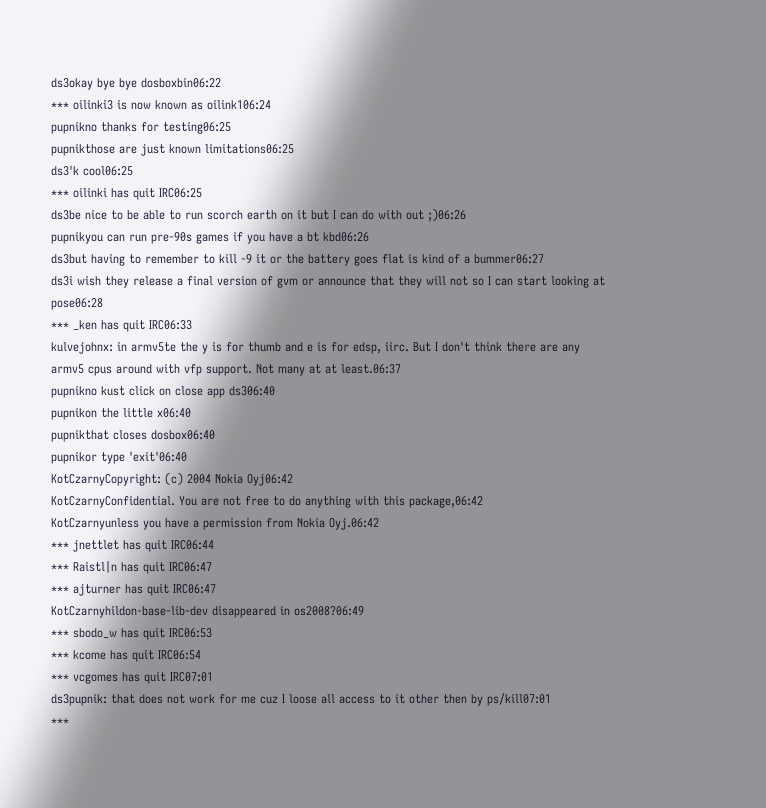ds3okay bye bye dosboxbin06:22
*** oilinki3 is now known as oilink106:24
pupnikno thanks for testing06:25
pupnikthose are just known limitations06:25
ds3'k cool06:25
*** oilinki has quit IRC06:25
ds3be nice to be able to run scorch earth on it but I can do with out ;)06:26
pupnikyou can run pre-90s games if you have a bt kbd06:26
ds3but having to remember to kill -9 it or the battery goes flat is kind of a bummer06:27
ds3i wish they release a final version of gvm or announce that they will not so I can start looking at pose06:28
*** _ken has quit IRC06:33
kulvejohnx: in armv5te the y is for thumb and e is for edsp, iirc. But I don't think there are any armv5 cpus around with vfp support. Not many at at least.06:37
pupnikno kust click on close app ds306:40
pupnikon the little x06:40
pupnikthat closes dosbox06:40
pupnikor type 'exit'06:40
KotCzarnyCopyright: (c) 2004 Nokia Oyj06:42
KotCzarnyConfidential. You are not free to do anything with this package,06:42
KotCzarnyunless you have a permission from Nokia Oyj.06:42
*** jnettlet has quit IRC06:44
*** Raistl|n has quit IRC06:47
*** ajturner has quit IRC06:47
KotCzarnyhildon-base-lib-dev disappeared in os2008?06:49
*** sbodo_w has quit IRC06:53
*** kcome has quit IRC06:54
*** vcgomes has quit IRC07:01
ds3pupnik: that does not work for me cuz I loose all access to it other then by ps/kill07:01
***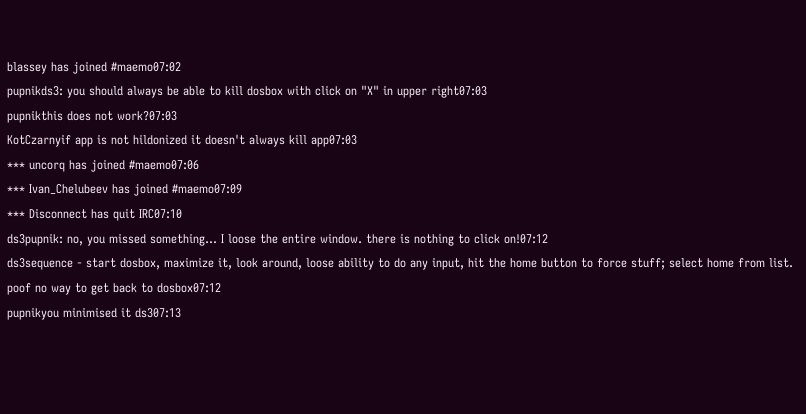blassey has joined #maemo07:02
pupnikds3: you should always be able to kill dosbox with click on "X" in upper right07:03
pupnikthis does not work?07:03
KotCzarnyif app is not hildonized it doesn't always kill app07:03
*** uncorq has joined #maemo07:06
*** Ivan_Chelubeev has joined #maemo07:09
*** Disconnect has quit IRC07:10
ds3pupnik: no, you missed something... I loose the entire window. there is nothing to click on!07:12
ds3sequence - start dosbox, maximize it, look around, loose ability to do any input, hit the home button to force stuff; select home from list. poof no way to get back to dosbox07:12
pupnikyou minimised it ds307:13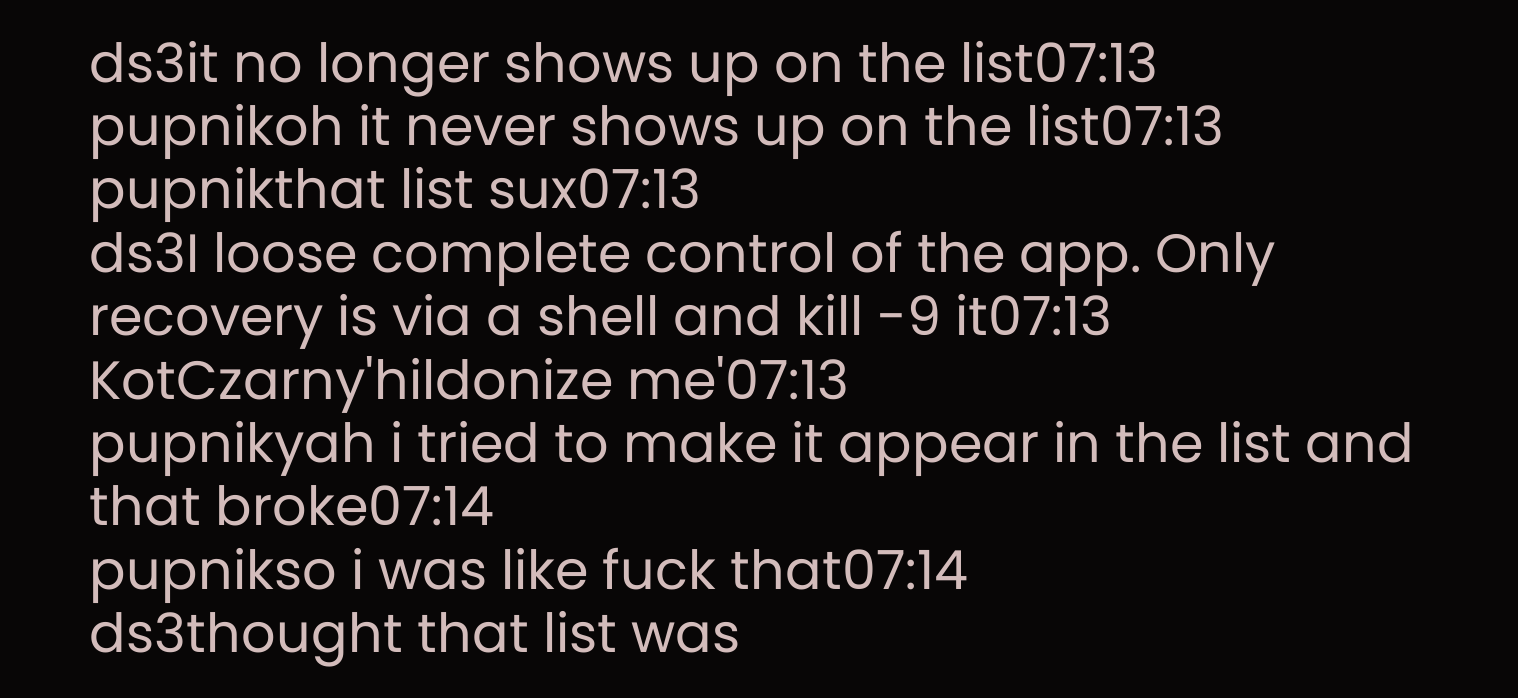ds3it no longer shows up on the list07:13
pupnikoh it never shows up on the list07:13
pupnikthat list sux07:13
ds3I loose complete control of the app. Only recovery is via a shell and kill -9 it07:13
KotCzarny'hildonize me'07:13
pupnikyah i tried to make it appear in the list and that broke07:14
pupnikso i was like fuck that07:14
ds3thought that list was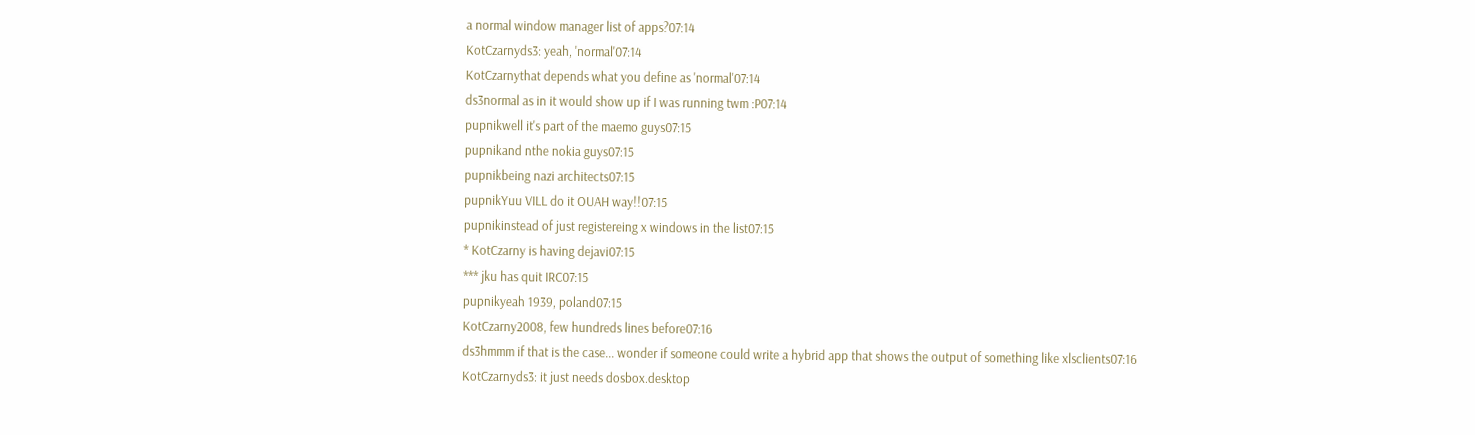a normal window manager list of apps?07:14
KotCzarnyds3: yeah, 'normal'07:14
KotCzarnythat depends what you define as 'normal'07:14
ds3normal as in it would show up if I was running twm :P07:14
pupnikwell it's part of the maemo guys07:15
pupnikand nthe nokia guys07:15
pupnikbeing nazi architects07:15
pupnikYuu VILL do it OUAH way!!07:15
pupnikinstead of just registereing x windows in the list07:15
* KotCzarny is having dejavi07:15
*** jku has quit IRC07:15
pupnikyeah 1939, poland07:15
KotCzarny2008, few hundreds lines before07:16
ds3hmmm if that is the case... wonder if someone could write a hybrid app that shows the output of something like xlsclients07:16
KotCzarnyds3: it just needs dosbox.desktop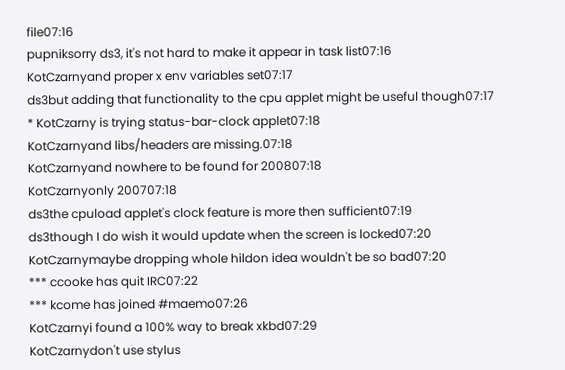file07:16
pupniksorry ds3, it's not hard to make it appear in task list07:16
KotCzarnyand proper x env variables set07:17
ds3but adding that functionality to the cpu applet might be useful though07:17
* KotCzarny is trying status-bar-clock applet07:18
KotCzarnyand libs/headers are missing.07:18
KotCzarnyand nowhere to be found for 200807:18
KotCzarnyonly 200707:18
ds3the cpuload applet's clock feature is more then sufficient07:19
ds3though I do wish it would update when the screen is locked07:20
KotCzarnymaybe dropping whole hildon idea wouldn't be so bad07:20
*** ccooke has quit IRC07:22
*** kcome has joined #maemo07:26
KotCzarnyi found a 100% way to break xkbd07:29
KotCzarnydon't use stylus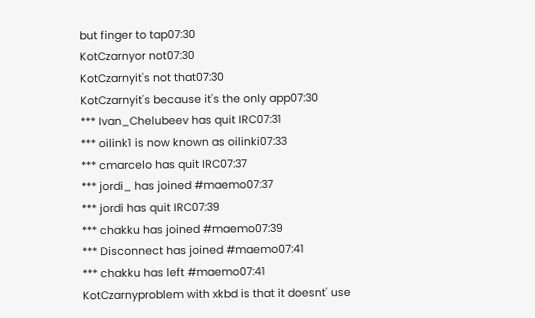but finger to tap07:30
KotCzarnyor not07:30
KotCzarnyit's not that07:30
KotCzarnyit's because it's the only app07:30
*** Ivan_Chelubeev has quit IRC07:31
*** oilink1 is now known as oilinki07:33
*** cmarcelo has quit IRC07:37
*** jordi_ has joined #maemo07:37
*** jordi has quit IRC07:39
*** chakku has joined #maemo07:39
*** Disconnect has joined #maemo07:41
*** chakku has left #maemo07:41
KotCzarnyproblem with xkbd is that it doesnt' use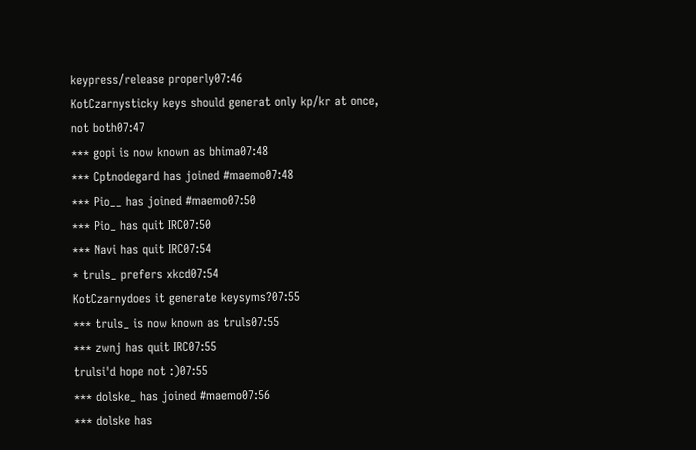keypress/release properly07:46
KotCzarnysticky keys should generat only kp/kr at once, not both07:47
*** gopi is now known as bhima07:48
*** Cptnodegard has joined #maemo07:48
*** Pio__ has joined #maemo07:50
*** Pio_ has quit IRC07:50
*** Navi has quit IRC07:54
* truls_ prefers xkcd07:54
KotCzarnydoes it generate keysyms?07:55
*** truls_ is now known as truls07:55
*** zwnj has quit IRC07:55
trulsi'd hope not :)07:55
*** dolske_ has joined #maemo07:56
*** dolske has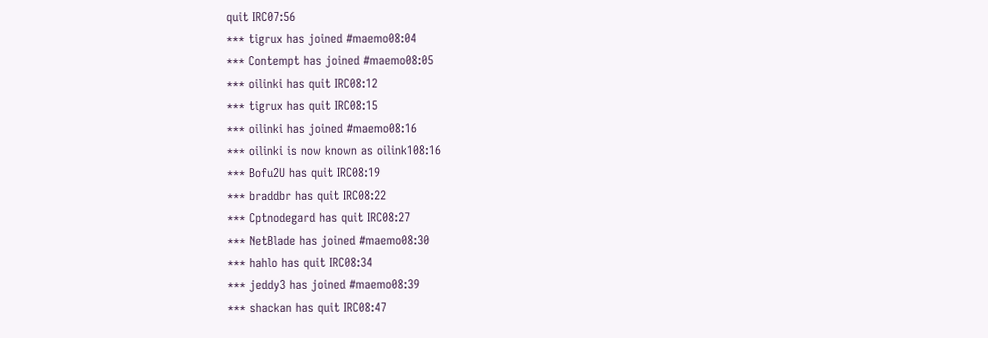quit IRC07:56
*** tigrux has joined #maemo08:04
*** Contempt has joined #maemo08:05
*** oilinki has quit IRC08:12
*** tigrux has quit IRC08:15
*** oilinki has joined #maemo08:16
*** oilinki is now known as oilink108:16
*** Bofu2U has quit IRC08:19
*** braddbr has quit IRC08:22
*** Cptnodegard has quit IRC08:27
*** NetBlade has joined #maemo08:30
*** hahlo has quit IRC08:34
*** jeddy3 has joined #maemo08:39
*** shackan has quit IRC08:47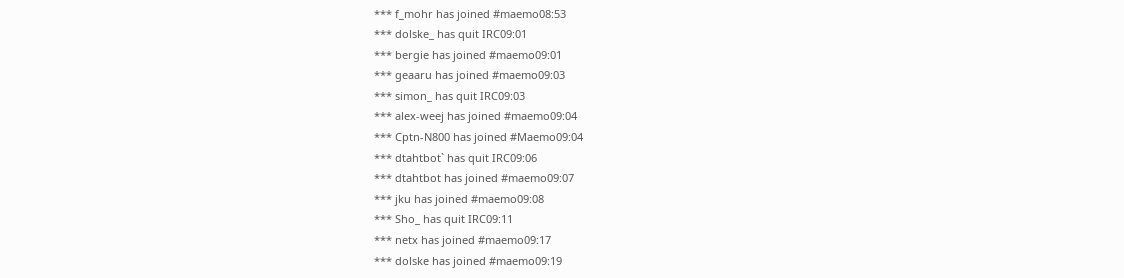*** f_mohr has joined #maemo08:53
*** dolske_ has quit IRC09:01
*** bergie has joined #maemo09:01
*** geaaru has joined #maemo09:03
*** simon_ has quit IRC09:03
*** alex-weej has joined #maemo09:04
*** Cptn-N800 has joined #Maemo09:04
*** dtahtbot` has quit IRC09:06
*** dtahtbot has joined #maemo09:07
*** jku has joined #maemo09:08
*** Sho_ has quit IRC09:11
*** netx has joined #maemo09:17
*** dolske has joined #maemo09:19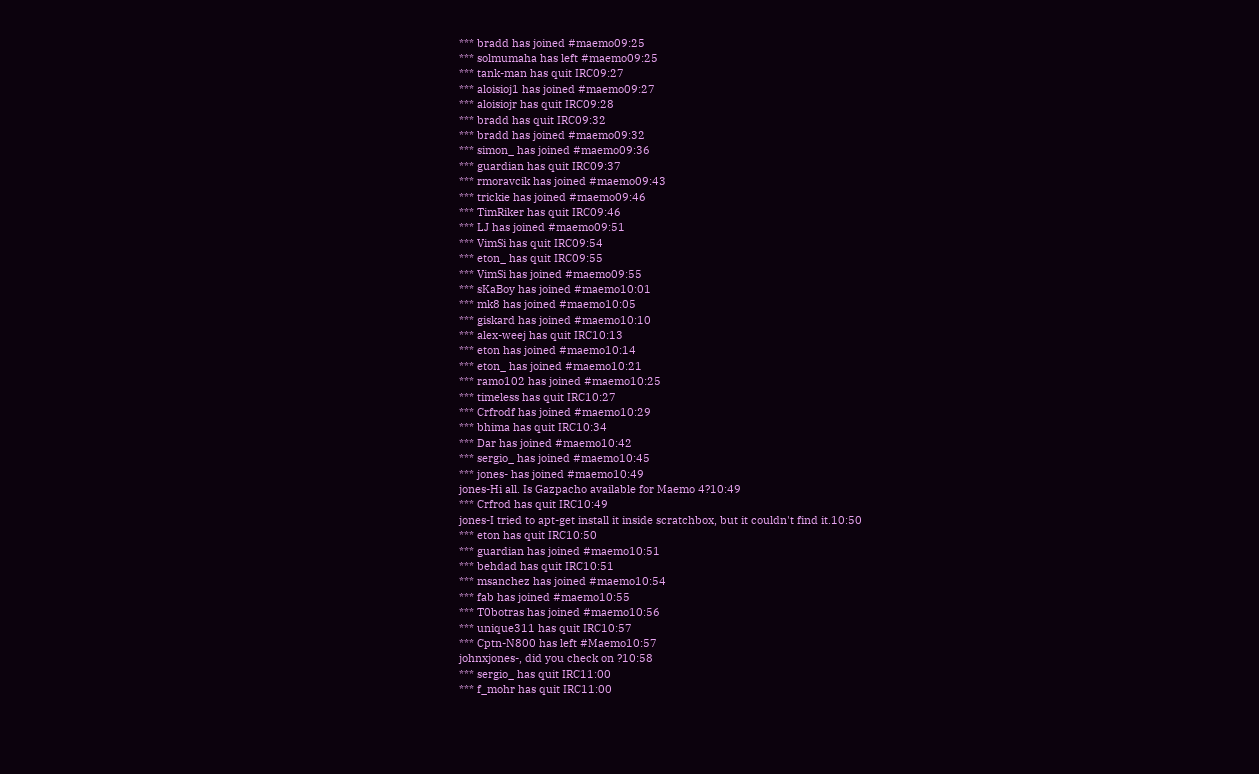*** bradd has joined #maemo09:25
*** solmumaha has left #maemo09:25
*** tank-man has quit IRC09:27
*** aloisioj1 has joined #maemo09:27
*** aloisiojr has quit IRC09:28
*** bradd has quit IRC09:32
*** bradd has joined #maemo09:32
*** simon_ has joined #maemo09:36
*** guardian has quit IRC09:37
*** rmoravcik has joined #maemo09:43
*** trickie has joined #maemo09:46
*** TimRiker has quit IRC09:46
*** LJ has joined #maemo09:51
*** VimSi has quit IRC09:54
*** eton_ has quit IRC09:55
*** VimSi has joined #maemo09:55
*** sKaBoy has joined #maemo10:01
*** mk8 has joined #maemo10:05
*** giskard has joined #maemo10:10
*** alex-weej has quit IRC10:13
*** eton has joined #maemo10:14
*** eton_ has joined #maemo10:21
*** ramo102 has joined #maemo10:25
*** timeless has quit IRC10:27
*** Crfrodf has joined #maemo10:29
*** bhima has quit IRC10:34
*** Dar has joined #maemo10:42
*** sergio_ has joined #maemo10:45
*** jones- has joined #maemo10:49
jones-Hi all. Is Gazpacho available for Maemo 4?10:49
*** Crfrod has quit IRC10:49
jones-I tried to apt-get install it inside scratchbox, but it couldn't find it.10:50
*** eton has quit IRC10:50
*** guardian has joined #maemo10:51
*** behdad has quit IRC10:51
*** msanchez has joined #maemo10:54
*** fab has joined #maemo10:55
*** T0botras has joined #maemo10:56
*** unique311 has quit IRC10:57
*** Cptn-N800 has left #Maemo10:57
johnxjones-, did you check on ?10:58
*** sergio_ has quit IRC11:00
*** f_mohr has quit IRC11:00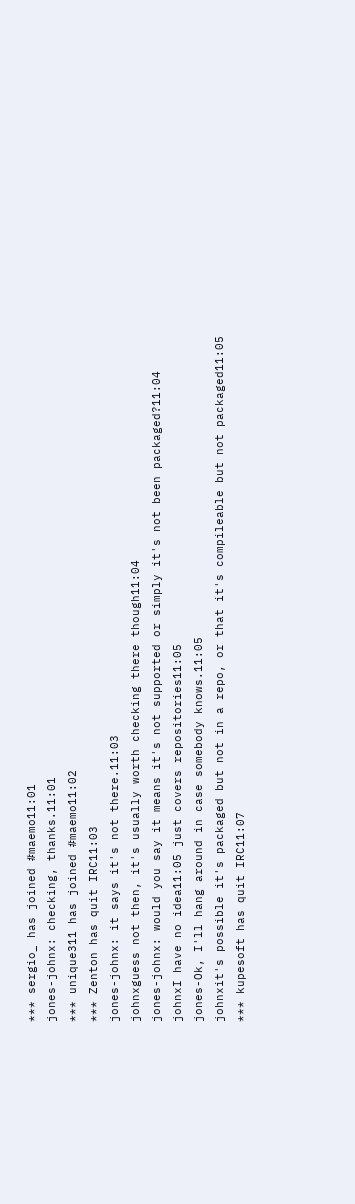*** sergio_ has joined #maemo11:01
jones-johnx: checking, thanks.11:01
*** unique311 has joined #maemo11:02
*** Zenton has quit IRC11:03
jones-johnx: it says it's not there.11:03
johnxguess not then, it's usually worth checking there though11:04
jones-johnx: would you say it means it's not supported or simply it's not been packaged?11:04
johnxI have no idea11:05 just covers repositories11:05
jones-Ok, I'll hang around in case somebody knows.11:05
johnxit's possible it's packaged but not in a repo, or that it's compileable but not packaged11:05
*** kupesoft has quit IRC11:07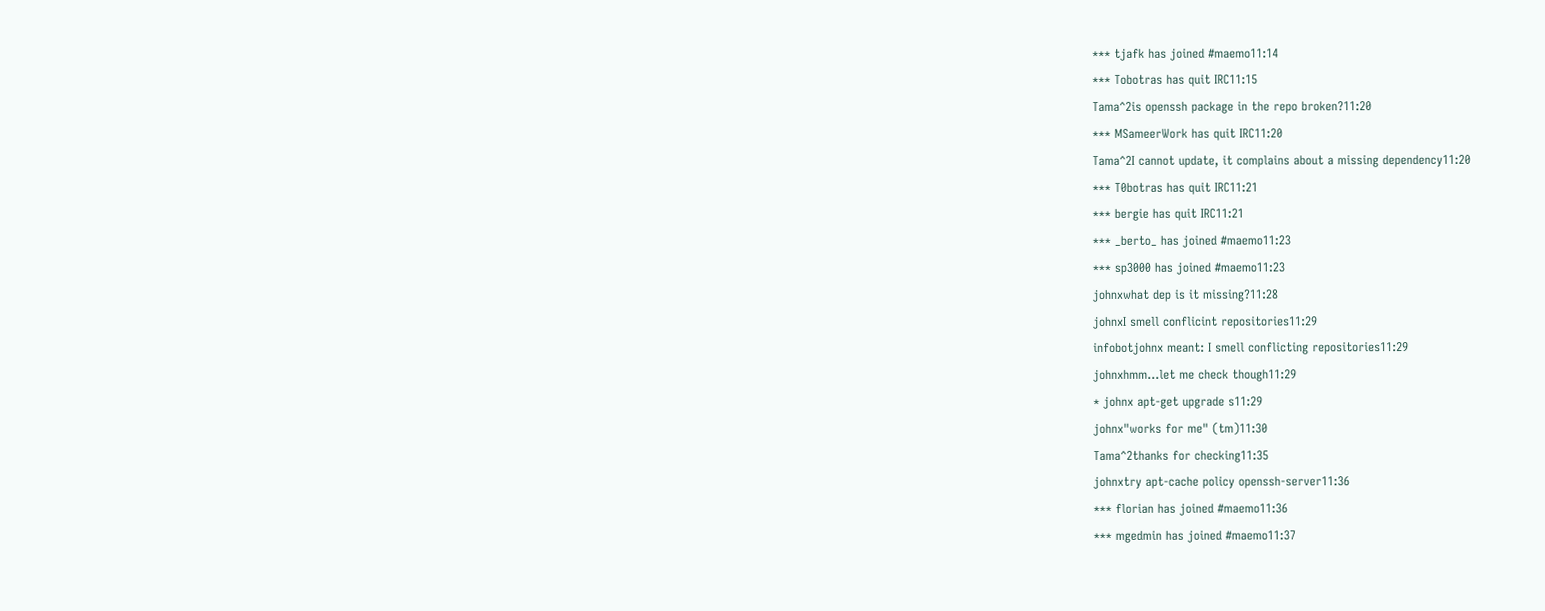*** tjafk has joined #maemo11:14
*** Tobotras has quit IRC11:15
Tama^2is openssh package in the repo broken?11:20
*** MSameerWork has quit IRC11:20
Tama^2I cannot update, it complains about a missing dependency11:20
*** T0botras has quit IRC11:21
*** bergie has quit IRC11:21
*** _berto_ has joined #maemo11:23
*** sp3000 has joined #maemo11:23
johnxwhat dep is it missing?11:28
johnxI smell conflicint repositories11:29
infobotjohnx meant: I smell conflicting repositories11:29
johnxhmm...let me check though11:29
* johnx apt-get upgrade s11:29
johnx"works for me" (tm)11:30
Tama^2thanks for checking11:35
johnxtry apt-cache policy openssh-server11:36
*** florian has joined #maemo11:36
*** mgedmin has joined #maemo11:37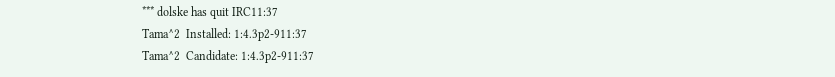*** dolske has quit IRC11:37
Tama^2  Installed: 1:4.3p2-911:37
Tama^2  Candidate: 1:4.3p2-911:37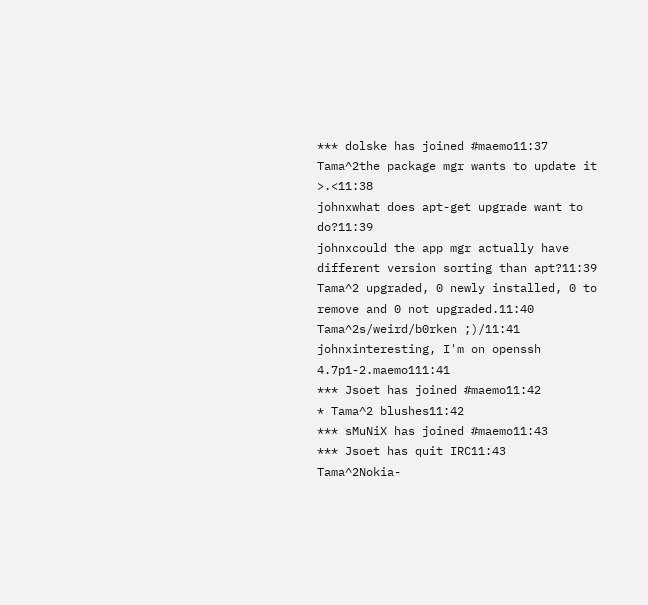*** dolske has joined #maemo11:37
Tama^2the package mgr wants to update it >.<11:38
johnxwhat does apt-get upgrade want to do?11:39
johnxcould the app mgr actually have different version sorting than apt?11:39
Tama^2 upgraded, 0 newly installed, 0 to remove and 0 not upgraded.11:40
Tama^2s/weird/b0rken ;)/11:41
johnxinteresting, I'm on openssh 4.7p1-2.maemo111:41
*** Jsoet has joined #maemo11:42
* Tama^2 blushes11:42
*** sMuNiX has joined #maemo11:43
*** Jsoet has quit IRC11:43
Tama^2Nokia-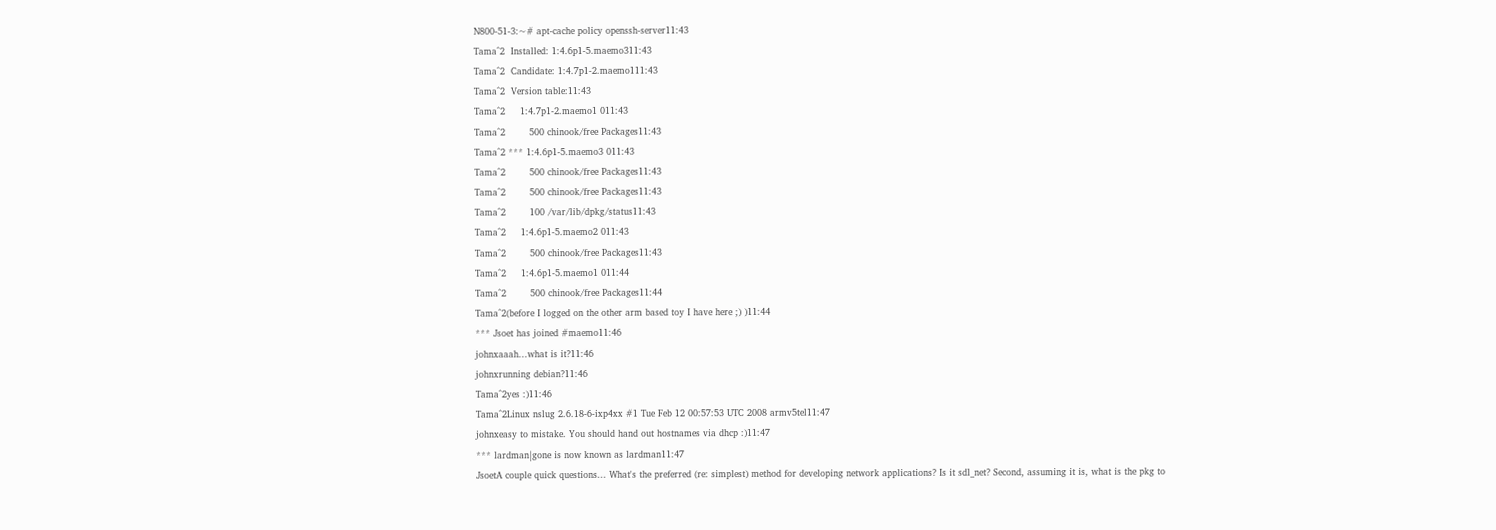N800-51-3:~# apt-cache policy openssh-server11:43
Tama^2  Installed: 1:4.6p1-5.maemo311:43
Tama^2  Candidate: 1:4.7p1-2.maemo111:43
Tama^2  Version table:11:43
Tama^2     1:4.7p1-2.maemo1 011:43
Tama^2        500 chinook/free Packages11:43
Tama^2 *** 1:4.6p1-5.maemo3 011:43
Tama^2        500 chinook/free Packages11:43
Tama^2        500 chinook/free Packages11:43
Tama^2        100 /var/lib/dpkg/status11:43
Tama^2     1:4.6p1-5.maemo2 011:43
Tama^2        500 chinook/free Packages11:43
Tama^2     1:4.6p1-5.maemo1 011:44
Tama^2        500 chinook/free Packages11:44
Tama^2(before I logged on the other arm based toy I have here ;) )11:44
*** Jsoet has joined #maemo11:46
johnxaaah...what is it?11:46
johnxrunning debian?11:46
Tama^2yes :)11:46
Tama^2Linux nslug 2.6.18-6-ixp4xx #1 Tue Feb 12 00:57:53 UTC 2008 armv5tel11:47
johnxeasy to mistake. You should hand out hostnames via dhcp :)11:47
*** lardman|gone is now known as lardman11:47
JsoetA couple quick questions... What's the preferred (re: simplest) method for developing network applications? Is it sdl_net? Second, assuming it is, what is the pkg to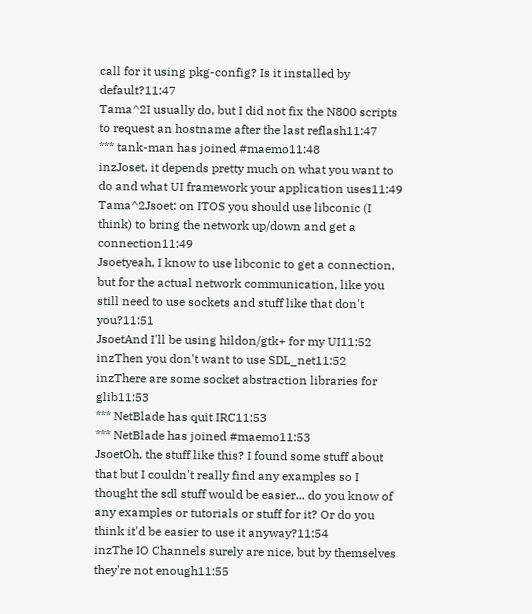call for it using pkg-config? Is it installed by default?11:47
Tama^2I usually do, but I did not fix the N800 scripts to request an hostname after the last reflash11:47
*** tank-man has joined #maemo11:48
inzJoset, it depends pretty much on what you want to do and what UI framework your application uses11:49
Tama^2Jsoet: on ITOS you should use libconic (I think) to bring the network up/down and get a connection11:49
Jsoetyeah, I know to use libconic to get a connection, but for the actual network communication, like you still need to use sockets and stuff like that don't you?11:51
JsoetAnd I'll be using hildon/gtk+ for my UI11:52
inzThen you don't want to use SDL_net11:52
inzThere are some socket abstraction libraries for glib11:53
*** NetBlade has quit IRC11:53
*** NetBlade has joined #maemo11:53
JsoetOh, the stuff like this? I found some stuff about that but I couldn't really find any examples so I thought the sdl stuff would be easier... do you know of any examples or tutorials or stuff for it? Or do you think it'd be easier to use it anyway?11:54
inzThe IO Channels surely are nice, but by themselves they're not enough11:55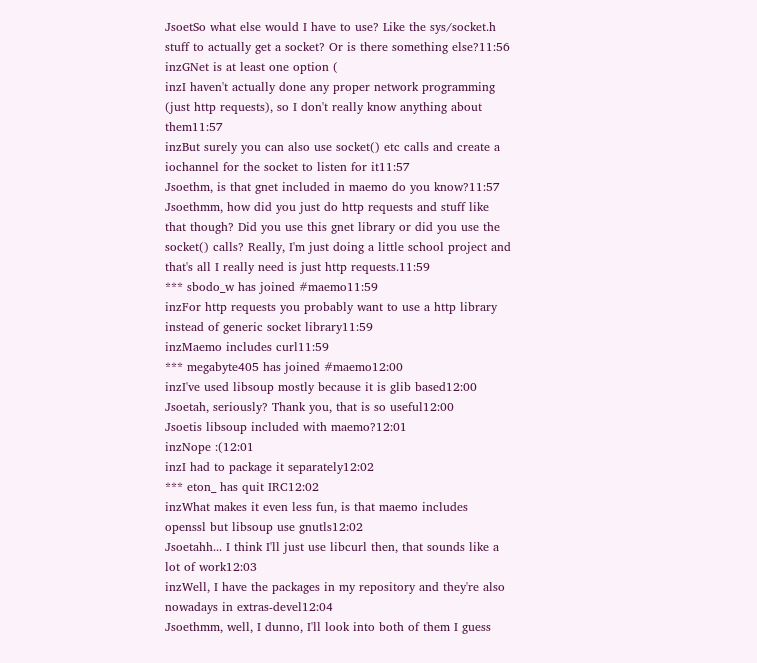JsoetSo what else would I have to use? Like the sys/socket.h stuff to actually get a socket? Or is there something else?11:56
inzGNet is at least one option (
inzI haven't actually done any proper network programming (just http requests), so I don't really know anything about them11:57
inzBut surely you can also use socket() etc calls and create a iochannel for the socket to listen for it11:57
Jsoethm, is that gnet included in maemo do you know?11:57
Jsoethmm, how did you just do http requests and stuff like that though? Did you use this gnet library or did you use the socket() calls? Really, I'm just doing a little school project and that's all I really need is just http requests.11:59
*** sbodo_w has joined #maemo11:59
inzFor http requests you probably want to use a http library instead of generic socket library11:59
inzMaemo includes curl11:59
*** megabyte405 has joined #maemo12:00
inzI've used libsoup mostly because it is glib based12:00
Jsoetah, seriously? Thank you, that is so useful12:00
Jsoetis libsoup included with maemo?12:01
inzNope :(12:01
inzI had to package it separately12:02
*** eton_ has quit IRC12:02
inzWhat makes it even less fun, is that maemo includes openssl but libsoup use gnutls12:02
Jsoetahh... I think I'll just use libcurl then, that sounds like a lot of work12:03
inzWell, I have the packages in my repository and they're also nowadays in extras-devel12:04
Jsoethmm, well, I dunno, I'll look into both of them I guess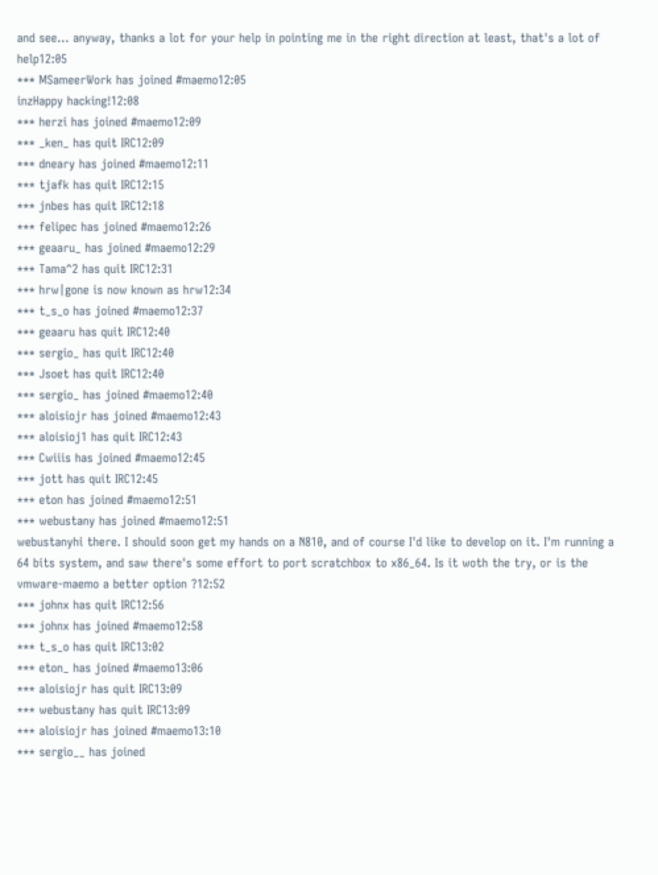and see... anyway, thanks a lot for your help in pointing me in the right direction at least, that's a lot of help12:05
*** MSameerWork has joined #maemo12:05
inzHappy hacking!12:08
*** herzi has joined #maemo12:09
*** _ken_ has quit IRC12:09
*** dneary has joined #maemo12:11
*** tjafk has quit IRC12:15
*** jnbes has quit IRC12:18
*** felipec has joined #maemo12:26
*** geaaru_ has joined #maemo12:29
*** Tama^2 has quit IRC12:31
*** hrw|gone is now known as hrw12:34
*** t_s_o has joined #maemo12:37
*** geaaru has quit IRC12:40
*** sergio_ has quit IRC12:40
*** Jsoet has quit IRC12:40
*** sergio_ has joined #maemo12:40
*** aloisiojr has joined #maemo12:43
*** aloisioj1 has quit IRC12:43
*** Cwiiis has joined #maemo12:45
*** jott has quit IRC12:45
*** eton has joined #maemo12:51
*** webustany has joined #maemo12:51
webustanyhi there. I should soon get my hands on a N810, and of course I'd like to develop on it. I'm running a 64 bits system, and saw there's some effort to port scratchbox to x86_64. Is it woth the try, or is the vmware-maemo a better option ?12:52
*** johnx has quit IRC12:56
*** johnx has joined #maemo12:58
*** t_s_o has quit IRC13:02
*** eton_ has joined #maemo13:06
*** aloisiojr has quit IRC13:09
*** webustany has quit IRC13:09
*** aloisiojr has joined #maemo13:10
*** sergio__ has joined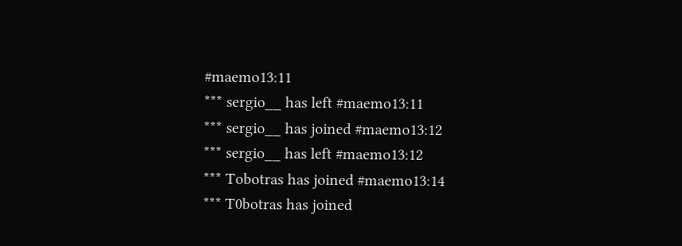#maemo13:11
*** sergio__ has left #maemo13:11
*** sergio__ has joined #maemo13:12
*** sergio__ has left #maemo13:12
*** Tobotras has joined #maemo13:14
*** T0botras has joined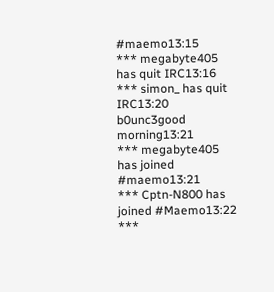#maemo13:15
*** megabyte405 has quit IRC13:16
*** simon_ has quit IRC13:20
b0unc3good morning13:21
*** megabyte405 has joined #maemo13:21
*** Cptn-N800 has joined #Maemo13:22
***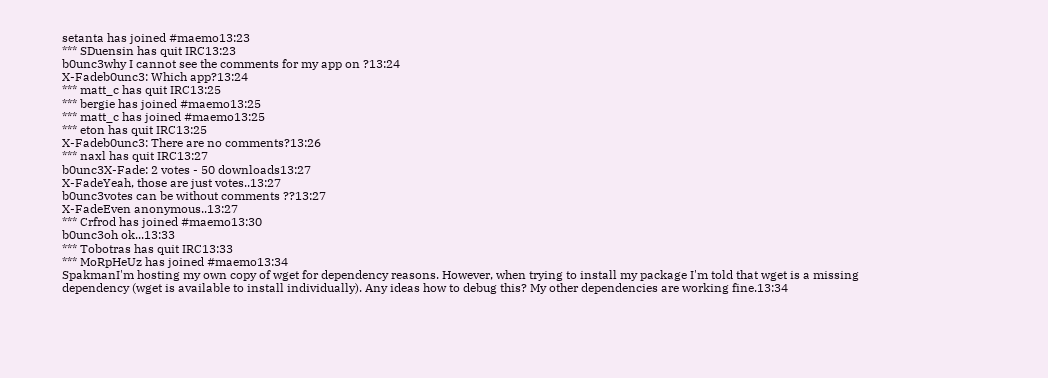setanta has joined #maemo13:23
*** SDuensin has quit IRC13:23
b0unc3why I cannot see the comments for my app on ?13:24
X-Fadeb0unc3: Which app?13:24
*** matt_c has quit IRC13:25
*** bergie has joined #maemo13:25
*** matt_c has joined #maemo13:25
*** eton has quit IRC13:25
X-Fadeb0unc3: There are no comments?13:26
*** naxl has quit IRC13:27
b0unc3X-Fade: 2 votes - 50 downloads13:27
X-FadeYeah, those are just votes..13:27
b0unc3votes can be without comments ??13:27
X-FadeEven anonymous..13:27
*** Crfrod has joined #maemo13:30
b0unc3oh ok...13:33
*** Tobotras has quit IRC13:33
*** MoRpHeUz has joined #maemo13:34
SpakmanI'm hosting my own copy of wget for dependency reasons. However, when trying to install my package I'm told that wget is a missing dependency (wget is available to install individually). Any ideas how to debug this? My other dependencies are working fine.13:34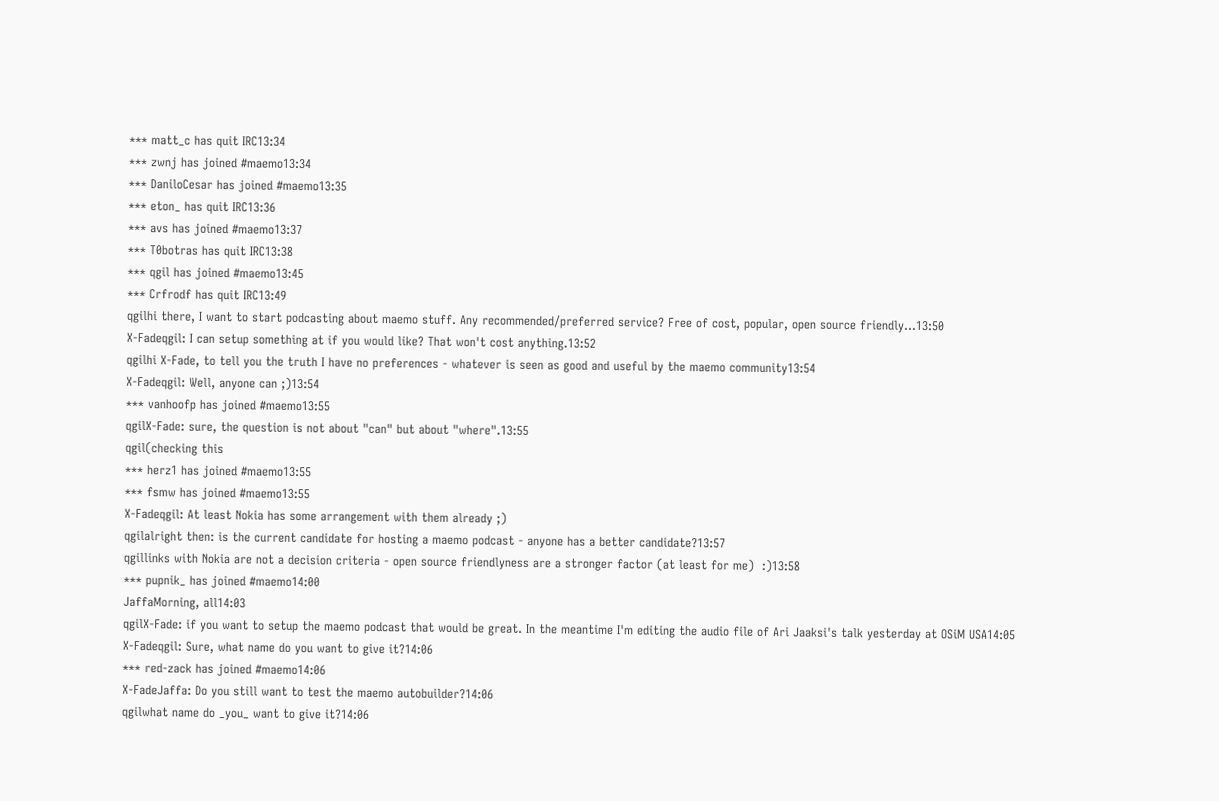*** matt_c has quit IRC13:34
*** zwnj has joined #maemo13:34
*** DaniloCesar has joined #maemo13:35
*** eton_ has quit IRC13:36
*** avs has joined #maemo13:37
*** T0botras has quit IRC13:38
*** qgil has joined #maemo13:45
*** Crfrodf has quit IRC13:49
qgilhi there, I want to start podcasting about maemo stuff. Any recommended/preferred service? Free of cost, popular, open source friendly...13:50
X-Fadeqgil: I can setup something at if you would like? That won't cost anything.13:52
qgilhi X-Fade, to tell you the truth I have no preferences - whatever is seen as good and useful by the maemo community13:54
X-Fadeqgil: Well, anyone can ;)13:54
*** vanhoofp has joined #maemo13:55
qgilX-Fade: sure, the question is not about "can" but about "where".13:55
qgil(checking this
*** herz1 has joined #maemo13:55
*** fsmw has joined #maemo13:55
X-Fadeqgil: At least Nokia has some arrangement with them already ;)
qgilalright then: is the current candidate for hosting a maemo podcast - anyone has a better candidate?13:57
qgillinks with Nokia are not a decision criteria - open source friendlyness are a stronger factor (at least for me)  :)13:58
*** pupnik_ has joined #maemo14:00
JaffaMorning, all14:03
qgilX-Fade: if you want to setup the maemo podcast that would be great. In the meantime I'm editing the audio file of Ari Jaaksi's talk yesterday at OSiM USA14:05
X-Fadeqgil: Sure, what name do you want to give it?14:06
*** red-zack has joined #maemo14:06
X-FadeJaffa: Do you still want to test the maemo autobuilder?14:06
qgilwhat name do _you_ want to give it?14:06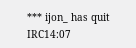*** ijon_ has quit IRC14:07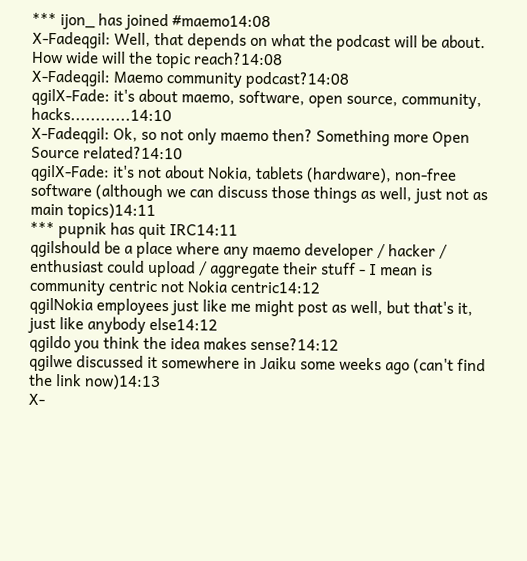*** ijon_ has joined #maemo14:08
X-Fadeqgil: Well, that depends on what the podcast will be about. How wide will the topic reach?14:08
X-Fadeqgil: Maemo community podcast?14:08
qgilX-Fade: it's about maemo, software, open source, community, hacks............14:10
X-Fadeqgil: Ok, so not only maemo then? Something more Open Source related?14:10
qgilX-Fade: it's not about Nokia, tablets (hardware), non-free software (although we can discuss those things as well, just not as main topics)14:11
*** pupnik has quit IRC14:11
qgilshould be a place where any maemo developer / hacker / enthusiast could upload / aggregate their stuff - I mean is community centric not Nokia centric14:12
qgilNokia employees just like me might post as well, but that's it, just like anybody else14:12
qgildo you think the idea makes sense?14:12
qgilwe discussed it somewhere in Jaiku some weeks ago (can't find the link now)14:13
X-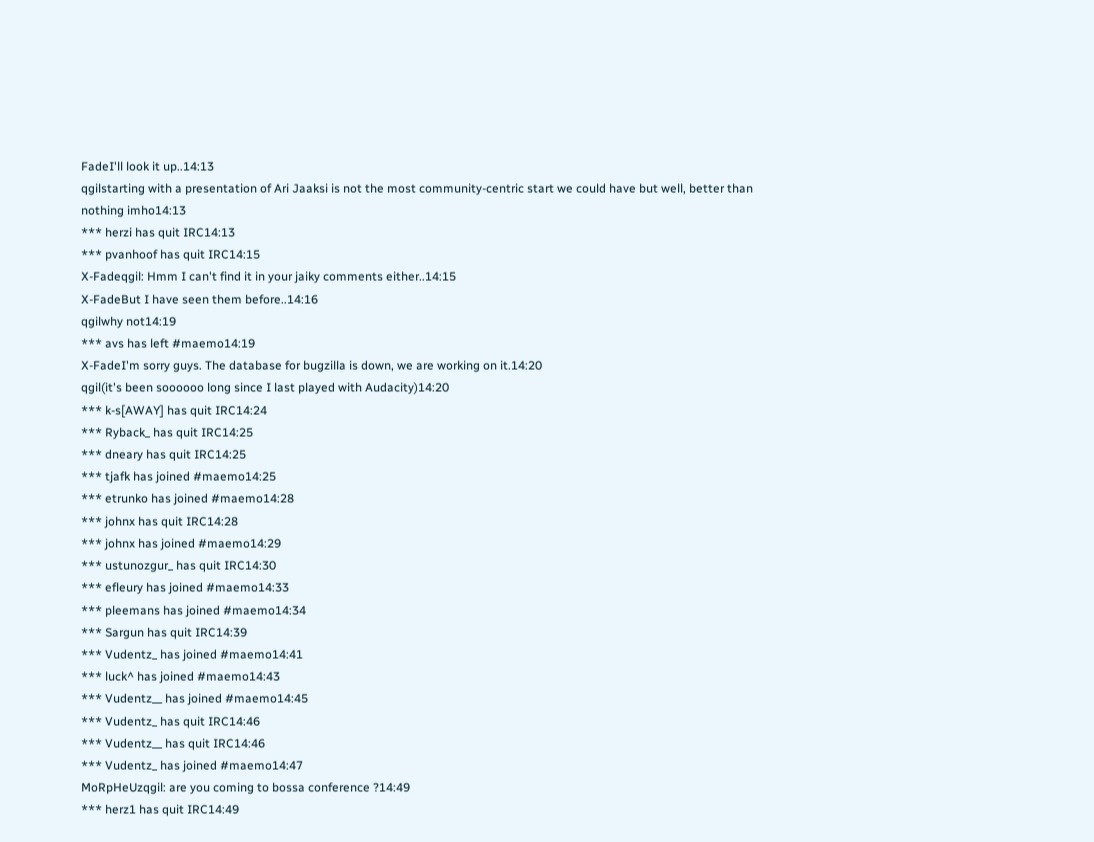FadeI'll look it up..14:13
qgilstarting with a presentation of Ari Jaaksi is not the most community-centric start we could have but well, better than nothing imho14:13
*** herzi has quit IRC14:13
*** pvanhoof has quit IRC14:15
X-Fadeqgil: Hmm I can't find it in your jaiky comments either..14:15
X-FadeBut I have seen them before..14:16
qgilwhy not14:19
*** avs has left #maemo14:19
X-FadeI'm sorry guys. The database for bugzilla is down, we are working on it.14:20
qgil(it's been soooooo long since I last played with Audacity)14:20
*** k-s[AWAY] has quit IRC14:24
*** Ryback_ has quit IRC14:25
*** dneary has quit IRC14:25
*** tjafk has joined #maemo14:25
*** etrunko has joined #maemo14:28
*** johnx has quit IRC14:28
*** johnx has joined #maemo14:29
*** ustunozgur_ has quit IRC14:30
*** efleury has joined #maemo14:33
*** pleemans has joined #maemo14:34
*** Sargun has quit IRC14:39
*** Vudentz_ has joined #maemo14:41
*** luck^ has joined #maemo14:43
*** Vudentz__ has joined #maemo14:45
*** Vudentz_ has quit IRC14:46
*** Vudentz__ has quit IRC14:46
*** Vudentz_ has joined #maemo14:47
MoRpHeUzqgil: are you coming to bossa conference ?14:49
*** herz1 has quit IRC14:49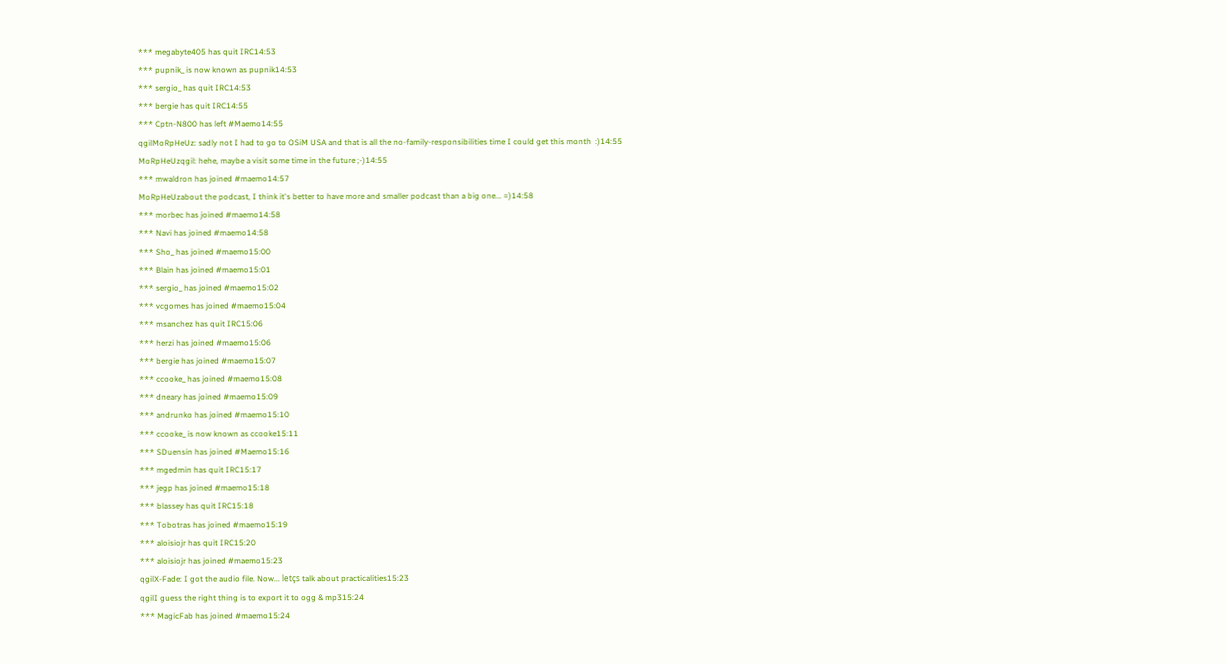*** megabyte405 has quit IRC14:53
*** pupnik_ is now known as pupnik14:53
*** sergio_ has quit IRC14:53
*** bergie has quit IRC14:55
*** Cptn-N800 has left #Maemo14:55
qgilMoRpHeUz: sadly not I had to go to OSiM USA and that is all the no-family-responsibilities time I could get this month  :)14:55
MoRpHeUzqgil: hehe, maybe a visit some time in the future ;-)14:55
*** mwaldron has joined #maemo14:57
MoRpHeUzabout the podcast, I think it's better to have more and smaller podcast than a big one... =)14:58
*** morbec has joined #maemo14:58
*** Navi has joined #maemo14:58
*** Sho_ has joined #maemo15:00
*** Blain has joined #maemo15:01
*** sergio_ has joined #maemo15:02
*** vcgomes has joined #maemo15:04
*** msanchez has quit IRC15:06
*** herzi has joined #maemo15:06
*** bergie has joined #maemo15:07
*** ccooke_ has joined #maemo15:08
*** dneary has joined #maemo15:09
*** andrunko has joined #maemo15:10
*** ccooke_ is now known as ccooke15:11
*** SDuensin has joined #Maemo15:16
*** mgedmin has quit IRC15:17
*** jegp has joined #maemo15:18
*** blassey has quit IRC15:18
*** Tobotras has joined #maemo15:19
*** aloisiojr has quit IRC15:20
*** aloisiojr has joined #maemo15:23
qgilX-Fade: I got the audio file. Now... letçs talk about practicalities15:23
qgilI guess the right thing is to export it to ogg & mp315:24
*** MagicFab has joined #maemo15:24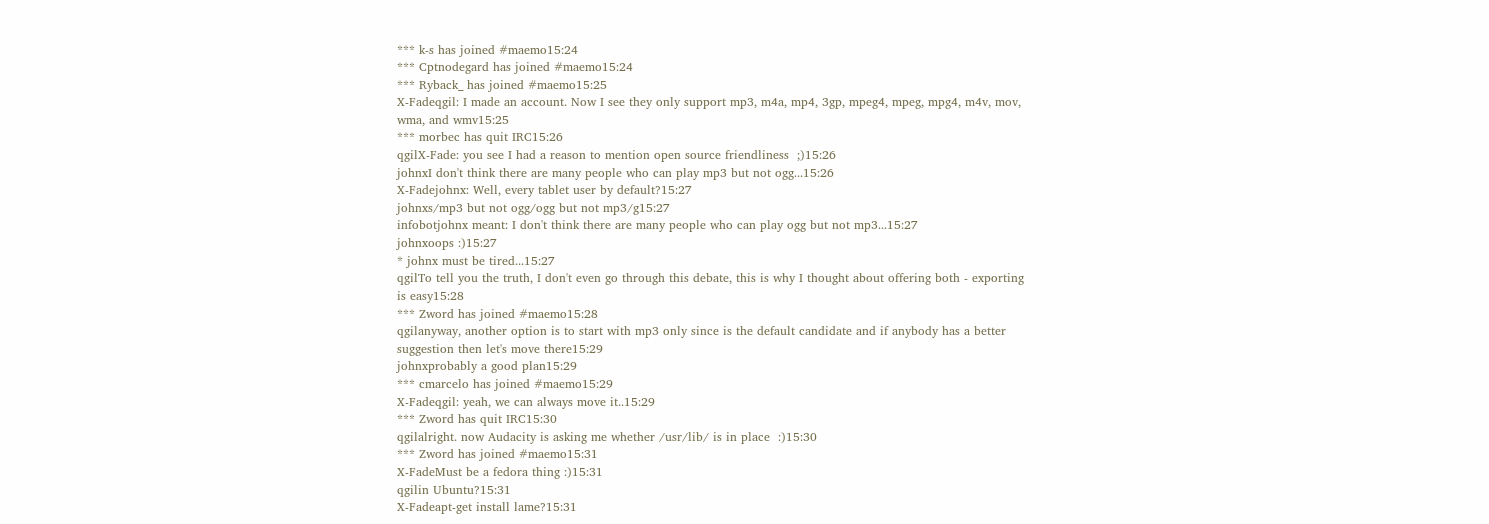*** k-s has joined #maemo15:24
*** Cptnodegard has joined #maemo15:24
*** Ryback_ has joined #maemo15:25
X-Fadeqgil: I made an account. Now I see they only support mp3, m4a, mp4, 3gp, mpeg4, mpeg, mpg4, m4v, mov, wma, and wmv15:25
*** morbec has quit IRC15:26
qgilX-Fade: you see I had a reason to mention open source friendliness  ;)15:26
johnxI don't think there are many people who can play mp3 but not ogg...15:26
X-Fadejohnx: Well, every tablet user by default?15:27
johnxs/mp3 but not ogg/ogg but not mp3/g15:27
infobotjohnx meant: I don't think there are many people who can play ogg but not mp3...15:27
johnxoops :)15:27
* johnx must be tired...15:27
qgilTo tell you the truth, I don't even go through this debate, this is why I thought about offering both - exporting is easy15:28
*** Zword has joined #maemo15:28
qgilanyway, another option is to start with mp3 only since is the default candidate and if anybody has a better suggestion then let's move there15:29
johnxprobably a good plan15:29
*** cmarcelo has joined #maemo15:29
X-Fadeqgil: yeah, we can always move it..15:29
*** Zword has quit IRC15:30
qgilalright. now Audacity is asking me whether /usr/lib/ is in place  :)15:30
*** Zword has joined #maemo15:31
X-FadeMust be a fedora thing :)15:31
qgilin Ubuntu?15:31
X-Fadeapt-get install lame?15:31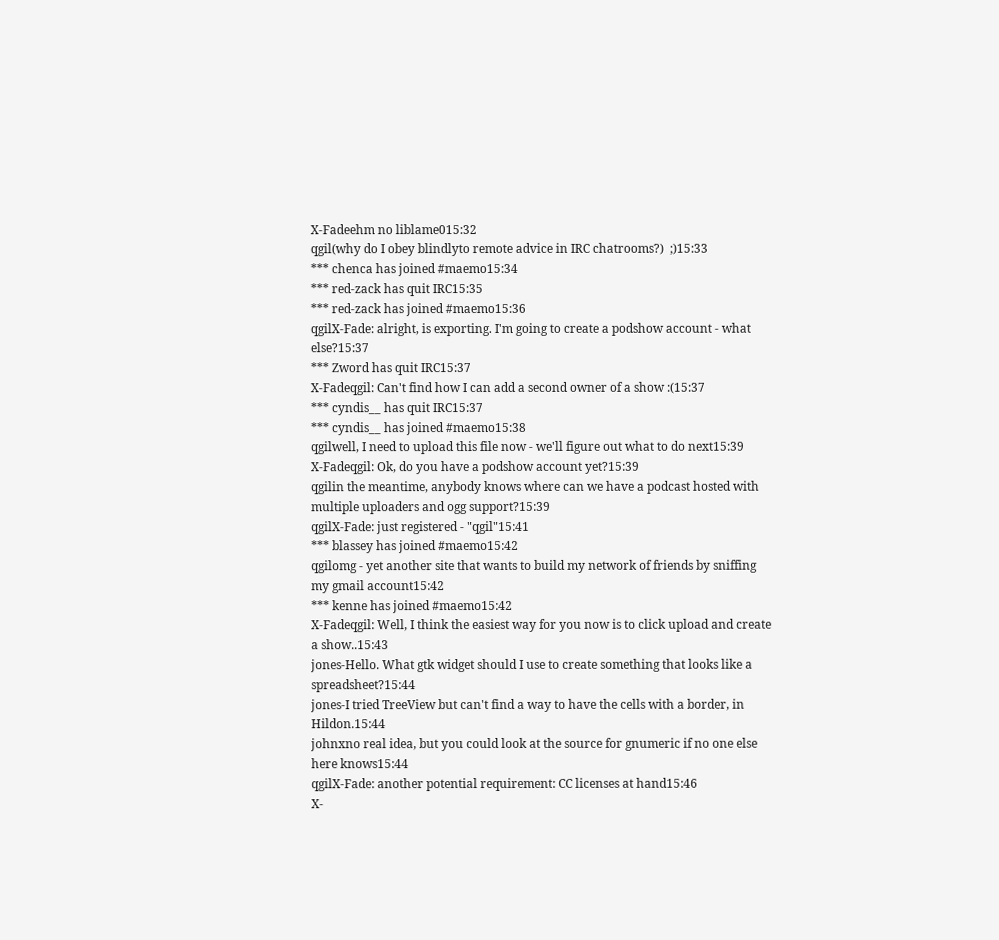X-Fadeehm no liblame015:32
qgil(why do I obey blindlyto remote advice in IRC chatrooms?)  ;)15:33
*** chenca has joined #maemo15:34
*** red-zack has quit IRC15:35
*** red-zack has joined #maemo15:36
qgilX-Fade: alright, is exporting. I'm going to create a podshow account - what else?15:37
*** Zword has quit IRC15:37
X-Fadeqgil: Can't find how I can add a second owner of a show :(15:37
*** cyndis__ has quit IRC15:37
*** cyndis__ has joined #maemo15:38
qgilwell, I need to upload this file now - we'll figure out what to do next15:39
X-Fadeqgil: Ok, do you have a podshow account yet?15:39
qgilin the meantime, anybody knows where can we have a podcast hosted with multiple uploaders and ogg support?15:39
qgilX-Fade: just registered - "qgil"15:41
*** blassey has joined #maemo15:42
qgilomg - yet another site that wants to build my network of friends by sniffing my gmail account15:42
*** kenne has joined #maemo15:42
X-Fadeqgil: Well, I think the easiest way for you now is to click upload and create a show..15:43
jones-Hello. What gtk widget should I use to create something that looks like a spreadsheet?15:44
jones-I tried TreeView but can't find a way to have the cells with a border, in Hildon.15:44
johnxno real idea, but you could look at the source for gnumeric if no one else here knows15:44
qgilX-Fade: another potential requirement: CC licenses at hand15:46
X-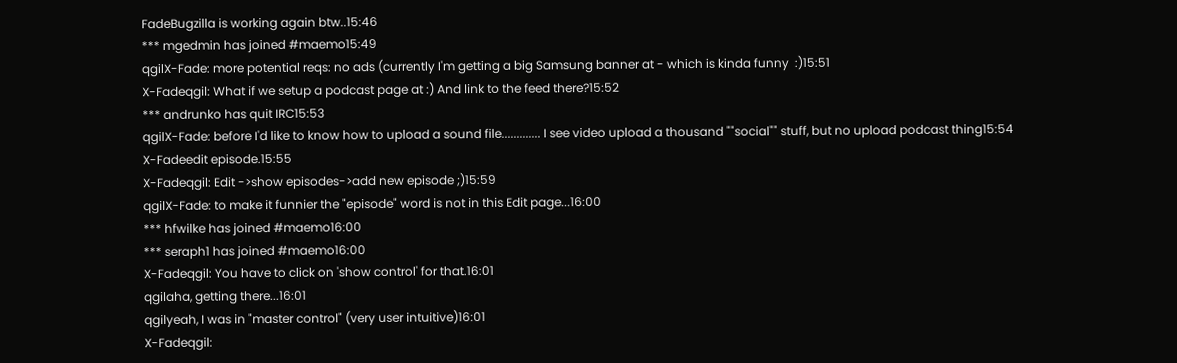FadeBugzilla is working again btw..15:46
*** mgedmin has joined #maemo15:49
qgilX-Fade: more potential reqs: no ads (currently I'm getting a big Samsung banner at - which is kinda funny  :)15:51
X-Fadeqgil: What if we setup a podcast page at :) And link to the feed there?15:52
*** andrunko has quit IRC15:53
qgilX-Fade: before I'd like to know how to upload a sound file............. I see video upload a thousand ""social"" stuff, but no upload podcast thing15:54
X-Fadeedit episode.15:55
X-Fadeqgil: Edit ->show episodes->add new episode ;)15:59
qgilX-Fade: to make it funnier the "episode" word is not in this Edit page...16:00
*** hfwilke has joined #maemo16:00
*** seraph1 has joined #maemo16:00
X-Fadeqgil: You have to click on 'show control' for that.16:01
qgilaha, getting there...16:01
qgilyeah, I was in "master control" (very user intuitive)16:01
X-Fadeqgil: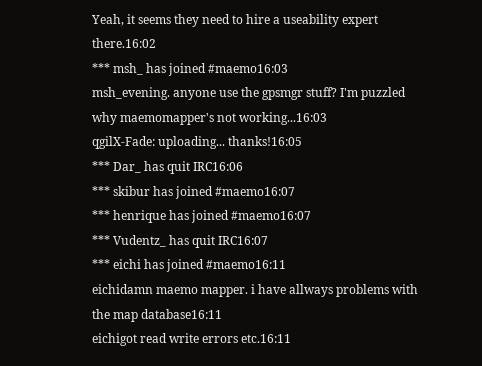Yeah, it seems they need to hire a useability expert there.16:02
*** msh_ has joined #maemo16:03
msh_evening. anyone use the gpsmgr stuff? I'm puzzled why maemomapper's not working...16:03
qgilX-Fade: uploading... thanks!16:05
*** Dar_ has quit IRC16:06
*** skibur has joined #maemo16:07
*** henrique has joined #maemo16:07
*** Vudentz_ has quit IRC16:07
*** eichi has joined #maemo16:11
eichidamn maemo mapper. i have allways problems with the map database16:11
eichigot read write errors etc.16:11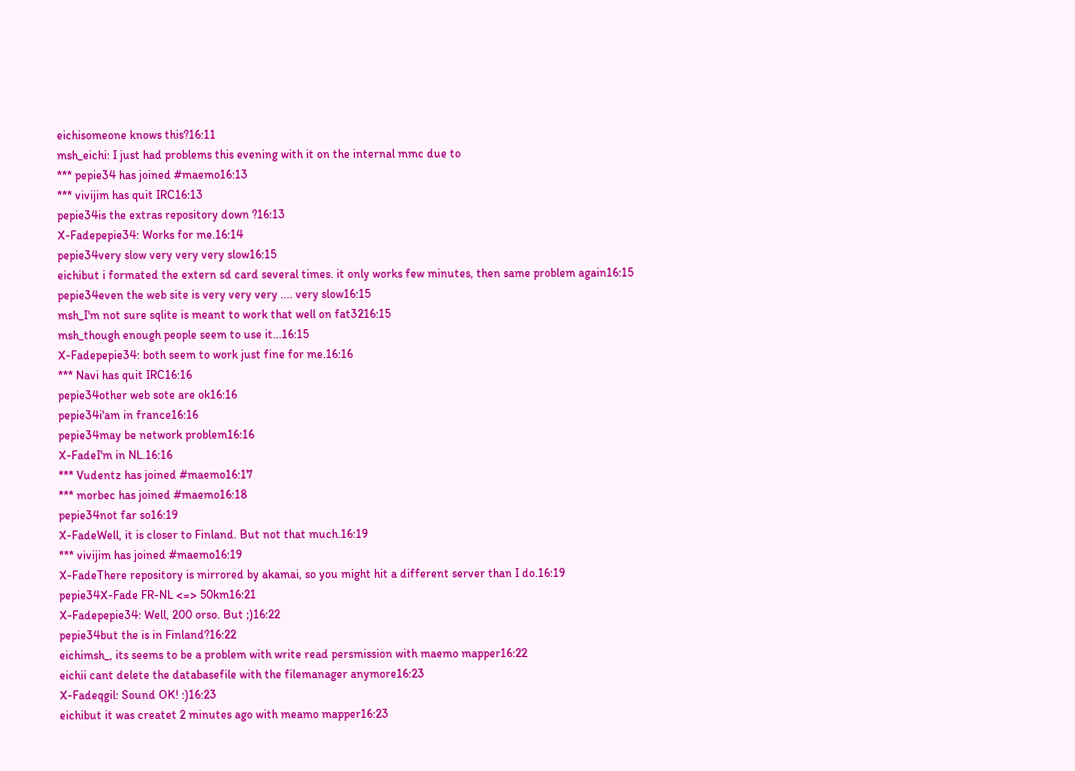eichisomeone knows this?16:11
msh_eichi: I just had problems this evening with it on the internal mmc due to
*** pepie34 has joined #maemo16:13
*** vivijim has quit IRC16:13
pepie34is the extras repository down ?16:13
X-Fadepepie34: Works for me.16:14
pepie34very slow very very very slow16:15
eichibut i formated the extern sd card several times. it only works few minutes, then same problem again16:15
pepie34even the web site is very very very .... very slow16:15
msh_I'm not sure sqlite is meant to work that well on fat3216:15
msh_though enough people seem to use it...16:15
X-Fadepepie34: both seem to work just fine for me.16:16
*** Navi has quit IRC16:16
pepie34other web sote are ok16:16
pepie34i'am in france16:16
pepie34may be network problem16:16
X-FadeI'm in NL.16:16
*** Vudentz has joined #maemo16:17
*** morbec has joined #maemo16:18
pepie34not far so16:19
X-FadeWell, it is closer to Finland. But not that much.16:19
*** vivijim has joined #maemo16:19
X-FadeThere repository is mirrored by akamai, so you might hit a different server than I do.16:19
pepie34X-Fade FR-NL <=> 50km16:21
X-Fadepepie34: Well, 200 orso. But ;)16:22
pepie34but the is in Finland?16:22
eichimsh_, its seems to be a problem with write read persmission with maemo mapper16:22
eichii cant delete the databasefile with the filemanager anymore16:23
X-Fadeqgil: Sound OK! :)16:23
eichibut it was createt 2 minutes ago with meamo mapper16:23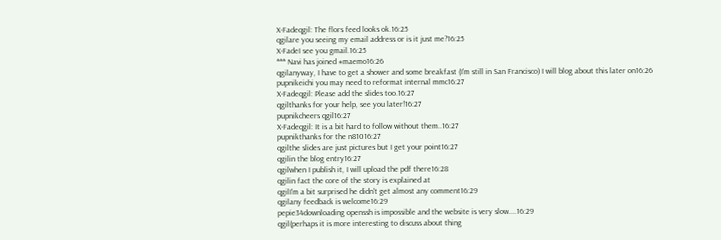X-Fadeqgil: The flors feed looks ok.16:25
qgilare you seeing my email address or is it just me?16:25
X-FadeI see you gmail.16:25
*** Navi has joined #maemo16:26
qgilanyway, I have to get a shower and some breakfast (I'm still in San Francisco) I will blog about this later on16:26
pupnikeichi you may need to reformat internal mmc16:27
X-Fadeqgil: Please add the slides too.16:27
qgilthanks for your help, see you later!16:27
pupnikcheers qgil16:27
X-Fadeqgil: It is a bit hard to follow without them..16:27
pupnikthanks for the n81016:27
qgilthe slides are just pictures but I get your point16:27
qgilin the blog entry16:27
qgilwhen I publish it, I will upload the pdf there16:28
qgilin fact the core of the story is explained at
qgilI'm a bit surprised he didn't get almost any comment16:29
qgilany feedback is welcome16:29
pepie34downloading openssh is impossible and the website is very slow....16:29
qgil(perhaps it is more interesting to discuss about thing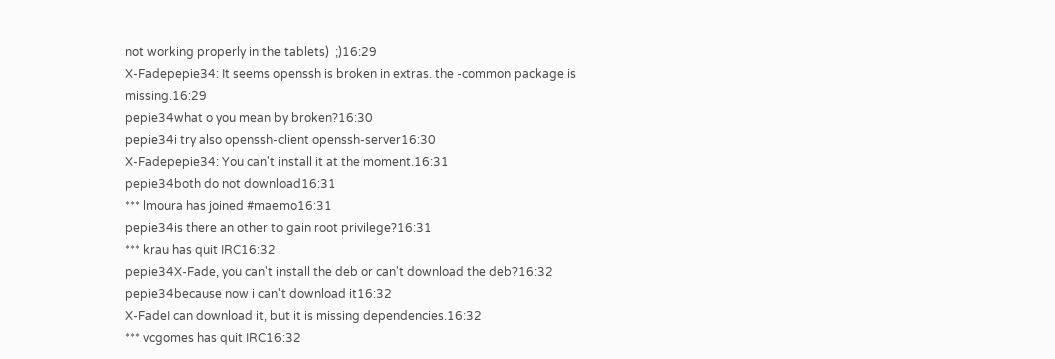not working properly in the tablets)  ;)16:29
X-Fadepepie34: It seems openssh is broken in extras. the -common package is missing.16:29
pepie34what o you mean by broken?16:30
pepie34i try also openssh-client openssh-server16:30
X-Fadepepie34: You can't install it at the moment.16:31
pepie34both do not download16:31
*** lmoura has joined #maemo16:31
pepie34is there an other to gain root privilege?16:31
*** krau has quit IRC16:32
pepie34X-Fade, you can't install the deb or can't download the deb?16:32
pepie34because now i can't download it16:32
X-FadeI can download it, but it is missing dependencies.16:32
*** vcgomes has quit IRC16:32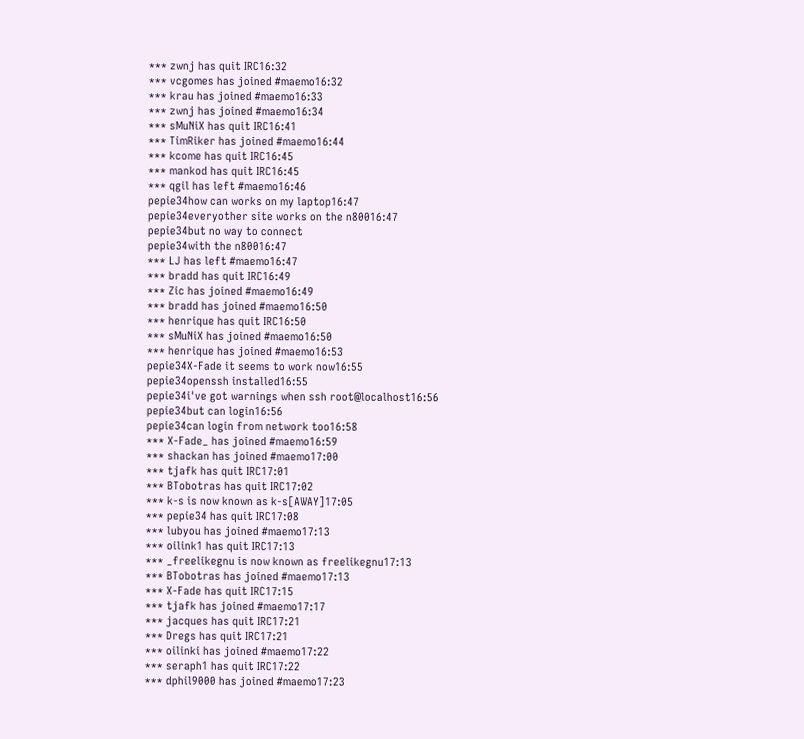*** zwnj has quit IRC16:32
*** vcgomes has joined #maemo16:32
*** krau has joined #maemo16:33
*** zwnj has joined #maemo16:34
*** sMuNiX has quit IRC16:41
*** TimRiker has joined #maemo16:44
*** kcome has quit IRC16:45
*** mankod has quit IRC16:45
*** qgil has left #maemo16:46
pepie34how can works on my laptop16:47
pepie34everyother site works on the n80016:47
pepie34but no way to connect
pepie34with the n80016:47
*** LJ has left #maemo16:47
*** bradd has quit IRC16:49
*** Zic has joined #maemo16:49
*** bradd has joined #maemo16:50
*** henrique has quit IRC16:50
*** sMuNiX has joined #maemo16:50
*** henrique has joined #maemo16:53
pepie34X-Fade it seems to work now16:55
pepie34openssh installed16:55
pepie34i've got warnings when ssh root@localhost16:56
pepie34but can login16:56
pepie34can login from network too16:58
*** X-Fade_ has joined #maemo16:59
*** shackan has joined #maemo17:00
*** tjafk has quit IRC17:01
*** BTobotras has quit IRC17:02
*** k-s is now known as k-s[AWAY]17:05
*** pepie34 has quit IRC17:08
*** lubyou has joined #maemo17:13
*** oilink1 has quit IRC17:13
*** _freelikegnu is now known as freelikegnu17:13
*** BTobotras has joined #maemo17:13
*** X-Fade has quit IRC17:15
*** tjafk has joined #maemo17:17
*** jacques has quit IRC17:21
*** Dregs has quit IRC17:21
*** oilinki has joined #maemo17:22
*** seraph1 has quit IRC17:22
*** dphil9000 has joined #maemo17:23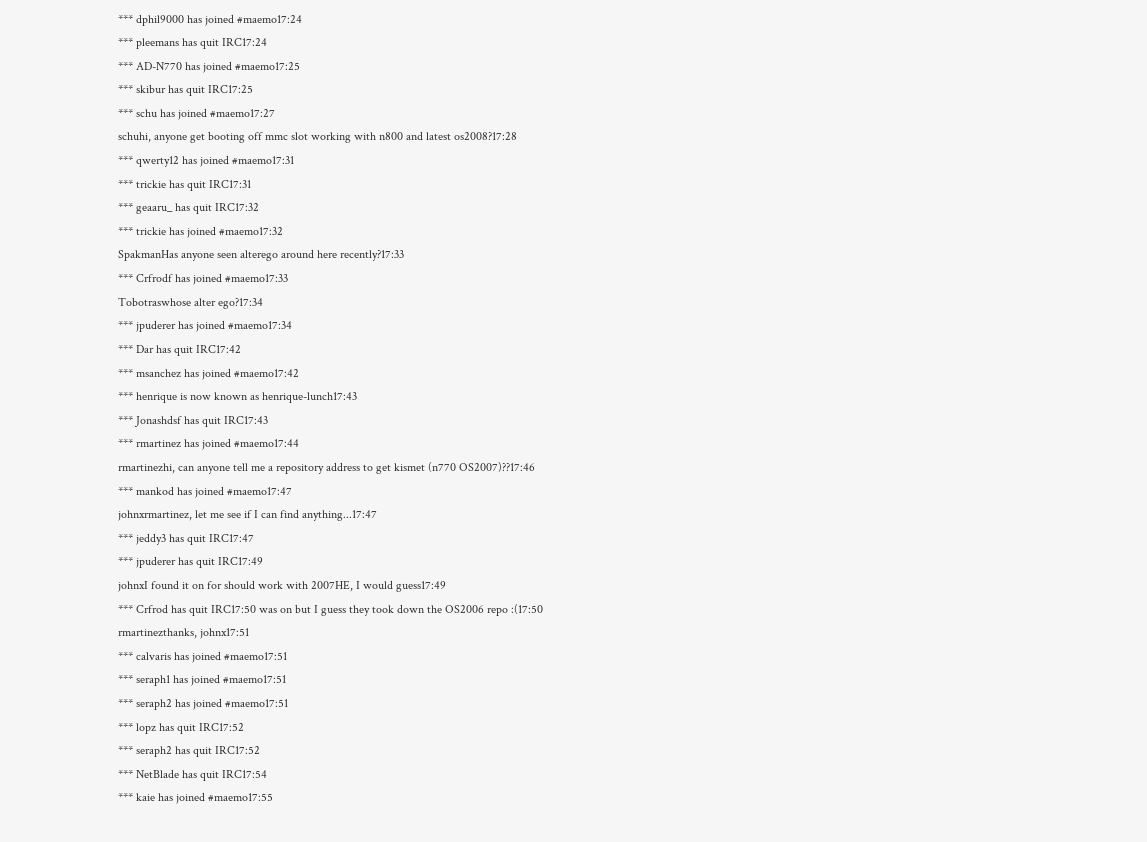*** dphil9000 has joined #maemo17:24
*** pleemans has quit IRC17:24
*** AD-N770 has joined #maemo17:25
*** skibur has quit IRC17:25
*** schu has joined #maemo17:27
schuhi, anyone get booting off mmc slot working with n800 and latest os2008?17:28
*** qwerty12 has joined #maemo17:31
*** trickie has quit IRC17:31
*** geaaru_ has quit IRC17:32
*** trickie has joined #maemo17:32
SpakmanHas anyone seen alterego around here recently?17:33
*** Crfrodf has joined #maemo17:33
Tobotraswhose alter ego?17:34
*** jpuderer has joined #maemo17:34
*** Dar has quit IRC17:42
*** msanchez has joined #maemo17:42
*** henrique is now known as henrique-lunch17:43
*** Jonashdsf has quit IRC17:43
*** rmartinez has joined #maemo17:44
rmartinezhi, can anyone tell me a repository address to get kismet (n770 OS2007)??17:46
*** mankod has joined #maemo17:47
johnxrmartinez, let me see if I can find anything...17:47
*** jeddy3 has quit IRC17:47
*** jpuderer has quit IRC17:49
johnxI found it on for should work with 2007HE, I would guess17:49
*** Crfrod has quit IRC17:50 was on but I guess they took down the OS2006 repo :(17:50
rmartinezthanks, johnx17:51
*** calvaris has joined #maemo17:51
*** seraph1 has joined #maemo17:51
*** seraph2 has joined #maemo17:51
*** lopz has quit IRC17:52
*** seraph2 has quit IRC17:52
*** NetBlade has quit IRC17:54
*** kaie has joined #maemo17:55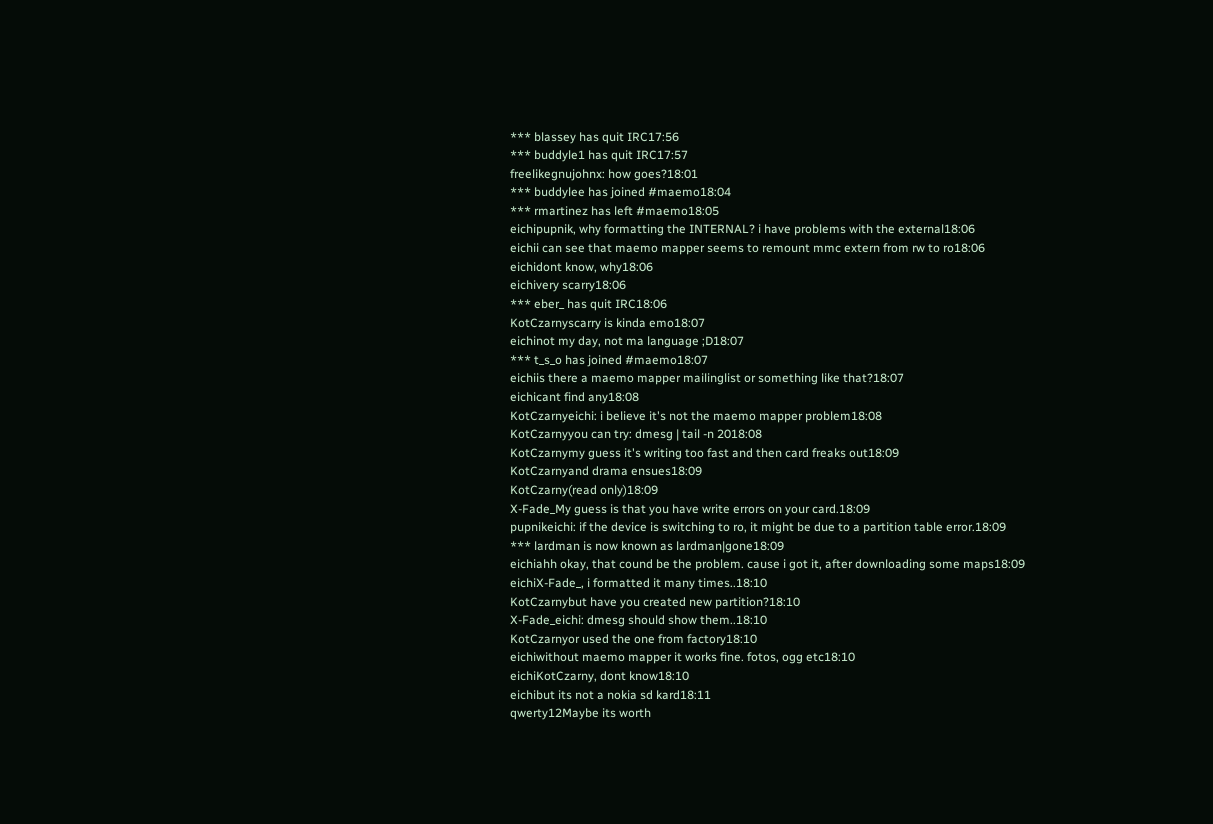*** blassey has quit IRC17:56
*** buddyle1 has quit IRC17:57
freelikegnujohnx: how goes?18:01
*** buddylee has joined #maemo18:04
*** rmartinez has left #maemo18:05
eichipupnik, why formatting the INTERNAL? i have problems with the external18:06
eichii can see that maemo mapper seems to remount mmc extern from rw to ro18:06
eichidont know, why18:06
eichivery scarry18:06
*** eber_ has quit IRC18:06
KotCzarnyscarry is kinda emo18:07
eichinot my day, not ma language ;D18:07
*** t_s_o has joined #maemo18:07
eichiis there a maemo mapper mailinglist or something like that?18:07
eichicant find any18:08
KotCzarnyeichi: i believe it's not the maemo mapper problem18:08
KotCzarnyyou can try: dmesg | tail -n 2018:08
KotCzarnymy guess it's writing too fast and then card freaks out18:09
KotCzarnyand drama ensues18:09
KotCzarny(read only)18:09
X-Fade_My guess is that you have write errors on your card.18:09
pupnikeichi: if the device is switching to ro, it might be due to a partition table error.18:09
*** lardman is now known as lardman|gone18:09
eichiahh okay, that cound be the problem. cause i got it, after downloading some maps18:09
eichiX-Fade_, i formatted it many times..18:10
KotCzarnybut have you created new partition?18:10
X-Fade_eichi: dmesg should show them..18:10
KotCzarnyor used the one from factory18:10
eichiwithout maemo mapper it works fine. fotos, ogg etc18:10
eichiKotCzarny, dont know18:10
eichibut its not a nokia sd kard18:11
qwerty12Maybe its worth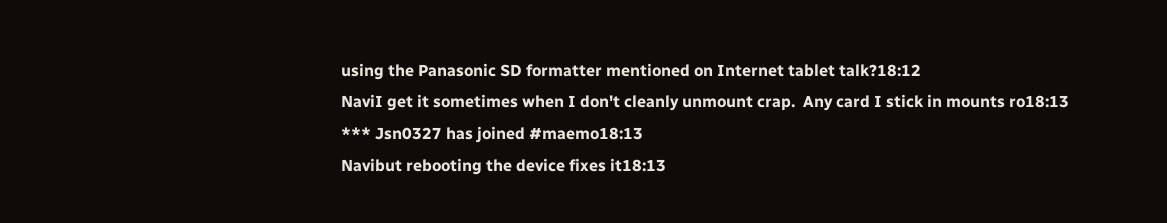using the Panasonic SD formatter mentioned on Internet tablet talk?18:12
NaviI get it sometimes when I don't cleanly unmount crap.  Any card I stick in mounts ro18:13
*** Jsn0327 has joined #maemo18:13
Navibut rebooting the device fixes it18:13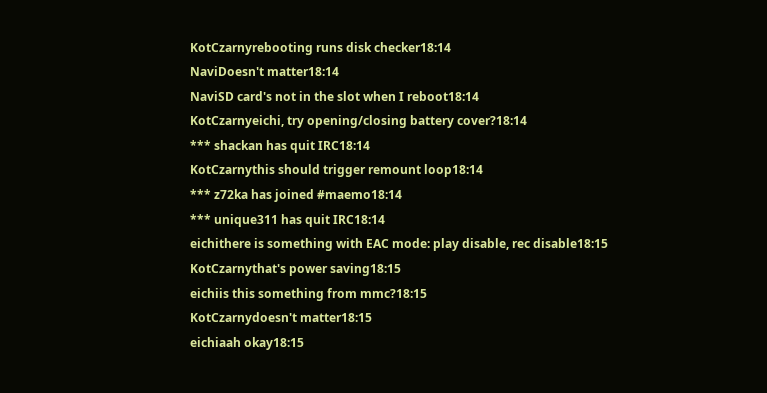KotCzarnyrebooting runs disk checker18:14
NaviDoesn't matter18:14
NaviSD card's not in the slot when I reboot18:14
KotCzarnyeichi, try opening/closing battery cover?18:14
*** shackan has quit IRC18:14
KotCzarnythis should trigger remount loop18:14
*** z72ka has joined #maemo18:14
*** unique311 has quit IRC18:14
eichithere is something with EAC mode: play disable, rec disable18:15
KotCzarnythat's power saving18:15
eichiis this something from mmc?18:15
KotCzarnydoesn't matter18:15
eichiaah okay18:15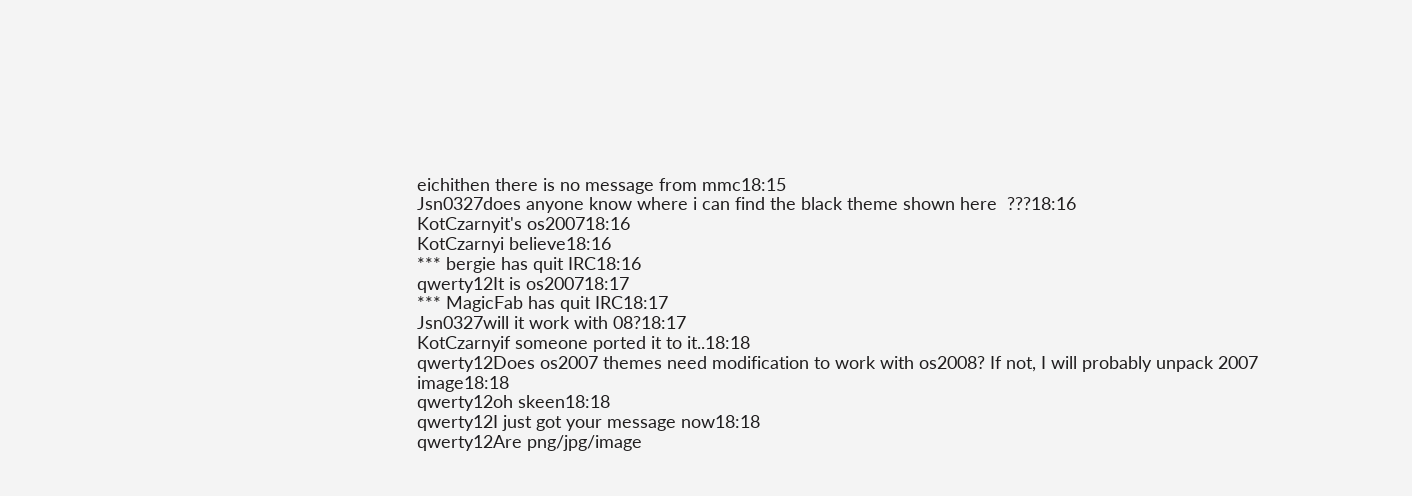eichithen there is no message from mmc18:15
Jsn0327does anyone know where i can find the black theme shown here  ???18:16
KotCzarnyit's os200718:16
KotCzarnyi believe18:16
*** bergie has quit IRC18:16
qwerty12It is os200718:17
*** MagicFab has quit IRC18:17
Jsn0327will it work with 08?18:17
KotCzarnyif someone ported it to it..18:18
qwerty12Does os2007 themes need modification to work with os2008? If not, I will probably unpack 2007 image18:18
qwerty12oh skeen18:18
qwerty12I just got your message now18:18
qwerty12Are png/jpg/image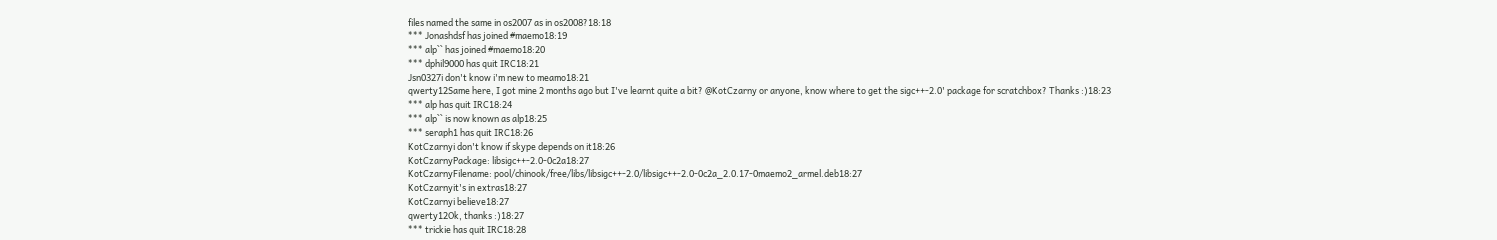files named the same in os2007 as in os2008?18:18
*** Jonashdsf has joined #maemo18:19
*** alp`` has joined #maemo18:20
*** dphil9000 has quit IRC18:21
Jsn0327i don't know i'm new to meamo18:21
qwerty12Same here, I got mine 2 months ago but I've learnt quite a bit? @KotCzarny or anyone, know where to get the sigc++-2.0' package for scratchbox? Thanks :)18:23
*** alp has quit IRC18:24
*** alp`` is now known as alp18:25
*** seraph1 has quit IRC18:26
KotCzarnyi don't know if skype depends on it18:26
KotCzarnyPackage: libsigc++-2.0-0c2a18:27
KotCzarnyFilename: pool/chinook/free/libs/libsigc++-2.0/libsigc++-2.0-0c2a_2.0.17-0maemo2_armel.deb18:27
KotCzarnyit's in extras18:27
KotCzarnyi believe18:27
qwerty12Ok, thanks :)18:27
*** trickie has quit IRC18:28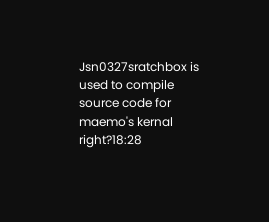Jsn0327sratchbox is used to compile source code for maemo's kernal right?18:28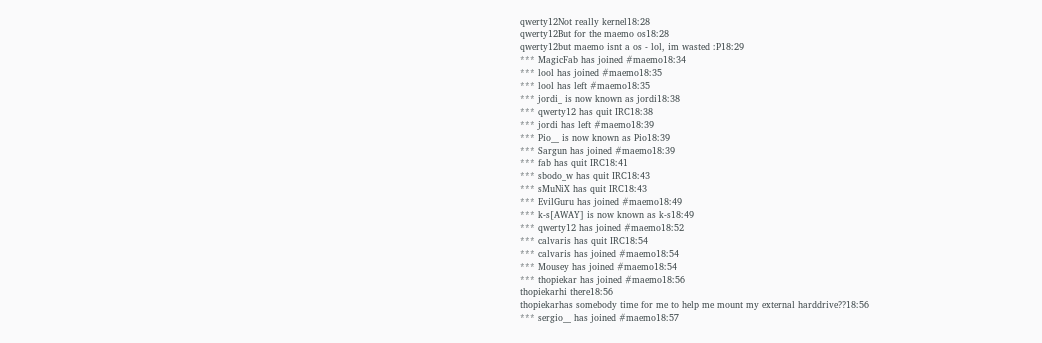qwerty12Not really kernel18:28
qwerty12But for the maemo os18:28
qwerty12but maemo isnt a os - lol, im wasted :P18:29
*** MagicFab has joined #maemo18:34
*** lool has joined #maemo18:35
*** lool has left #maemo18:35
*** jordi_ is now known as jordi18:38
*** qwerty12 has quit IRC18:38
*** jordi has left #maemo18:39
*** Pio__ is now known as Pio18:39
*** Sargun has joined #maemo18:39
*** fab has quit IRC18:41
*** sbodo_w has quit IRC18:43
*** sMuNiX has quit IRC18:43
*** EvilGuru has joined #maemo18:49
*** k-s[AWAY] is now known as k-s18:49
*** qwerty12 has joined #maemo18:52
*** calvaris has quit IRC18:54
*** calvaris has joined #maemo18:54
*** Mousey has joined #maemo18:54
*** thopiekar has joined #maemo18:56
thopiekarhi there18:56
thopiekarhas somebody time for me to help me mount my external harddrive??18:56
*** sergio__ has joined #maemo18:57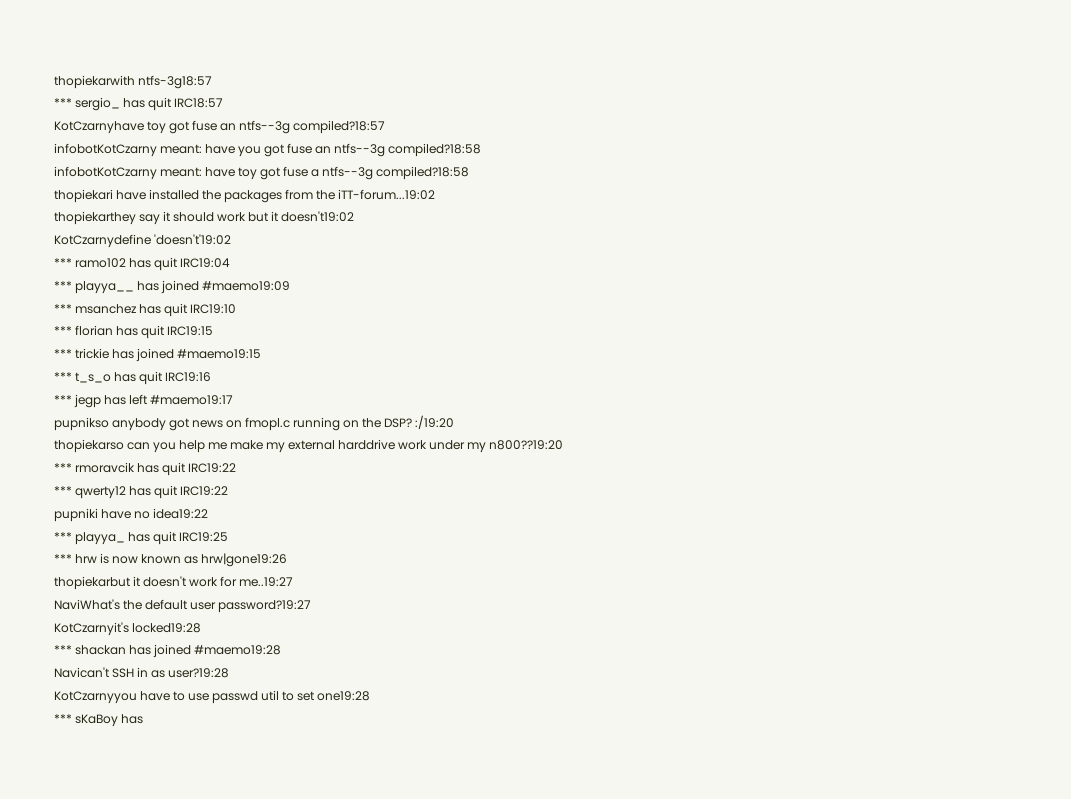thopiekarwith ntfs-3g18:57
*** sergio_ has quit IRC18:57
KotCzarnyhave toy got fuse an ntfs--3g compiled?18:57
infobotKotCzarny meant: have you got fuse an ntfs--3g compiled?18:58
infobotKotCzarny meant: have toy got fuse a ntfs--3g compiled?18:58
thopiekari have installed the packages from the iTT-forum...19:02
thopiekarthey say it should work but it doesn't19:02
KotCzarnydefine 'doesn't'19:02
*** ramo102 has quit IRC19:04
*** playya__ has joined #maemo19:09
*** msanchez has quit IRC19:10
*** florian has quit IRC19:15
*** trickie has joined #maemo19:15
*** t_s_o has quit IRC19:16
*** jegp has left #maemo19:17
pupnikso anybody got news on fmopl.c running on the DSP? :/19:20
thopiekarso can you help me make my external harddrive work under my n800??19:20
*** rmoravcik has quit IRC19:22
*** qwerty12 has quit IRC19:22
pupniki have no idea19:22
*** playya_ has quit IRC19:25
*** hrw is now known as hrw|gone19:26
thopiekarbut it doesn't work for me..19:27
NaviWhat's the default user password?19:27
KotCzarnyit's locked19:28
*** shackan has joined #maemo19:28
Navican't SSH in as user?19:28
KotCzarnyyou have to use passwd util to set one19:28
*** sKaBoy has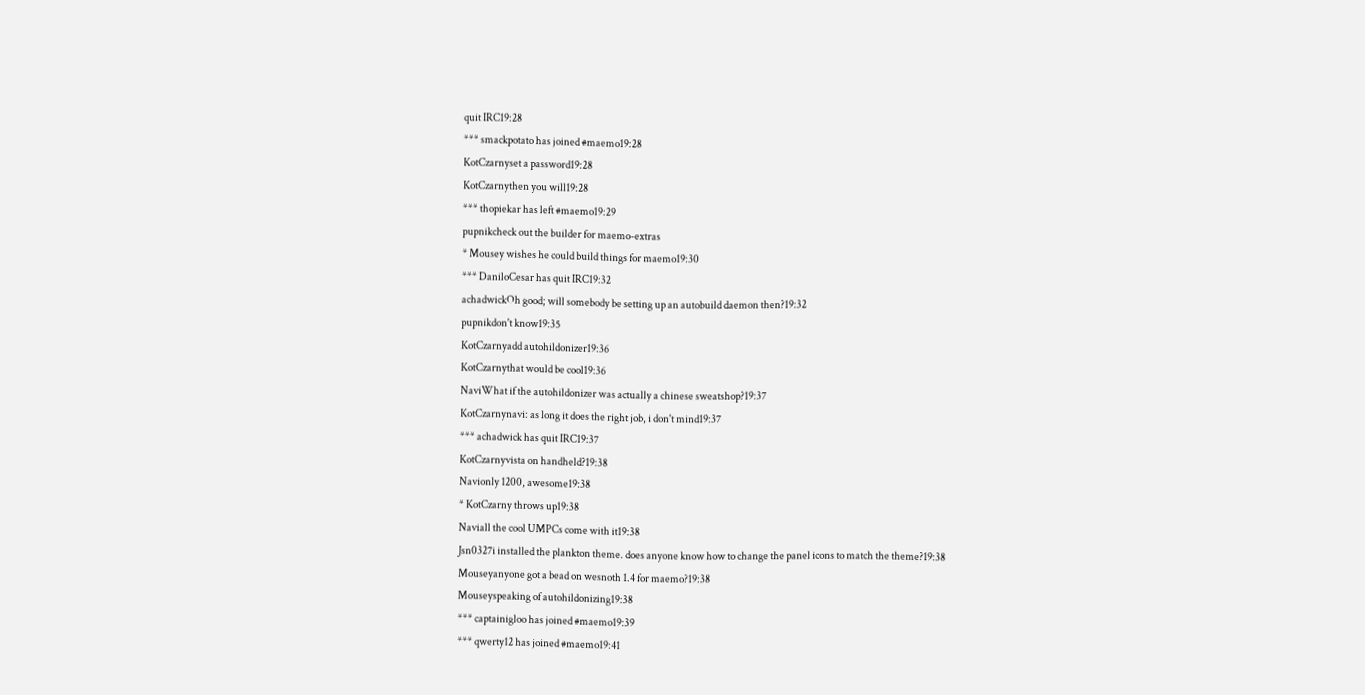quit IRC19:28
*** smackpotato has joined #maemo19:28
KotCzarnyset a password19:28
KotCzarnythen you will19:28
*** thopiekar has left #maemo19:29
pupnikcheck out the builder for maemo-extras
* Mousey wishes he could build things for maemo19:30
*** DaniloCesar has quit IRC19:32
achadwickOh good; will somebody be setting up an autobuild daemon then?19:32
pupnikdon't know19:35
KotCzarnyadd autohildonizer19:36
KotCzarnythat would be cool19:36
NaviWhat if the autohildonizer was actually a chinese sweatshop?19:37
KotCzarnynavi: as long it does the right job, i don't mind19:37
*** achadwick has quit IRC19:37
KotCzarnyvista on handheld?19:38
Navionly 1200, awesome19:38
* KotCzarny throws up19:38
Naviall the cool UMPCs come with it19:38
Jsn0327i installed the plankton theme. does anyone know how to change the panel icons to match the theme?19:38
Mouseyanyone got a bead on wesnoth 1.4 for maemo?19:38
Mouseyspeaking of autohildonizing19:38
*** captainigloo has joined #maemo19:39
*** qwerty12 has joined #maemo19:41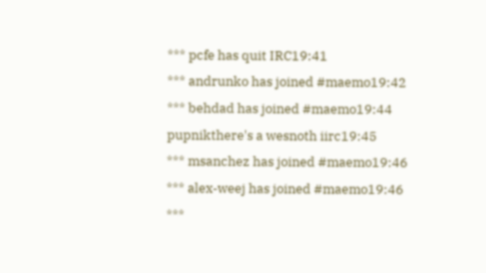*** pcfe has quit IRC19:41
*** andrunko has joined #maemo19:42
*** behdad has joined #maemo19:44
pupnikthere's a wesnoth iirc19:45
*** msanchez has joined #maemo19:46
*** alex-weej has joined #maemo19:46
***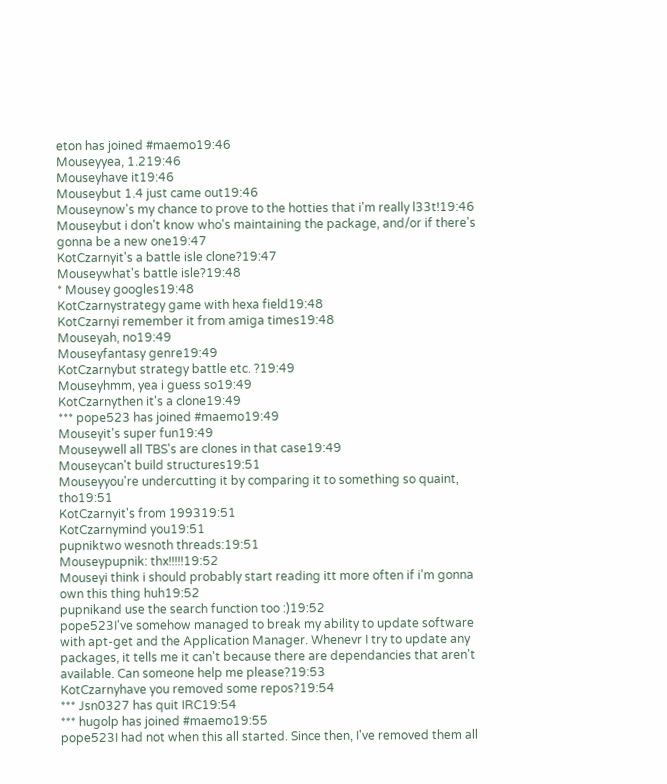eton has joined #maemo19:46
Mouseyyea, 1.219:46
Mouseyhave it19:46
Mouseybut 1.4 just came out19:46
Mouseynow's my chance to prove to the hotties that i'm really l33t!19:46
Mouseybut i don't know who's maintaining the package, and/or if there's gonna be a new one19:47
KotCzarnyit's a battle isle clone?19:47
Mouseywhat's battle isle?19:48
* Mousey googles19:48
KotCzarnystrategy game with hexa field19:48
KotCzarnyi remember it from amiga times19:48
Mouseyah, no19:49
Mouseyfantasy genre19:49
KotCzarnybut strategy battle etc. ?19:49
Mouseyhmm, yea i guess so19:49
KotCzarnythen it's a clone19:49
*** pope523 has joined #maemo19:49
Mouseyit's super fun19:49
Mouseywell all TBS's are clones in that case19:49
Mouseycan't build structures19:51
Mouseyyou're undercutting it by comparing it to something so quaint, tho19:51
KotCzarnyit's from 199319:51
KotCzarnymind you19:51
pupniktwo wesnoth threads:19:51
Mouseypupnik: thx!!!!!19:52
Mouseyi think i should probably start reading itt more often if i'm gonna own this thing huh19:52
pupnikand use the search function too :)19:52
pope523I've somehow managed to break my ability to update software with apt-get and the Application Manager. Whenevr I try to update any packages, it tells me it can't because there are dependancies that aren't available. Can someone help me please?19:53
KotCzarnyhave you removed some repos?19:54
*** Jsn0327 has quit IRC19:54
*** hugolp has joined #maemo19:55
pope523I had not when this all started. Since then, I've removed them all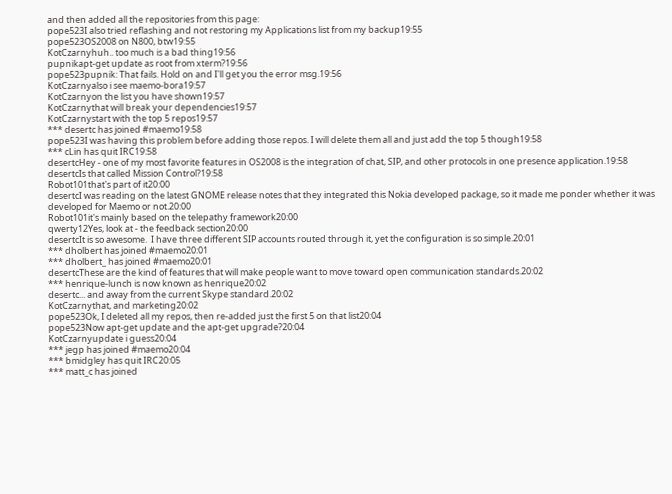and then added all the repositories from this page:
pope523I also tried reflashing and not restoring my Applications list from my backup19:55
pope523OS2008 on N800, btw19:55
KotCzarnyhuh.. too much is a bad thing19:56
pupnikapt-get update as root from xterm?19:56
pope523pupnik: That fails. Hold on and I'll get you the error msg.19:56
KotCzarnyalso i see maemo-bora19:57
KotCzarnyon the list you have shown19:57
KotCzarnythat will break your dependencies19:57
KotCzarnystart with the top 5 repos19:57
*** desertc has joined #maemo19:58
pope523I was having this problem before adding those repos. I will delete them all and just add the top 5 though19:58
*** cLin has quit IRC19:58
desertcHey - one of my most favorite features in OS2008 is the integration of chat, SIP, and other protocols in one presence application.19:58
desertcIs that called Mission Control?19:58
Robot101that's part of it20:00
desertcI was reading on the latest GNOME release notes that they integrated this Nokia developed package, so it made me ponder whether it was developed for Maemo or not.20:00
Robot101it's mainly based on the telepathy framework20:00
qwerty12Yes, look at - the feedback section20:00
desertcIt is so awesome.  I have three different SIP accounts routed through it, yet the configuration is so simple.20:01
*** dholbert has joined #maemo20:01
*** dholbert_ has joined #maemo20:01
desertcThese are the kind of features that will make people want to move toward open communication standards.20:02
*** henrique-lunch is now known as henrique20:02
desertc... and away from the current Skype standard.20:02
KotCzarnythat, and marketing20:02
pope523Ok, I deleted all my repos, then re-added just the first 5 on that list20:04
pope523Now apt-get update and the apt-get upgrade?20:04
KotCzarnyupdate i guess20:04
*** jegp has joined #maemo20:04
*** bmidgley has quit IRC20:05
*** matt_c has joined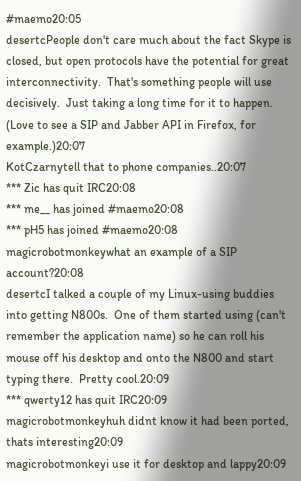#maemo20:05
desertcPeople don't care much about the fact Skype is closed, but open protocols have the potential for great interconnectivity.  That's something people will use decisively.  Just taking a long time for it to happen.  (Love to see a SIP and Jabber API in Firefox, for example.)20:07
KotCzarnytell that to phone companies..20:07
*** Zic has quit IRC20:08
*** me__ has joined #maemo20:08
*** pH5 has joined #maemo20:08
magicrobotmonkeywhat an example of a SIP account?20:08
desertcI talked a couple of my Linux-using buddies into getting N800s.  One of them started using (can't remember the application name) so he can roll his mouse off his desktop and onto the N800 and start typing there.  Pretty cool.20:09
*** qwerty12 has quit IRC20:09
magicrobotmonkeyhuh didnt know it had been ported, thats interesting20:09
magicrobotmonkeyi use it for desktop and lappy20:09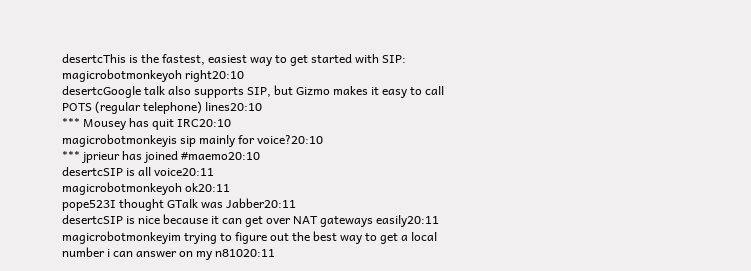desertcThis is the fastest, easiest way to get started with SIP:
magicrobotmonkeyoh right20:10
desertcGoogle talk also supports SIP, but Gizmo makes it easy to call POTS (regular telephone) lines20:10
*** Mousey has quit IRC20:10
magicrobotmonkeyis sip mainly for voice?20:10
*** jprieur has joined #maemo20:10
desertcSIP is all voice20:11
magicrobotmonkeyoh ok20:11
pope523I thought GTalk was Jabber20:11
desertcSIP is nice because it can get over NAT gateways easily20:11
magicrobotmonkeyim trying to figure out the best way to get a local number i can answer on my n81020:11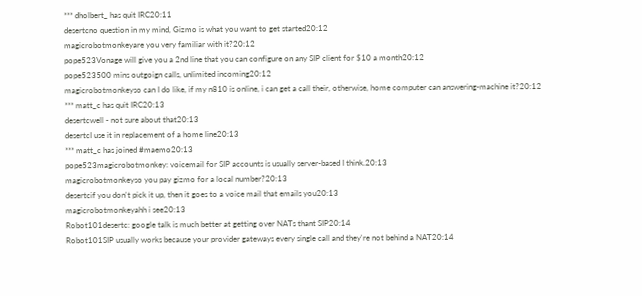*** dholbert_ has quit IRC20:11
desertcno question in my mind, Gizmo is what you want to get started20:12
magicrobotmonkeyare you very familiar with it?20:12
pope523Vonage will give you a 2nd line that you can configure on any SIP client for $10 a month20:12
pope523500 mins outgoign calls, unlimited incoming20:12
magicrobotmonkeyso can I do like, if my n810 is online, i can get a call their, otherwise, home computer can answering-machine it?20:12
*** matt_c has quit IRC20:13
desertcwell - not sure about that20:13
desertcI use it in replacement of a home line20:13
*** matt_c has joined #maemo20:13
pope523magicrobotmonkey: voicemail for SIP accounts is usually server-based I think.20:13
magicrobotmonkeyso you pay gizmo for a local number?20:13
desertcif you don't pick it up, then it goes to a voice mail that emails you20:13
magicrobotmonkeyahh i see20:13
Robot101desertc: google talk is much better at getting over NATs thant SIP20:14
Robot101SIP usually works because your provider gateways every single call and they're not behind a NAT20:14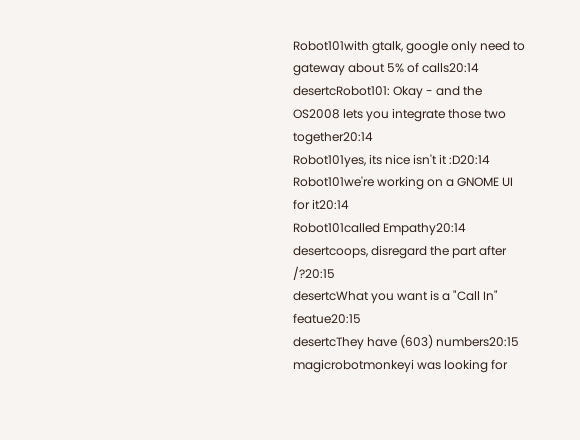Robot101with gtalk, google only need to gateway about 5% of calls20:14
desertcRobot101: Okay - and the OS2008 lets you integrate those two together20:14
Robot101yes, its nice isn't it :D20:14
Robot101we're working on a GNOME UI for it20:14
Robot101called Empathy20:14
desertcoops, disregard the part after /?20:15
desertcWhat you want is a "Call In" featue20:15
desertcThey have (603) numbers20:15
magicrobotmonkeyi was looking for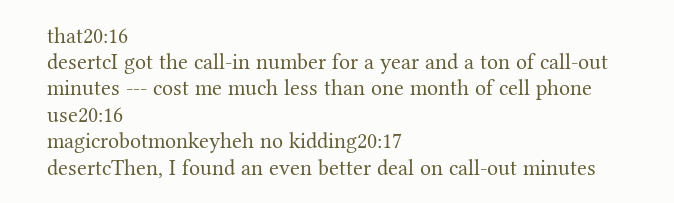that20:16
desertcI got the call-in number for a year and a ton of call-out minutes --- cost me much less than one month of cell phone use20:16
magicrobotmonkeyheh no kidding20:17
desertcThen, I found an even better deal on call-out minutes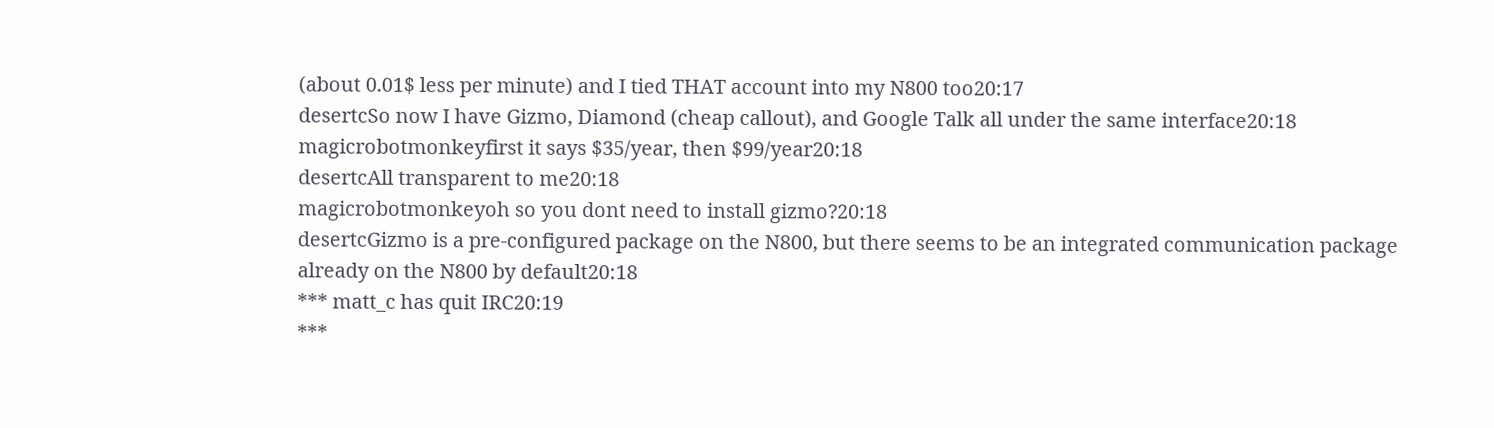(about 0.01$ less per minute) and I tied THAT account into my N800 too20:17
desertcSo now I have Gizmo, Diamond (cheap callout), and Google Talk all under the same interface20:18
magicrobotmonkeyfirst it says $35/year, then $99/year20:18
desertcAll transparent to me20:18
magicrobotmonkeyoh so you dont need to install gizmo?20:18
desertcGizmo is a pre-configured package on the N800, but there seems to be an integrated communication package already on the N800 by default20:18
*** matt_c has quit IRC20:19
***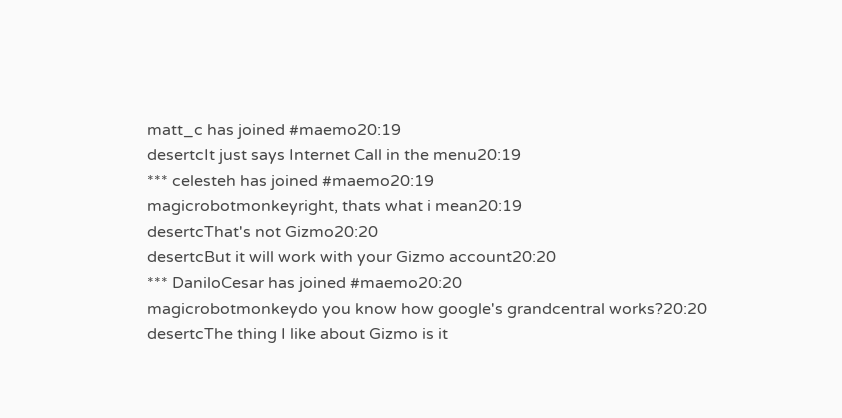matt_c has joined #maemo20:19
desertcIt just says Internet Call in the menu20:19
*** celesteh has joined #maemo20:19
magicrobotmonkeyright, thats what i mean20:19
desertcThat's not Gizmo20:20
desertcBut it will work with your Gizmo account20:20
*** DaniloCesar has joined #maemo20:20
magicrobotmonkeydo you know how google's grandcentral works?20:20
desertcThe thing I like about Gizmo is it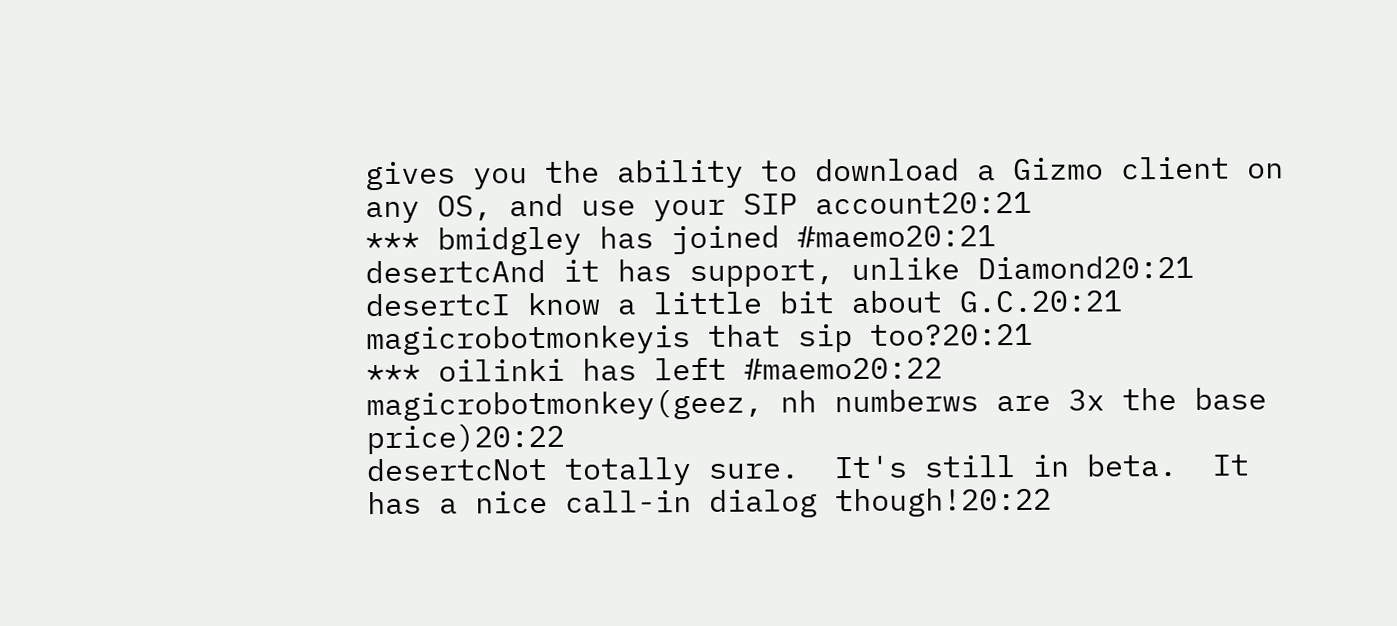gives you the ability to download a Gizmo client on any OS, and use your SIP account20:21
*** bmidgley has joined #maemo20:21
desertcAnd it has support, unlike Diamond20:21
desertcI know a little bit about G.C.20:21
magicrobotmonkeyis that sip too?20:21
*** oilinki has left #maemo20:22
magicrobotmonkey(geez, nh numberws are 3x the base price)20:22
desertcNot totally sure.  It's still in beta.  It has a nice call-in dialog though!20:22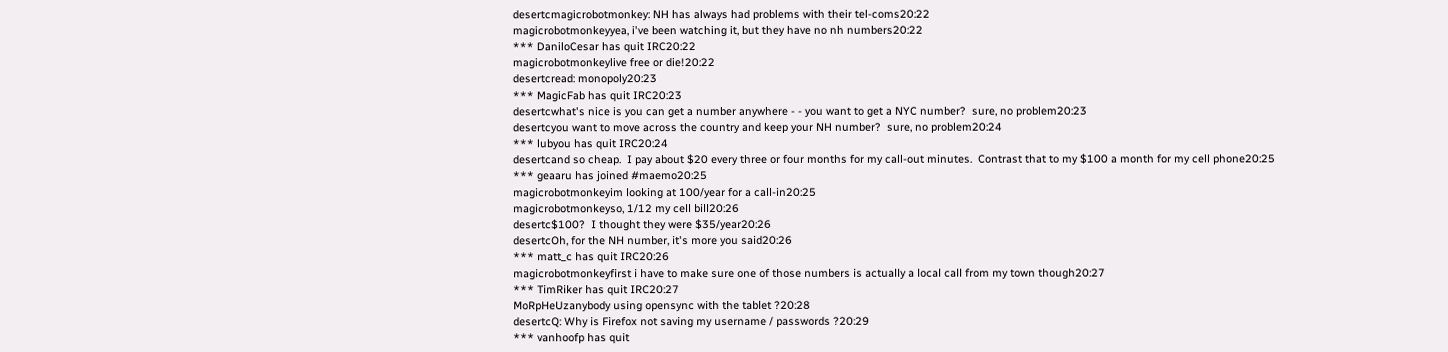desertcmagicrobotmonkey: NH has always had problems with their tel-coms20:22
magicrobotmonkeyyea, i've been watching it, but they have no nh numbers20:22
*** DaniloCesar has quit IRC20:22
magicrobotmonkeylive free or die!20:22
desertcread: monopoly20:23
*** MagicFab has quit IRC20:23
desertcwhat's nice is you can get a number anywhere - - you want to get a NYC number?  sure, no problem20:23
desertcyou want to move across the country and keep your NH number?  sure, no problem20:24
*** lubyou has quit IRC20:24
desertcand so cheap.  I pay about $20 every three or four months for my call-out minutes.  Contrast that to my $100 a month for my cell phone20:25
*** geaaru has joined #maemo20:25
magicrobotmonkeyim looking at 100/year for a call-in20:25
magicrobotmonkeyso, 1/12 my cell bill20:26
desertc$100?  I thought they were $35/year20:26
desertcOh, for the NH number, it's more you said20:26
*** matt_c has quit IRC20:26
magicrobotmonkeyfirst i have to make sure one of those numbers is actually a local call from my town though20:27
*** TimRiker has quit IRC20:27
MoRpHeUzanybody using opensync with the tablet ?20:28
desertcQ: Why is Firefox not saving my username / passwords ?20:29
*** vanhoofp has quit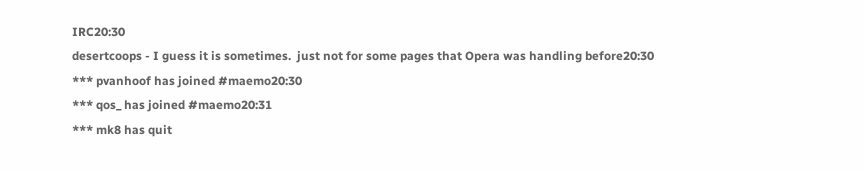IRC20:30
desertcoops - I guess it is sometimes.  just not for some pages that Opera was handling before20:30
*** pvanhoof has joined #maemo20:30
*** qos_ has joined #maemo20:31
*** mk8 has quit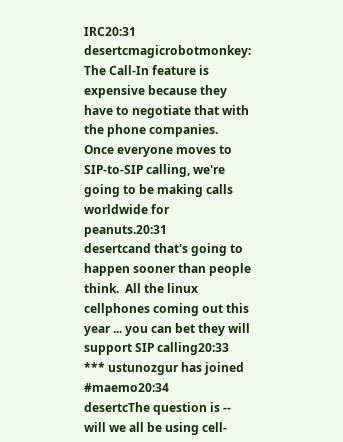IRC20:31
desertcmagicrobotmonkey: The Call-In feature is expensive because they have to negotiate that with the phone companies.  Once everyone moves to SIP-to-SIP calling, we're going to be making calls worldwide for peanuts.20:31
desertcand that's going to happen sooner than people think.  All the linux cellphones coming out this year ... you can bet they will support SIP calling20:33
*** ustunozgur has joined #maemo20:34
desertcThe question is -- will we all be using cell-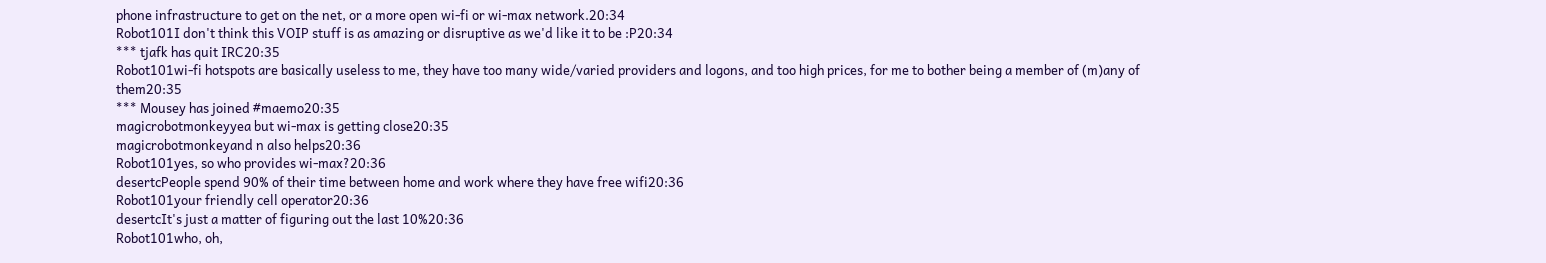phone infrastructure to get on the net, or a more open wi-fi or wi-max network.20:34
Robot101I don't think this VOIP stuff is as amazing or disruptive as we'd like it to be :P20:34
*** tjafk has quit IRC20:35
Robot101wi-fi hotspots are basically useless to me, they have too many wide/varied providers and logons, and too high prices, for me to bother being a member of (m)any of them20:35
*** Mousey has joined #maemo20:35
magicrobotmonkeyyea but wi-max is getting close20:35
magicrobotmonkeyand n also helps20:36
Robot101yes, so who provides wi-max?20:36
desertcPeople spend 90% of their time between home and work where they have free wifi20:36
Robot101your friendly cell operator20:36
desertcIt's just a matter of figuring out the last 10%20:36
Robot101who, oh,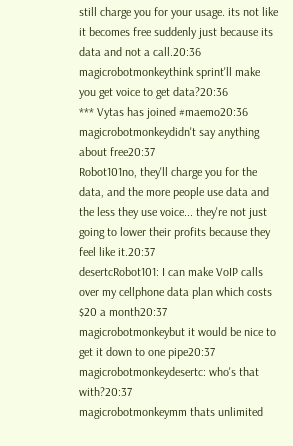still charge you for your usage. its not like it becomes free suddenly just because its data and not a call.20:36
magicrobotmonkeythink sprint'll make you get voice to get data?20:36
*** Vytas has joined #maemo20:36
magicrobotmonkeydidn't say anything about free20:37
Robot101no, they'll charge you for the data, and the more people use data and the less they use voice... they're not just going to lower their profits because they feel like it.20:37
desertcRobot101: I can make VoIP calls over my cellphone data plan which costs $20 a month20:37
magicrobotmonkeybut it would be nice to get it down to one pipe20:37
magicrobotmonkeydesertc: who's that with?20:37
magicrobotmonkeymm thats unlimited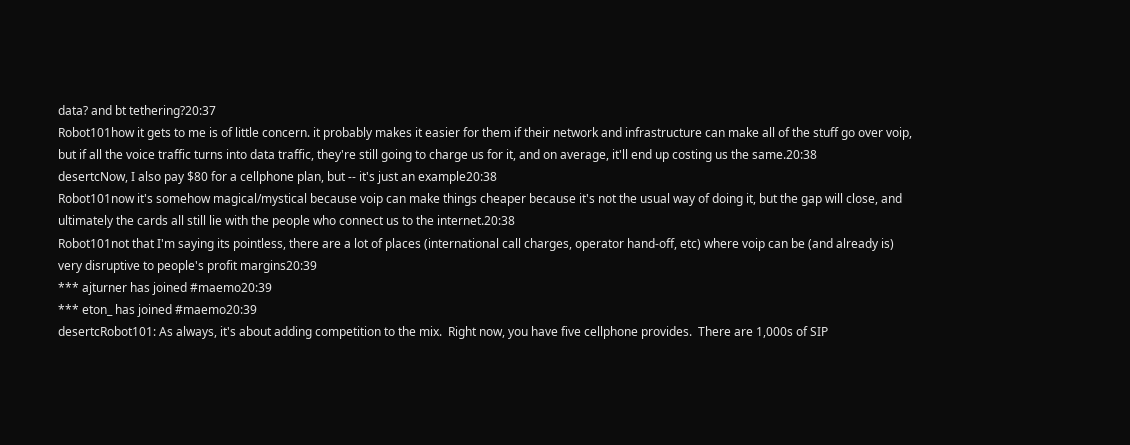data? and bt tethering?20:37
Robot101how it gets to me is of little concern. it probably makes it easier for them if their network and infrastructure can make all of the stuff go over voip, but if all the voice traffic turns into data traffic, they're still going to charge us for it, and on average, it'll end up costing us the same.20:38
desertcNow, I also pay $80 for a cellphone plan, but -- it's just an example20:38
Robot101now it's somehow magical/mystical because voip can make things cheaper because it's not the usual way of doing it, but the gap will close, and ultimately the cards all still lie with the people who connect us to the internet.20:38
Robot101not that I'm saying its pointless, there are a lot of places (international call charges, operator hand-off, etc) where voip can be (and already is) very disruptive to people's profit margins20:39
*** ajturner has joined #maemo20:39
*** eton_ has joined #maemo20:39
desertcRobot101: As always, it's about adding competition to the mix.  Right now, you have five cellphone provides.  There are 1,000s of SIP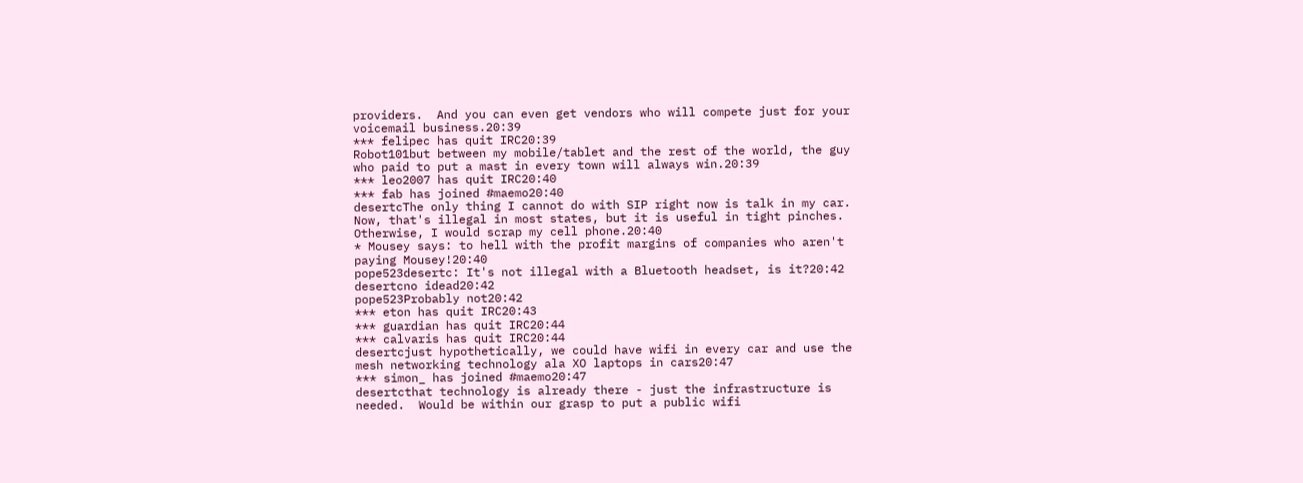providers.  And you can even get vendors who will compete just for your voicemail business.20:39
*** felipec has quit IRC20:39
Robot101but between my mobile/tablet and the rest of the world, the guy who paid to put a mast in every town will always win.20:39
*** leo2007 has quit IRC20:40
*** fab has joined #maemo20:40
desertcThe only thing I cannot do with SIP right now is talk in my car.  Now, that's illegal in most states, but it is useful in tight pinches.  Otherwise, I would scrap my cell phone.20:40
* Mousey says: to hell with the profit margins of companies who aren't paying Mousey!20:40
pope523desertc: It's not illegal with a Bluetooth headset, is it?20:42
desertcno idead20:42
pope523Probably not20:42
*** eton has quit IRC20:43
*** guardian has quit IRC20:44
*** calvaris has quit IRC20:44
desertcjust hypothetically, we could have wifi in every car and use the mesh networking technology ala XO laptops in cars20:47
*** simon_ has joined #maemo20:47
desertcthat technology is already there - just the infrastructure is needed.  Would be within our grasp to put a public wifi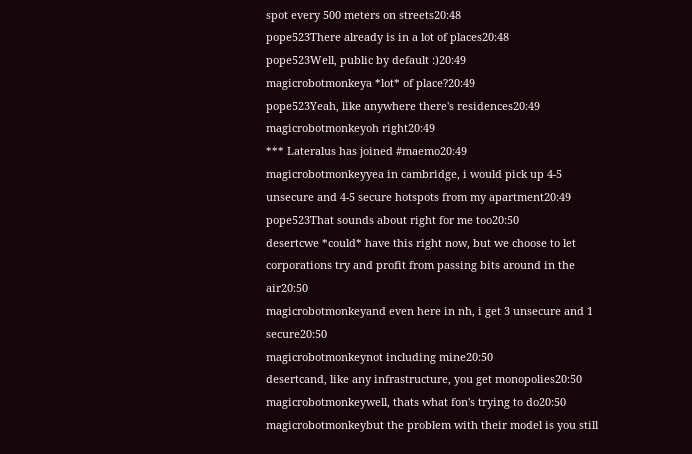spot every 500 meters on streets20:48
pope523There already is in a lot of places20:48
pope523Well, public by default :)20:49
magicrobotmonkeya *lot* of place?20:49
pope523Yeah, like anywhere there's residences20:49
magicrobotmonkeyoh right20:49
*** Lateralus has joined #maemo20:49
magicrobotmonkeyyea in cambridge, i would pick up 4-5 unsecure and 4-5 secure hotspots from my apartment20:49
pope523That sounds about right for me too20:50
desertcwe *could* have this right now, but we choose to let corporations try and profit from passing bits around in the air20:50
magicrobotmonkeyand even here in nh, i get 3 unsecure and 1 secure20:50
magicrobotmonkeynot including mine20:50
desertcand, like any infrastructure, you get monopolies20:50
magicrobotmonkeywell, thats what fon's trying to do20:50
magicrobotmonkeybut the problem with their model is you still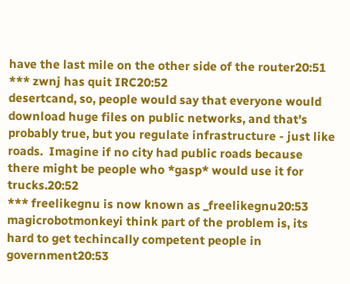have the last mile on the other side of the router20:51
*** zwnj has quit IRC20:52
desertcand, so, people would say that everyone would download huge files on public networks, and that's probably true, but you regulate infrastructure - just like roads.  Imagine if no city had public roads because there might be people who *gasp* would use it for trucks.20:52
*** freelikegnu is now known as _freelikegnu20:53
magicrobotmonkeyi think part of the problem is, its hard to get techincally competent people in government20:53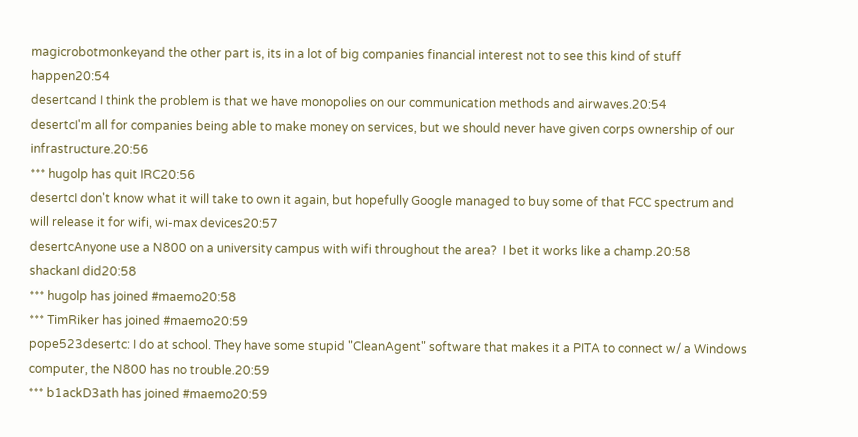magicrobotmonkeyand the other part is, its in a lot of big companies financial interest not to see this kind of stuff happen20:54
desertcand I think the problem is that we have monopolies on our communication methods and airwaves.20:54
desertcI'm all for companies being able to make money on services, but we should never have given corps ownership of our infrastructure.20:56
*** hugolp has quit IRC20:56
desertcI don't know what it will take to own it again, but hopefully Google managed to buy some of that FCC spectrum and will release it for wifi, wi-max devices20:57
desertcAnyone use a N800 on a university campus with wifi throughout the area?  I bet it works like a champ.20:58
shackanI did20:58
*** hugolp has joined #maemo20:58
*** TimRiker has joined #maemo20:59
pope523desertc: I do at school. They have some stupid "CleanAgent" software that makes it a PITA to connect w/ a Windows computer, the N800 has no trouble.20:59
*** b1ackD3ath has joined #maemo20:59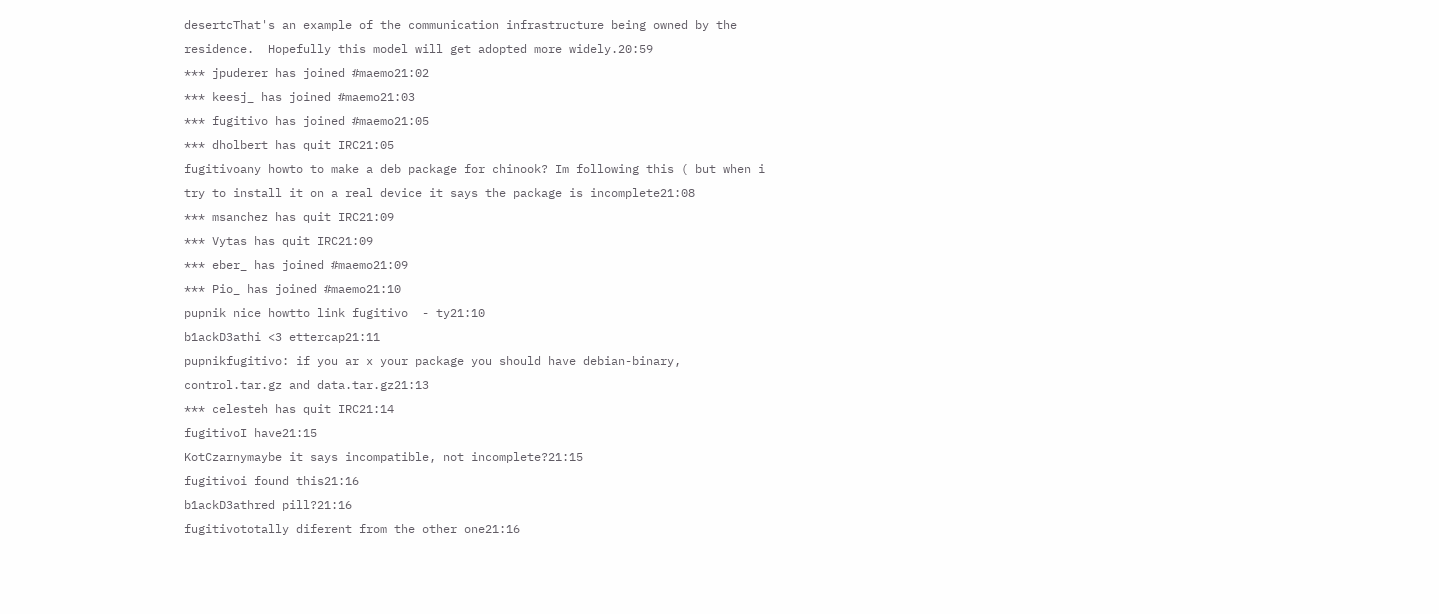desertcThat's an example of the communication infrastructure being owned by the residence.  Hopefully this model will get adopted more widely.20:59
*** jpuderer has joined #maemo21:02
*** keesj_ has joined #maemo21:03
*** fugitivo has joined #maemo21:05
*** dholbert has quit IRC21:05
fugitivoany howto to make a deb package for chinook? Im following this ( but when i try to install it on a real device it says the package is incomplete21:08
*** msanchez has quit IRC21:09
*** Vytas has quit IRC21:09
*** eber_ has joined #maemo21:09
*** Pio_ has joined #maemo21:10
pupnik nice howtto link fugitivo  - ty21:10
b1ackD3athi <3 ettercap21:11
pupnikfugitivo: if you ar x your package you should have debian-binary, control.tar.gz and data.tar.gz21:13
*** celesteh has quit IRC21:14
fugitivoI have21:15
KotCzarnymaybe it says incompatible, not incomplete?21:15
fugitivoi found this21:16
b1ackD3athred pill?21:16
fugitivototally diferent from the other one21:16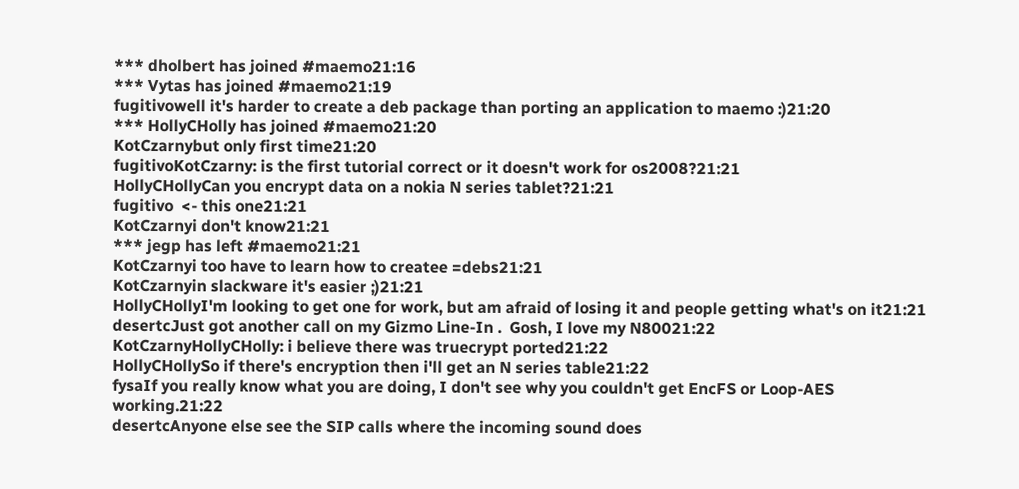*** dholbert has joined #maemo21:16
*** Vytas has joined #maemo21:19
fugitivowell it's harder to create a deb package than porting an application to maemo :)21:20
*** HollyCHolly has joined #maemo21:20
KotCzarnybut only first time21:20
fugitivoKotCzarny: is the first tutorial correct or it doesn't work for os2008?21:21
HollyCHollyCan you encrypt data on a nokia N series tablet?21:21
fugitivo  <- this one21:21
KotCzarnyi don't know21:21
*** jegp has left #maemo21:21
KotCzarnyi too have to learn how to createe =debs21:21
KotCzarnyin slackware it's easier ;)21:21
HollyCHollyI'm looking to get one for work, but am afraid of losing it and people getting what's on it21:21
desertcJust got another call on my Gizmo Line-In .  Gosh, I love my N80021:22
KotCzarnyHollyCHolly: i believe there was truecrypt ported21:22
HollyCHollySo if there's encryption then i'll get an N series table21:22
fysaIf you really know what you are doing, I don't see why you couldn't get EncFS or Loop-AES working.21:22
desertcAnyone else see the SIP calls where the incoming sound does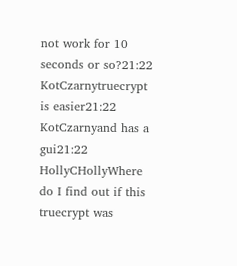not work for 10 seconds or so?21:22
KotCzarnytruecrypt is easier21:22
KotCzarnyand has a gui21:22
HollyCHollyWhere do I find out if this truecrypt was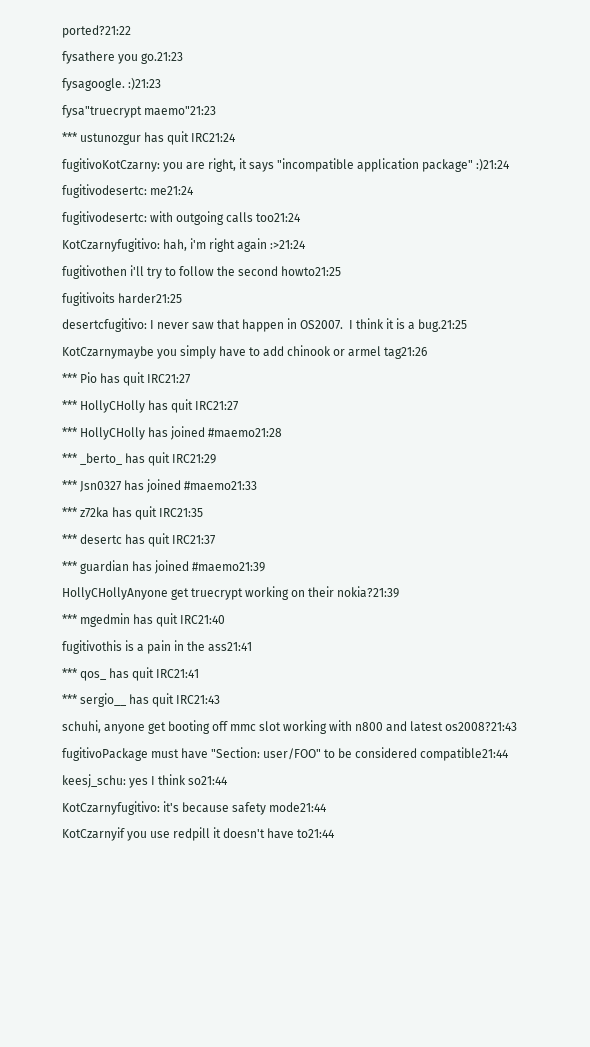ported?21:22
fysathere you go.21:23
fysagoogle. :)21:23
fysa"truecrypt maemo"21:23
*** ustunozgur has quit IRC21:24
fugitivoKotCzarny: you are right, it says "incompatible application package" :)21:24
fugitivodesertc: me21:24
fugitivodesertc: with outgoing calls too21:24
KotCzarnyfugitivo: hah, i'm right again :>21:24
fugitivothen i'll try to follow the second howto21:25
fugitivoits harder21:25
desertcfugitivo: I never saw that happen in OS2007.  I think it is a bug.21:25
KotCzarnymaybe you simply have to add chinook or armel tag21:26
*** Pio has quit IRC21:27
*** HollyCHolly has quit IRC21:27
*** HollyCHolly has joined #maemo21:28
*** _berto_ has quit IRC21:29
*** Jsn0327 has joined #maemo21:33
*** z72ka has quit IRC21:35
*** desertc has quit IRC21:37
*** guardian has joined #maemo21:39
HollyCHollyAnyone get truecrypt working on their nokia?21:39
*** mgedmin has quit IRC21:40
fugitivothis is a pain in the ass21:41
*** qos_ has quit IRC21:41
*** sergio__ has quit IRC21:43
schuhi, anyone get booting off mmc slot working with n800 and latest os2008?21:43
fugitivoPackage must have "Section: user/FOO" to be considered compatible21:44
keesj_schu: yes I think so21:44
KotCzarnyfugitivo: it's because safety mode21:44
KotCzarnyif you use redpill it doesn't have to21:44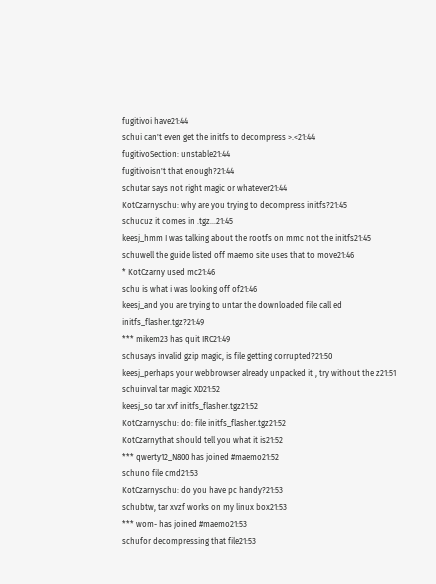fugitivoi have21:44
schui can't even get the initfs to decompress >.<21:44
fugitivoSection: unstable21:44
fugitivoisn't that enough?21:44
schutar says not right magic or whatever21:44
KotCzarnyschu: why are you trying to decompress initfs?21:45
schucuz it comes in .tgz...21:45
keesj_hmm I was talking about the rootfs on mmc not the initfs21:45
schuwell the guide listed off maemo site uses that to move21:46
* KotCzarny used mc21:46
schu is what i was looking off of21:46
keesj_and you are trying to untar the downloaded file call ed initfs_flasher.tgz?21:49
*** mikem23 has quit IRC21:49
schusays invalid gzip magic, is file getting corrupted?21:50
keesj_perhaps your webbrowser already unpacked it , try without the z21:51
schuinval tar magic XD21:52
keesj_so tar xvf initfs_flasher.tgz21:52
KotCzarnyschu: do: file initfs_flasher.tgz21:52
KotCzarnythat should tell you what it is21:52
*** qwerty12_N800 has joined #maemo21:52
schuno file cmd21:53
KotCzarnyschu: do you have pc handy?21:53
schubtw, tar xvzf works on my linux box21:53
*** wom- has joined #maemo21:53
schufor decompressing that file21:53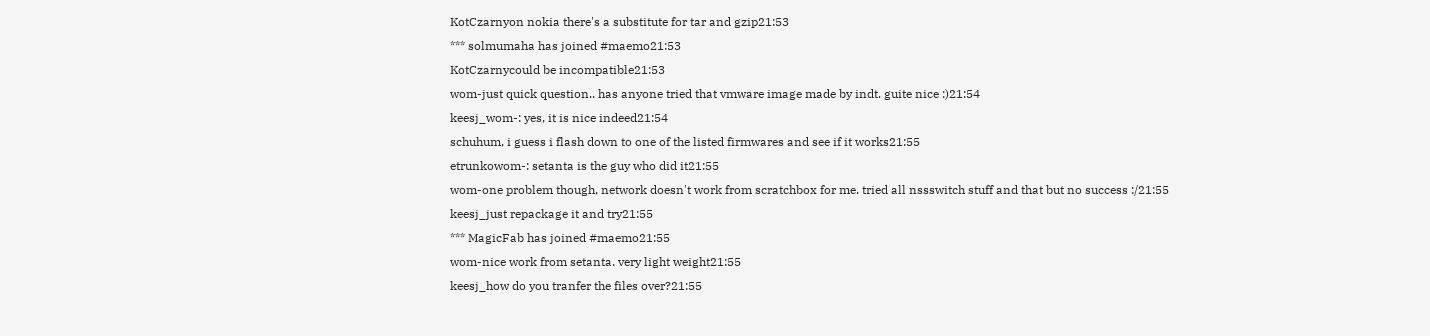KotCzarnyon nokia there's a substitute for tar and gzip21:53
*** solmumaha has joined #maemo21:53
KotCzarnycould be incompatible21:53
wom-just quick question.. has anyone tried that vmware image made by indt. guite nice :)21:54
keesj_wom-: yes, it is nice indeed21:54
schuhum, i guess i flash down to one of the listed firmwares and see if it works21:55
etrunkowom-: setanta is the guy who did it21:55
wom-one problem though, network doesn't work from scratchbox for me. tried all nssswitch stuff and that but no success :/21:55
keesj_just repackage it and try21:55
*** MagicFab has joined #maemo21:55
wom-nice work from setanta. very light weight21:55
keesj_how do you tranfer the files over?21:55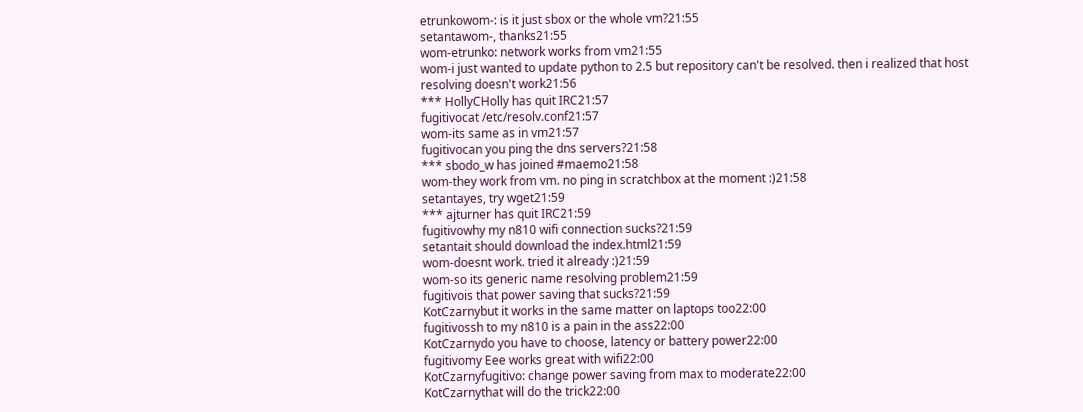etrunkowom-: is it just sbox or the whole vm?21:55
setantawom-, thanks21:55
wom-etrunko: network works from vm21:55
wom-i just wanted to update python to 2.5 but repository can't be resolved. then i realized that host resolving doesn't work21:56
*** HollyCHolly has quit IRC21:57
fugitivocat /etc/resolv.conf21:57
wom-its same as in vm21:57
fugitivocan you ping the dns servers?21:58
*** sbodo_w has joined #maemo21:58
wom-they work from vm. no ping in scratchbox at the moment :)21:58
setantayes, try wget21:59
*** ajturner has quit IRC21:59
fugitivowhy my n810 wifi connection sucks?21:59
setantait should download the index.html21:59
wom-doesnt work. tried it already :)21:59
wom-so its generic name resolving problem21:59
fugitivois that power saving that sucks?21:59
KotCzarnybut it works in the same matter on laptops too22:00
fugitivossh to my n810 is a pain in the ass22:00
KotCzarnydo you have to choose, latency or battery power22:00
fugitivomy Eee works great with wifi22:00
KotCzarnyfugitivo: change power saving from max to moderate22:00
KotCzarnythat will do the trick22:00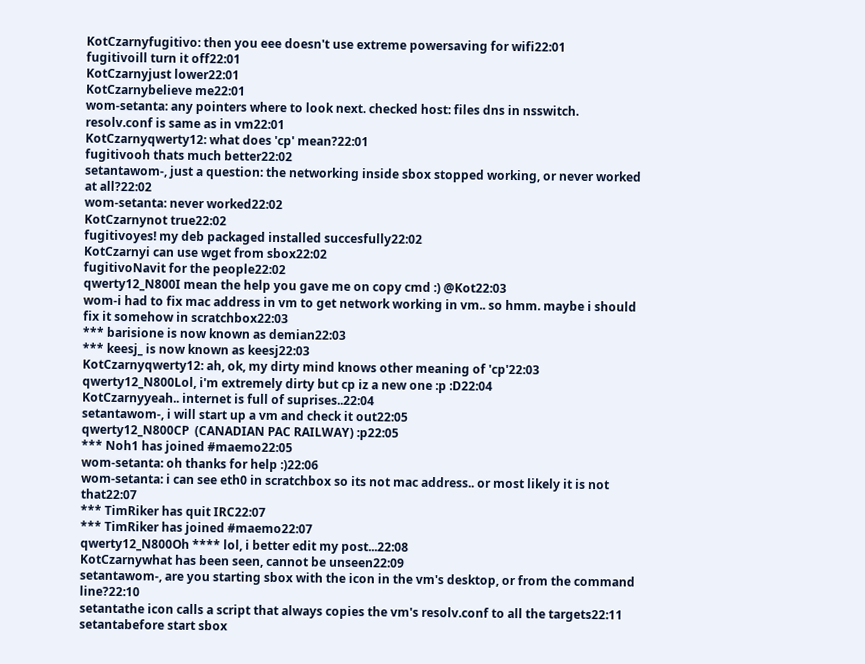KotCzarnyfugitivo: then you eee doesn't use extreme powersaving for wifi22:01
fugitivoill turn it off22:01
KotCzarnyjust lower22:01
KotCzarnybelieve me22:01
wom-setanta: any pointers where to look next. checked host: files dns in nsswitch. resolv.conf is same as in vm22:01
KotCzarnyqwerty12: what does 'cp' mean?22:01
fugitivooh thats much better22:02
setantawom-, just a question: the networking inside sbox stopped working, or never worked at all?22:02
wom-setanta: never worked22:02
KotCzarnynot true22:02
fugitivoyes! my deb packaged installed succesfully22:02
KotCzarnyi can use wget from sbox22:02
fugitivoNavit for the people22:02
qwerty12_N800I mean the help you gave me on copy cmd :) @Kot22:03
wom-i had to fix mac address in vm to get network working in vm.. so hmm. maybe i should fix it somehow in scratchbox22:03
*** barisione is now known as demian22:03
*** keesj_ is now known as keesj22:03
KotCzarnyqwerty12: ah, ok, my dirty mind knows other meaning of 'cp'22:03
qwerty12_N800Lol, i'm extremely dirty but cp iz a new one :p :D22:04
KotCzarnyyeah.. internet is full of suprises..22:04
setantawom-, i will start up a vm and check it out22:05
qwerty12_N800CP  (CANADIAN PAC RAILWAY) :p22:05
*** Noh1 has joined #maemo22:05
wom-setanta: oh thanks for help :)22:06
wom-setanta: i can see eth0 in scratchbox so its not mac address.. or most likely it is not that22:07
*** TimRiker has quit IRC22:07
*** TimRiker has joined #maemo22:07
qwerty12_N800Oh **** lol, i better edit my post...22:08
KotCzarnywhat has been seen, cannot be unseen22:09
setantawom-, are you starting sbox with the icon in the vm's desktop, or from the command line?22:10
setantathe icon calls a script that always copies the vm's resolv.conf to all the targets22:11
setantabefore start sbox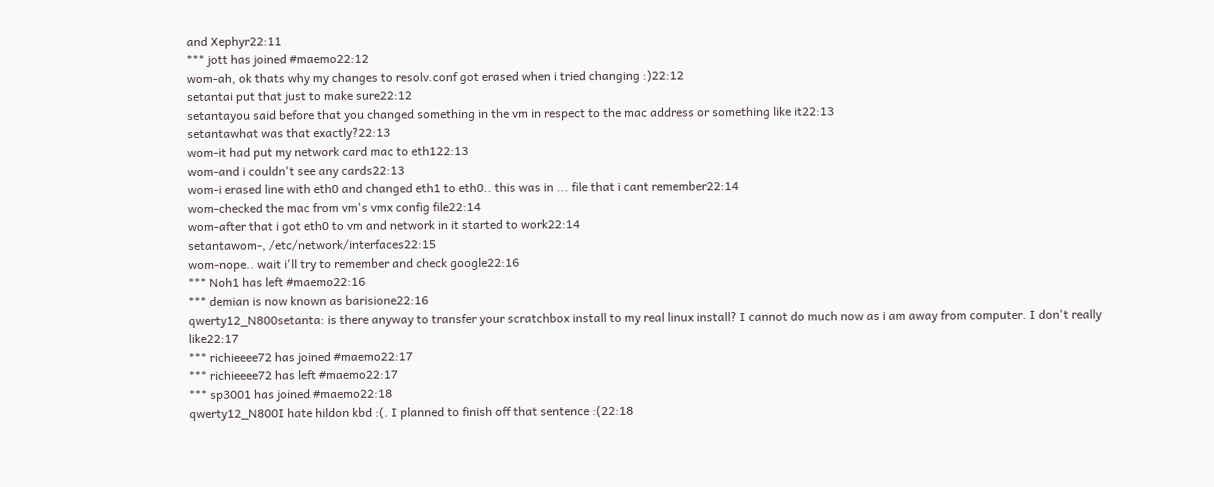and Xephyr22:11
*** jott has joined #maemo22:12
wom-ah, ok thats why my changes to resolv.conf got erased when i tried changing :)22:12
setantai put that just to make sure22:12
setantayou said before that you changed something in the vm in respect to the mac address or something like it22:13
setantawhat was that exactly?22:13
wom-it had put my network card mac to eth122:13
wom-and i couldn't see any cards22:13
wom-i erased line with eth0 and changed eth1 to eth0.. this was in ... file that i cant remember22:14
wom-checked the mac from vm's vmx config file22:14
wom-after that i got eth0 to vm and network in it started to work22:14
setantawom-, /etc/network/interfaces22:15
wom-nope.. wait i'll try to remember and check google22:16
*** Noh1 has left #maemo22:16
*** demian is now known as barisione22:16
qwerty12_N800setanta: is there anyway to transfer your scratchbox install to my real linux install? I cannot do much now as i am away from computer. I don't really like22:17
*** richieeee72 has joined #maemo22:17
*** richieeee72 has left #maemo22:17
*** sp3001 has joined #maemo22:18
qwerty12_N800I hate hildon kbd :(. I planned to finish off that sentence :(22:18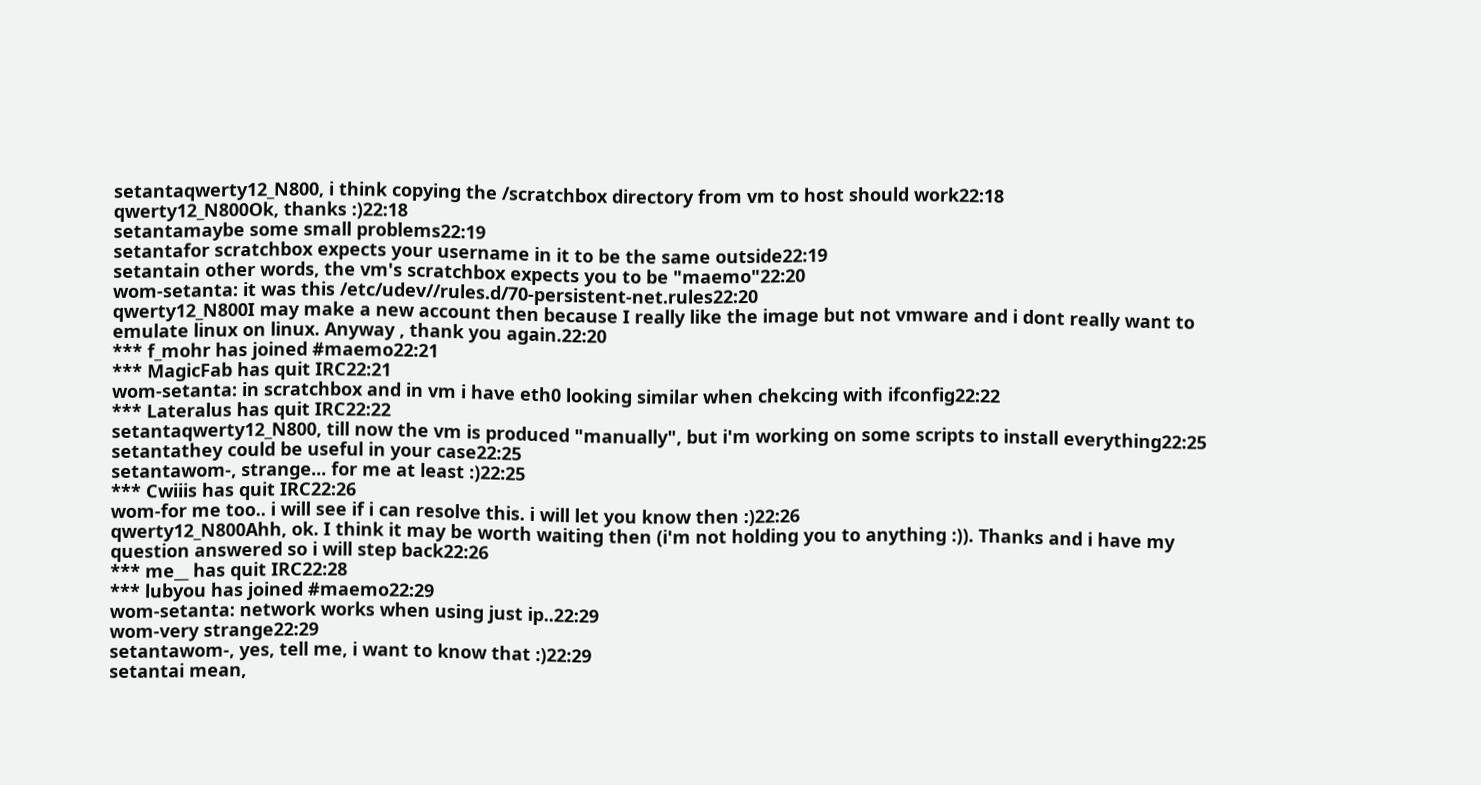setantaqwerty12_N800, i think copying the /scratchbox directory from vm to host should work22:18
qwerty12_N800Ok, thanks :)22:18
setantamaybe some small problems22:19
setantafor scratchbox expects your username in it to be the same outside22:19
setantain other words, the vm's scratchbox expects you to be "maemo"22:20
wom-setanta: it was this /etc/udev//rules.d/70-persistent-net.rules22:20
qwerty12_N800I may make a new account then because I really like the image but not vmware and i dont really want to emulate linux on linux. Anyway , thank you again.22:20
*** f_mohr has joined #maemo22:21
*** MagicFab has quit IRC22:21
wom-setanta: in scratchbox and in vm i have eth0 looking similar when chekcing with ifconfig22:22
*** Lateralus has quit IRC22:22
setantaqwerty12_N800, till now the vm is produced "manually", but i'm working on some scripts to install everything22:25
setantathey could be useful in your case22:25
setantawom-, strange... for me at least :)22:25
*** Cwiiis has quit IRC22:26
wom-for me too.. i will see if i can resolve this. i will let you know then :)22:26
qwerty12_N800Ahh, ok. I think it may be worth waiting then (i'm not holding you to anything :)). Thanks and i have my question answered so i will step back22:26
*** me__ has quit IRC22:28
*** lubyou has joined #maemo22:29
wom-setanta: network works when using just ip..22:29
wom-very strange22:29
setantawom-, yes, tell me, i want to know that :)22:29
setantai mean,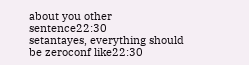about you other sentence22:30
setantayes, everything should be zeroconf like22:30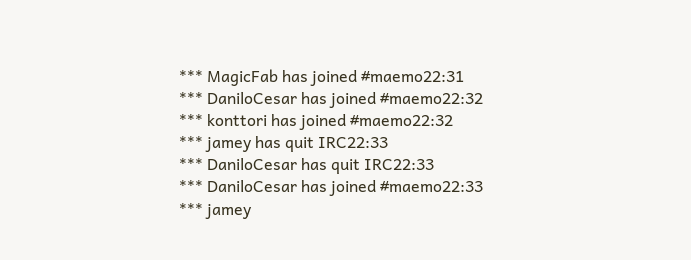*** MagicFab has joined #maemo22:31
*** DaniloCesar has joined #maemo22:32
*** konttori has joined #maemo22:32
*** jamey has quit IRC22:33
*** DaniloCesar has quit IRC22:33
*** DaniloCesar has joined #maemo22:33
*** jamey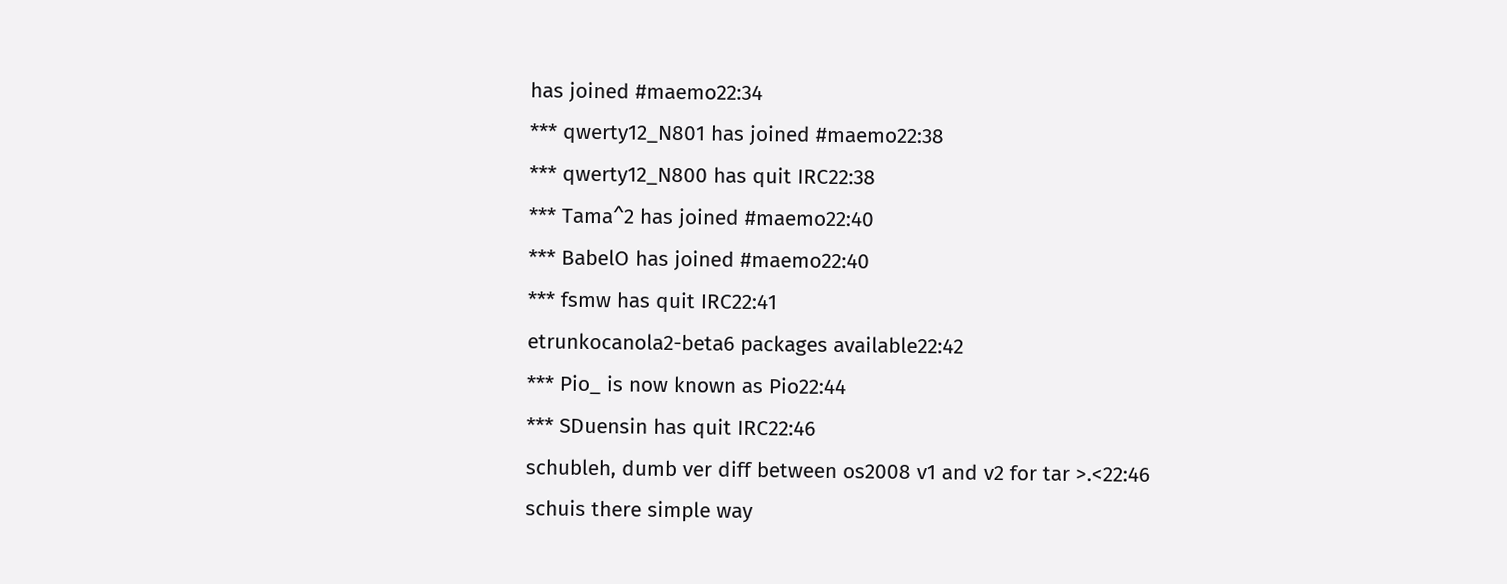has joined #maemo22:34
*** qwerty12_N801 has joined #maemo22:38
*** qwerty12_N800 has quit IRC22:38
*** Tama^2 has joined #maemo22:40
*** BabelO has joined #maemo22:40
*** fsmw has quit IRC22:41
etrunkocanola2-beta6 packages available22:42
*** Pio_ is now known as Pio22:44
*** SDuensin has quit IRC22:46
schubleh, dumb ver diff between os2008 v1 and v2 for tar >.<22:46
schuis there simple way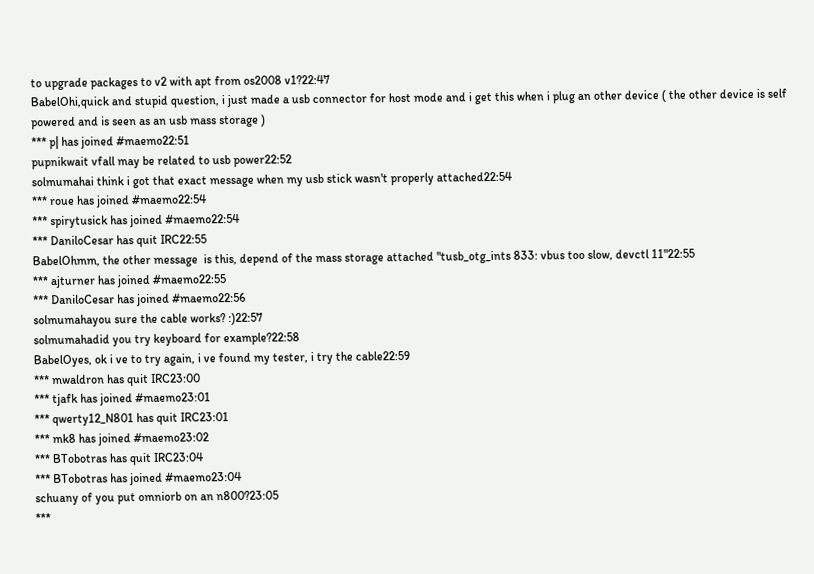to upgrade packages to v2 with apt from os2008 v1?22:47
BabelOhi,quick and stupid question, i just made a usb connector for host mode and i get this when i plug an other device ( the other device is self powered and is seen as an usb mass storage )
*** p| has joined #maemo22:51
pupnikwait vfall may be related to usb power22:52
solmumahai think i got that exact message when my usb stick wasn't properly attached22:54
*** roue has joined #maemo22:54
*** spirytusick has joined #maemo22:54
*** DaniloCesar has quit IRC22:55
BabelOhmm, the other message  is this, depend of the mass storage attached "tusb_otg_ints 833: vbus too slow, devctl 11"22:55
*** ajturner has joined #maemo22:55
*** DaniloCesar has joined #maemo22:56
solmumahayou sure the cable works? :)22:57
solmumahadid you try keyboard for example?22:58
BabelOyes, ok i ve to try again, i ve found my tester, i try the cable22:59
*** mwaldron has quit IRC23:00
*** tjafk has joined #maemo23:01
*** qwerty12_N801 has quit IRC23:01
*** mk8 has joined #maemo23:02
*** BTobotras has quit IRC23:04
*** BTobotras has joined #maemo23:04
schuany of you put omniorb on an n800?23:05
***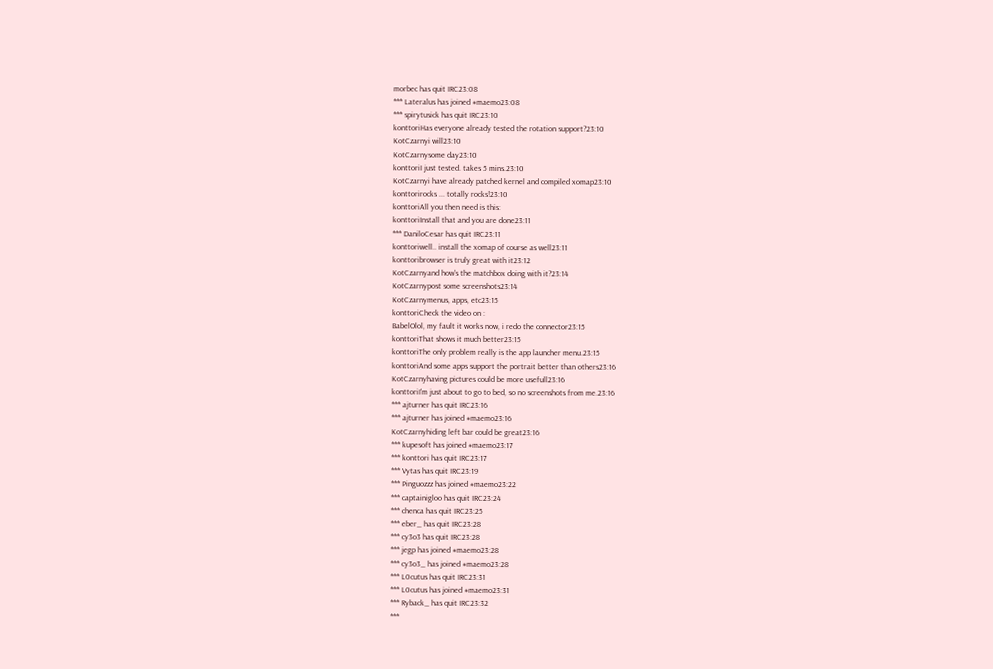morbec has quit IRC23:08
*** Lateralus has joined #maemo23:08
*** spirytusick has quit IRC23:10
konttoriHas everyone already tested the rotation support?23:10
KotCzarnyi will23:10
KotCzarnysome day23:10
konttoriI just tested. takes 5 mins.23:10
KotCzarnyi have already patched kernel and compiled xomap23:10
konttorirocks ... totally rocks!23:10
konttoriAll you then need is this:
konttoriInstall that and you are done23:11
*** DaniloCesar has quit IRC23:11
konttoriwell.. install the xomap of course as well23:11
konttoribrowser is truly great with it23:12
KotCzarnyand how's the matchbox doing with it?23:14
KotCzarnypost some screenshots23:14
KotCzarnymenus, apps, etc23:15
konttoriCheck the video on :
BabelOlol, my fault it works now, i redo the connector23:15
konttoriThat shows it much better23:15
konttoriThe only problem really is the app launcher menu.23:15
konttoriAnd some apps support the portrait better than others23:16
KotCzarnyhaving pictures could be more usefull23:16
konttoriI'm just about to go to bed, so no screenshots from me.23:16
*** ajturner has quit IRC23:16
*** ajturner has joined #maemo23:16
KotCzarnyhiding left bar could be great23:16
*** kupesoft has joined #maemo23:17
*** konttori has quit IRC23:17
*** Vytas has quit IRC23:19
*** Pinguozzz has joined #maemo23:22
*** captainigloo has quit IRC23:24
*** chenca has quit IRC23:25
*** eber_ has quit IRC23:28
*** cy3o3 has quit IRC23:28
*** jegp has joined #maemo23:28
*** cy3o3_ has joined #maemo23:28
*** L0cutus has quit IRC23:31
*** L0cutus has joined #maemo23:31
*** Ryback_ has quit IRC23:32
***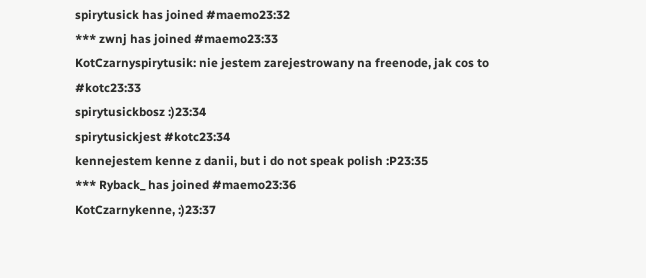spirytusick has joined #maemo23:32
*** zwnj has joined #maemo23:33
KotCzarnyspirytusik: nie jestem zarejestrowany na freenode, jak cos to #kotc23:33
spirytusickbosz :)23:34
spirytusickjest #kotc23:34
kennejestem kenne z danii, but i do not speak polish :P23:35
*** Ryback_ has joined #maemo23:36
KotCzarnykenne, :)23:37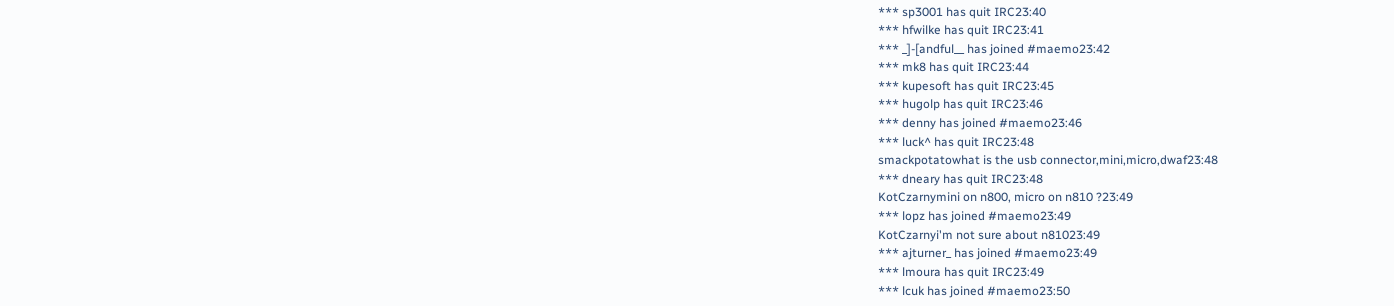*** sp3001 has quit IRC23:40
*** hfwilke has quit IRC23:41
*** _]-[andful__ has joined #maemo23:42
*** mk8 has quit IRC23:44
*** kupesoft has quit IRC23:45
*** hugolp has quit IRC23:46
*** denny has joined #maemo23:46
*** luck^ has quit IRC23:48
smackpotatowhat is the usb connector,mini,micro,dwaf23:48
*** dneary has quit IRC23:48
KotCzarnymini on n800, micro on n810 ?23:49
*** lopz has joined #maemo23:49
KotCzarnyi'm not sure about n81023:49
*** ajturner_ has joined #maemo23:49
*** lmoura has quit IRC23:49
*** lcuk has joined #maemo23:50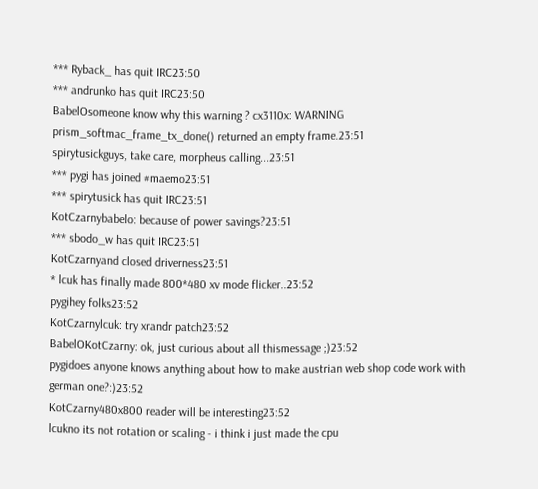*** Ryback_ has quit IRC23:50
*** andrunko has quit IRC23:50
BabelOsomeone know why this warning ? cx3110x: WARNING prism_softmac_frame_tx_done() returned an empty frame.23:51
spirytusickguys, take care, morpheus calling...23:51
*** pygi has joined #maemo23:51
*** spirytusick has quit IRC23:51
KotCzarnybabelo: because of power savings?23:51
*** sbodo_w has quit IRC23:51
KotCzarnyand closed driverness23:51
* lcuk has finally made 800*480 xv mode flicker..23:52
pygihey folks23:52
KotCzarnylcuk: try xrandr patch23:52
BabelOKotCzarny: ok, just curious about all thismessage ;)23:52
pygidoes anyone knows anything about how to make austrian web shop code work with german one?:)23:52
KotCzarny480x800 reader will be interesting23:52
lcukno its not rotation or scaling - i think i just made the cpu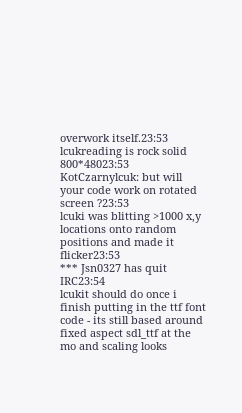overwork itself.23:53
lcukreading is rock solid 800*48023:53
KotCzarnylcuk: but will your code work on rotated screen ?23:53
lcuki was blitting >1000 x,y locations onto random positions and made it flicker23:53
*** Jsn0327 has quit IRC23:54
lcukit should do once i finish putting in the ttf font code - its still based around fixed aspect sdl_ttf at the mo and scaling looks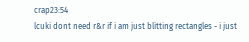crap23:54
lcuki dont need r&r if i am just blitting rectangles - i just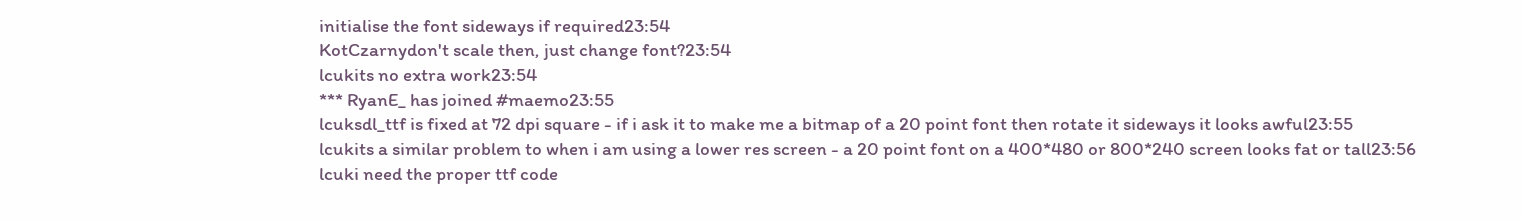initialise the font sideways if required23:54
KotCzarnydon't scale then, just change font?23:54
lcukits no extra work23:54
*** RyanE_ has joined #maemo23:55
lcuksdl_ttf is fixed at 72 dpi square - if i ask it to make me a bitmap of a 20 point font then rotate it sideways it looks awful23:55
lcukits a similar problem to when i am using a lower res screen - a 20 point font on a 400*480 or 800*240 screen looks fat or tall23:56
lcuki need the proper ttf code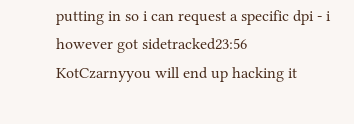putting in so i can request a specific dpi - i however got sidetracked23:56
KotCzarnyyou will end up hacking it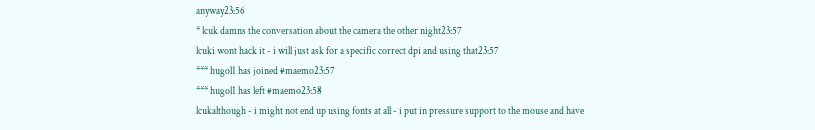anyway23:56
* lcuk damns the conversation about the camera the other night23:57
lcuki wont hack it - i will just ask for a specific correct dpi and using that23:57
*** hugol1 has joined #maemo23:57
*** hugol1 has left #maemo23:58
lcukalthough - i might not end up using fonts at all - i put in pressure support to the mouse and have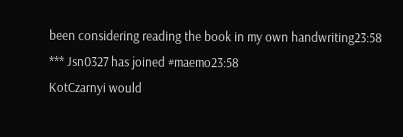been considering reading the book in my own handwriting23:58
*** Jsn0327 has joined #maemo23:58
KotCzarnyi would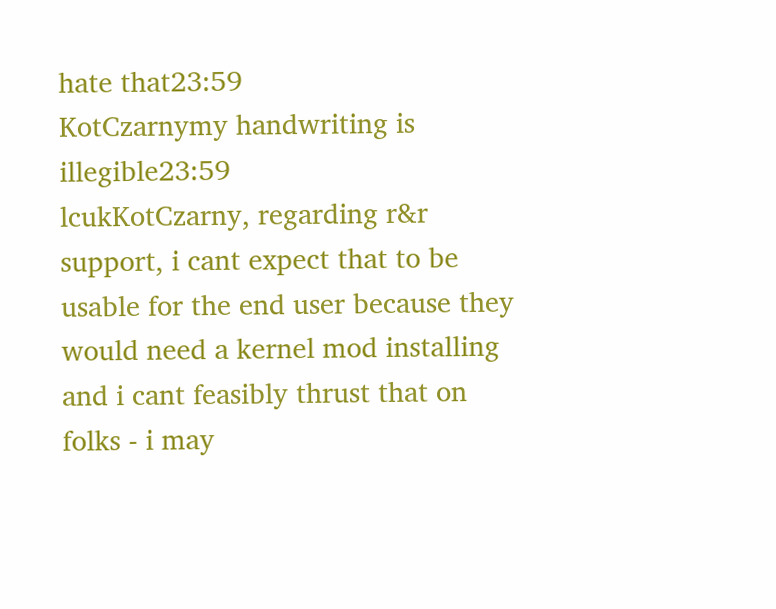hate that23:59
KotCzarnymy handwriting is illegible23:59
lcukKotCzarny, regarding r&r support, i cant expect that to be usable for the end user because they would need a kernel mod installing and i cant feasibly thrust that on folks - i may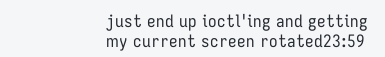just end up ioctl'ing and getting my current screen rotated23:59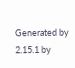Generated by 2.15.1 by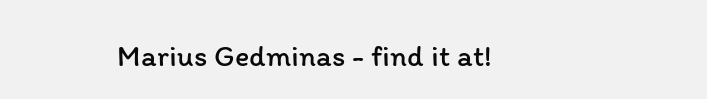Marius Gedminas - find it at!